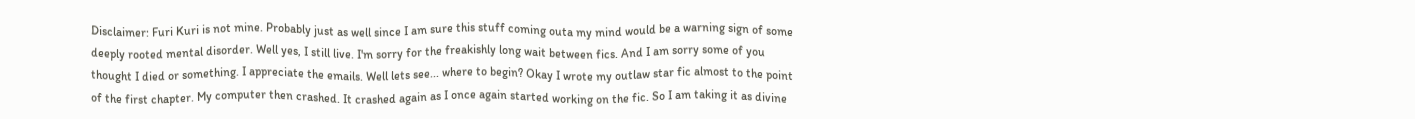Disclaimer: Furi Kuri is not mine. Probably just as well since I am sure this stuff coming outa my mind would be a warning sign of some deeply rooted mental disorder. Well yes, I still live. I'm sorry for the freakishly long wait between fics. And I am sorry some of you thought I died or something. I appreciate the emails. Well lets see... where to begin? Okay I wrote my outlaw star fic almost to the point of the first chapter. My computer then crashed. It crashed again as I once again started working on the fic. So I am taking it as divine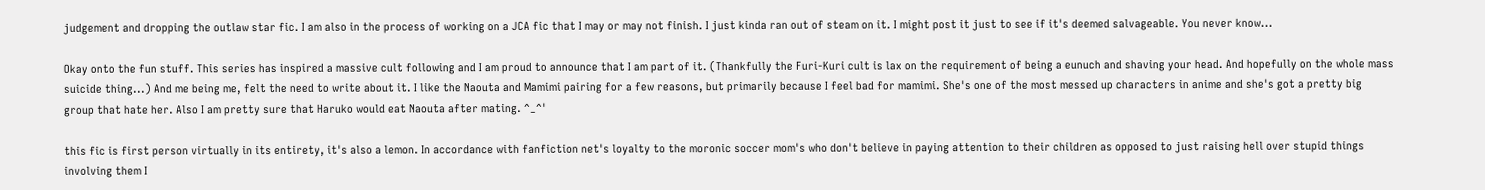judgement and dropping the outlaw star fic. I am also in the process of working on a JCA fic that I may or may not finish. I just kinda ran out of steam on it. I might post it just to see if it's deemed salvageable. You never know...

Okay onto the fun stuff. This series has inspired a massive cult following and I am proud to announce that I am part of it. (Thankfully the Furi-Kuri cult is lax on the requirement of being a eunuch and shaving your head. And hopefully on the whole mass suicide thing...) And me being me, felt the need to write about it. I like the Naouta and Mamimi pairing for a few reasons, but primarily because I feel bad for mamimi. She's one of the most messed up characters in anime and she's got a pretty big group that hate her. Also I am pretty sure that Haruko would eat Naouta after mating. ^_^'

this fic is first person virtually in its entirety, it's also a lemon. In accordance with fanfiction net's loyalty to the moronic soccer mom's who don't believe in paying attention to their children as opposed to just raising hell over stupid things involving them I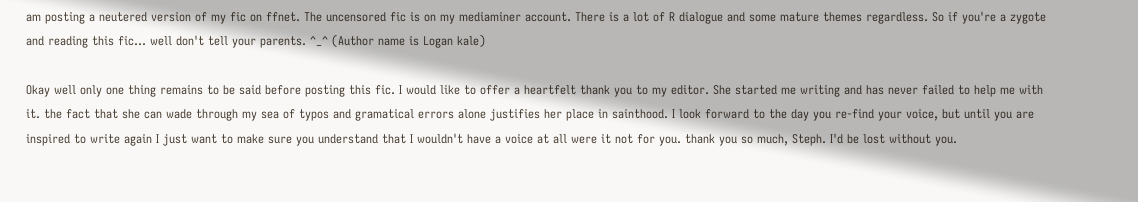am posting a neutered version of my fic on ffnet. The uncensored fic is on my mediaminer account. There is a lot of R dialogue and some mature themes regardless. So if you're a zygote and reading this fic... well don't tell your parents. ^_^ (Author name is Logan kale)

Okay well only one thing remains to be said before posting this fic. I would like to offer a heartfelt thank you to my editor. She started me writing and has never failed to help me with it. the fact that she can wade through my sea of typos and gramatical errors alone justifies her place in sainthood. I look forward to the day you re-find your voice, but until you are inspired to write again I just want to make sure you understand that I wouldn't have a voice at all were it not for you. thank you so much, Steph. I'd be lost without you.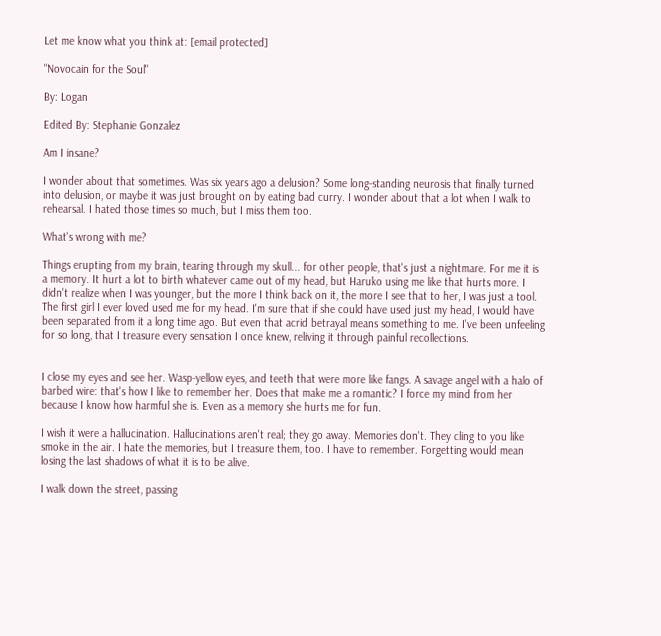Let me know what you think at: [email protected]

"Novocain for the Soul"

By: Logan

Edited By: Stephanie Gonzalez

Am I insane?

I wonder about that sometimes. Was six years ago a delusion? Some long-standing neurosis that finally turned into delusion, or maybe it was just brought on by eating bad curry. I wonder about that a lot when I walk to rehearsal. I hated those times so much, but I miss them too.

What's wrong with me?

Things erupting from my brain, tearing through my skull... for other people, that's just a nightmare. For me it is a memory. It hurt a lot to birth whatever came out of my head, but Haruko using me like that hurts more. I didn't realize when I was younger, but the more I think back on it, the more I see that to her, I was just a tool. The first girl I ever loved used me for my head. I'm sure that if she could have used just my head, I would have been separated from it a long time ago. But even that acrid betrayal means something to me. I've been unfeeling for so long, that I treasure every sensation I once knew, reliving it through painful recollections.


I close my eyes and see her. Wasp-yellow eyes, and teeth that were more like fangs. A savage angel with a halo of barbed wire: that's how I like to remember her. Does that make me a romantic? I force my mind from her because I know how harmful she is. Even as a memory she hurts me for fun.

I wish it were a hallucination. Hallucinations aren't real; they go away. Memories don't. They cling to you like smoke in the air. I hate the memories, but I treasure them, too. I have to remember. Forgetting would mean losing the last shadows of what it is to be alive.

I walk down the street, passing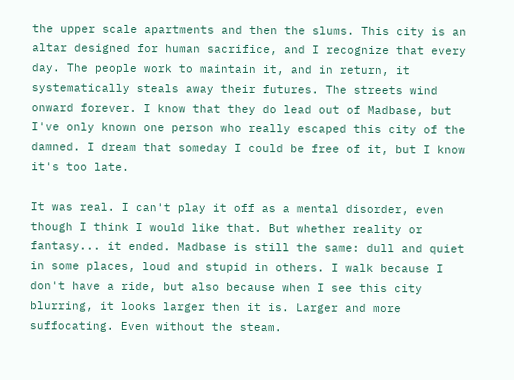the upper scale apartments and then the slums. This city is an altar designed for human sacrifice, and I recognize that every day. The people work to maintain it, and in return, it systematically steals away their futures. The streets wind onward forever. I know that they do lead out of Madbase, but I've only known one person who really escaped this city of the damned. I dream that someday I could be free of it, but I know it's too late.

It was real. I can't play it off as a mental disorder, even though I think I would like that. But whether reality or fantasy... it ended. Madbase is still the same: dull and quiet in some places, loud and stupid in others. I walk because I don't have a ride, but also because when I see this city blurring, it looks larger then it is. Larger and more suffocating. Even without the steam.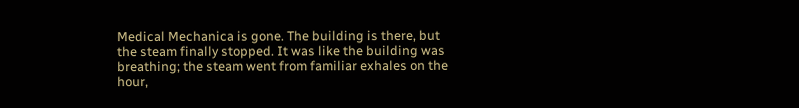Medical Mechanica is gone. The building is there, but the steam finally stopped. It was like the building was breathing; the steam went from familiar exhales on the hour,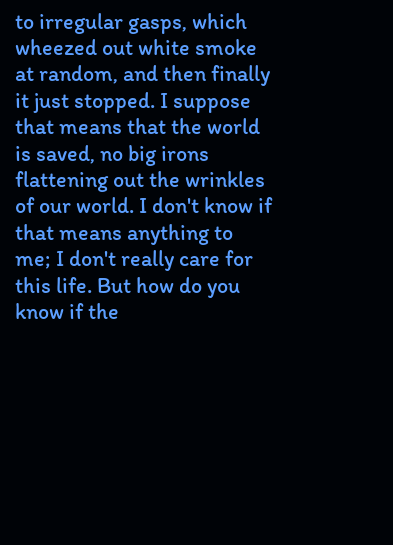to irregular gasps, which wheezed out white smoke at random, and then finally it just stopped. I suppose that means that the world is saved, no big irons flattening out the wrinkles of our world. I don't know if that means anything to me; I don't really care for this life. But how do you know if the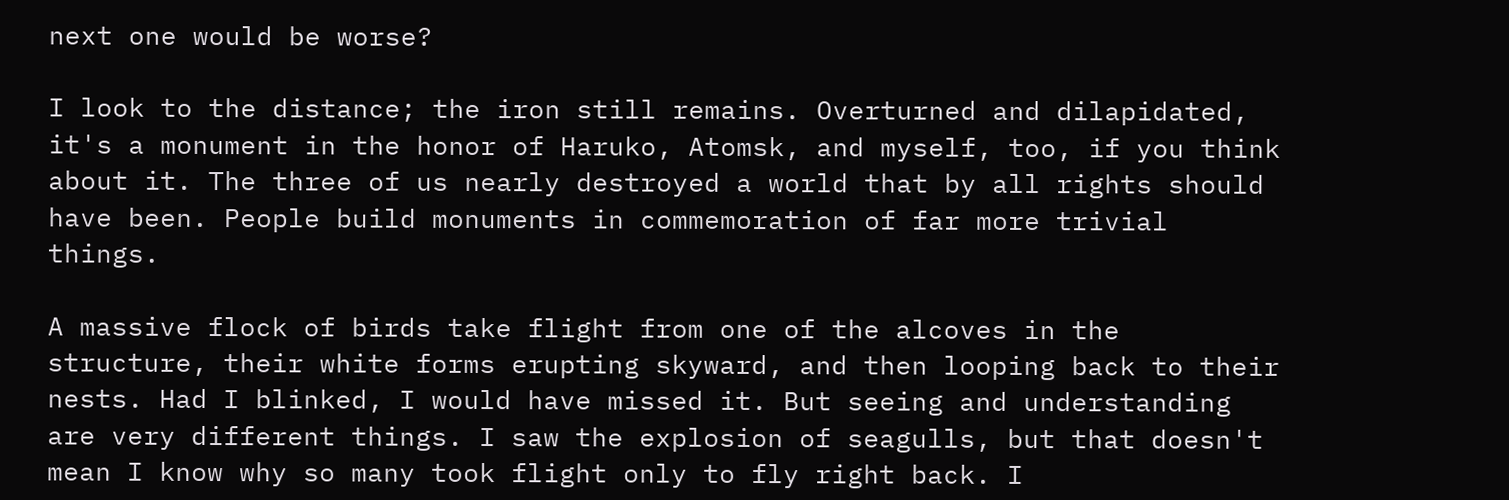next one would be worse?

I look to the distance; the iron still remains. Overturned and dilapidated, it's a monument in the honor of Haruko, Atomsk, and myself, too, if you think about it. The three of us nearly destroyed a world that by all rights should have been. People build monuments in commemoration of far more trivial things.

A massive flock of birds take flight from one of the alcoves in the structure, their white forms erupting skyward, and then looping back to their nests. Had I blinked, I would have missed it. But seeing and understanding are very different things. I saw the explosion of seagulls, but that doesn't mean I know why so many took flight only to fly right back. I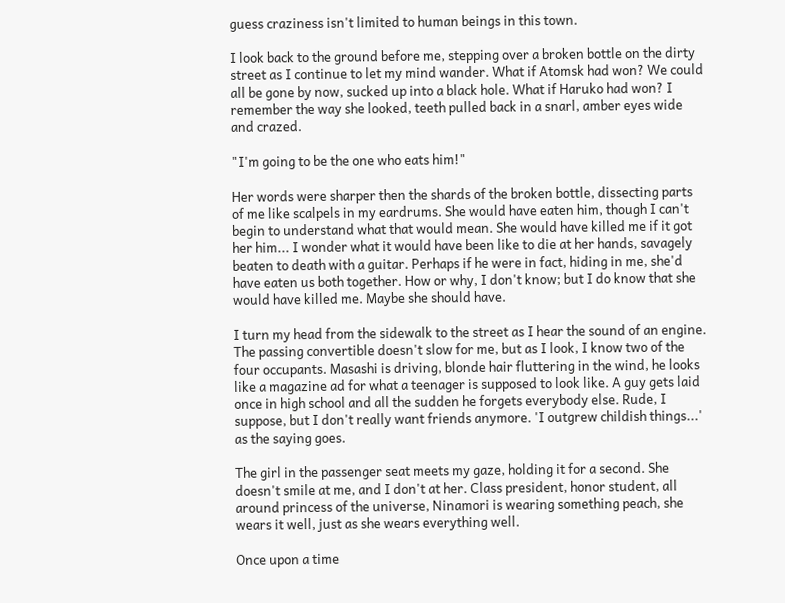guess craziness isn't limited to human beings in this town.

I look back to the ground before me, stepping over a broken bottle on the dirty street as I continue to let my mind wander. What if Atomsk had won? We could all be gone by now, sucked up into a black hole. What if Haruko had won? I remember the way she looked, teeth pulled back in a snarl, amber eyes wide and crazed.

"I'm going to be the one who eats him!"

Her words were sharper then the shards of the broken bottle, dissecting parts of me like scalpels in my eardrums. She would have eaten him, though I can't begin to understand what that would mean. She would have killed me if it got her him... I wonder what it would have been like to die at her hands, savagely beaten to death with a guitar. Perhaps if he were in fact, hiding in me, she'd have eaten us both together. How or why, I don't know; but I do know that she would have killed me. Maybe she should have.

I turn my head from the sidewalk to the street as I hear the sound of an engine. The passing convertible doesn't slow for me, but as I look, I know two of the four occupants. Masashi is driving, blonde hair fluttering in the wind, he looks like a magazine ad for what a teenager is supposed to look like. A guy gets laid once in high school and all the sudden he forgets everybody else. Rude, I suppose, but I don't really want friends anymore. 'I outgrew childish things...' as the saying goes.

The girl in the passenger seat meets my gaze, holding it for a second. She doesn't smile at me, and I don't at her. Class president, honor student, all around princess of the universe, Ninamori is wearing something peach, she wears it well, just as she wears everything well.

Once upon a time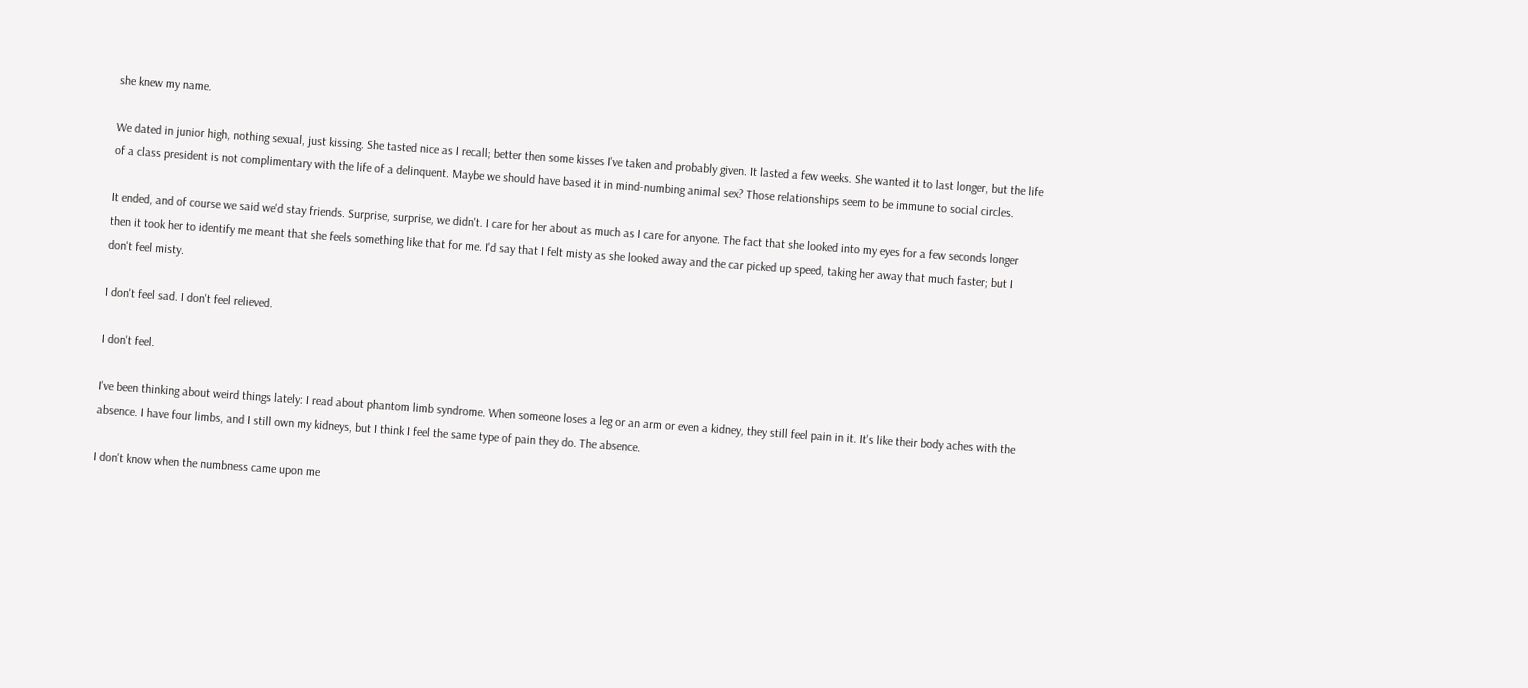she knew my name.

We dated in junior high, nothing sexual, just kissing. She tasted nice as I recall; better then some kisses I've taken and probably given. It lasted a few weeks. She wanted it to last longer, but the life of a class president is not complimentary with the life of a delinquent. Maybe we should have based it in mind-numbing animal sex? Those relationships seem to be immune to social circles.

It ended, and of course we said we'd stay friends. Surprise, surprise, we didn't. I care for her about as much as I care for anyone. The fact that she looked into my eyes for a few seconds longer then it took her to identify me meant that she feels something like that for me. I'd say that I felt misty as she looked away and the car picked up speed, taking her away that much faster; but I don't feel misty.

I don't feel sad. I don't feel relieved.

I don't feel.

I've been thinking about weird things lately: I read about phantom limb syndrome. When someone loses a leg or an arm or even a kidney, they still feel pain in it. It's like their body aches with the absence. I have four limbs, and I still own my kidneys, but I think I feel the same type of pain they do. The absence.

I don't know when the numbness came upon me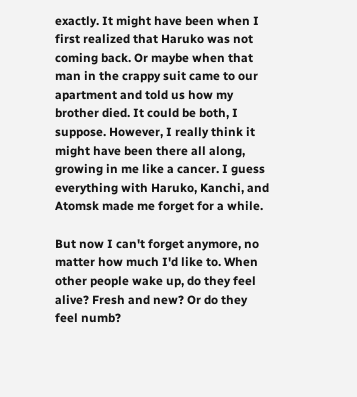exactly. It might have been when I first realized that Haruko was not coming back. Or maybe when that man in the crappy suit came to our apartment and told us how my brother died. It could be both, I suppose. However, I really think it might have been there all along, growing in me like a cancer. I guess everything with Haruko, Kanchi, and Atomsk made me forget for a while.

But now I can't forget anymore, no matter how much I'd like to. When other people wake up, do they feel alive? Fresh and new? Or do they feel numb?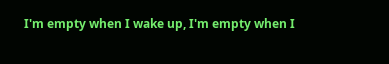I'm empty when I wake up, I'm empty when I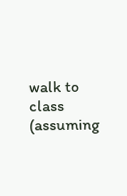walk to class (assuming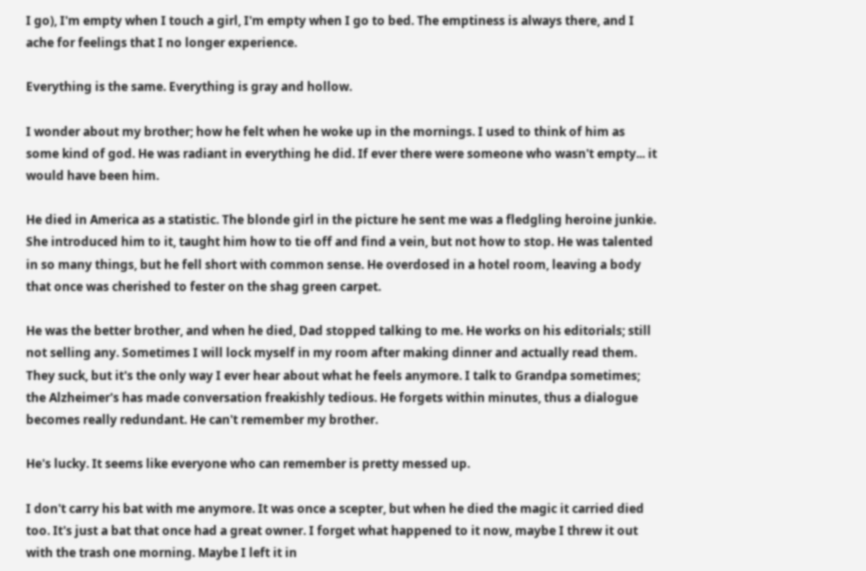I go), I'm empty when I touch a girl, I'm empty when I go to bed. The emptiness is always there, and I ache for feelings that I no longer experience.

Everything is the same. Everything is gray and hollow.

I wonder about my brother; how he felt when he woke up in the mornings. I used to think of him as some kind of god. He was radiant in everything he did. If ever there were someone who wasn't empty... it would have been him.

He died in America as a statistic. The blonde girl in the picture he sent me was a fledgling heroine junkie. She introduced him to it, taught him how to tie off and find a vein, but not how to stop. He was talented in so many things, but he fell short with common sense. He overdosed in a hotel room, leaving a body that once was cherished to fester on the shag green carpet.

He was the better brother, and when he died, Dad stopped talking to me. He works on his editorials; still not selling any. Sometimes I will lock myself in my room after making dinner and actually read them. They suck, but it's the only way I ever hear about what he feels anymore. I talk to Grandpa sometimes; the Alzheimer's has made conversation freakishly tedious. He forgets within minutes, thus a dialogue becomes really redundant. He can't remember my brother.

He's lucky. It seems like everyone who can remember is pretty messed up.

I don't carry his bat with me anymore. It was once a scepter, but when he died the magic it carried died too. It's just a bat that once had a great owner. I forget what happened to it now, maybe I threw it out with the trash one morning. Maybe I left it in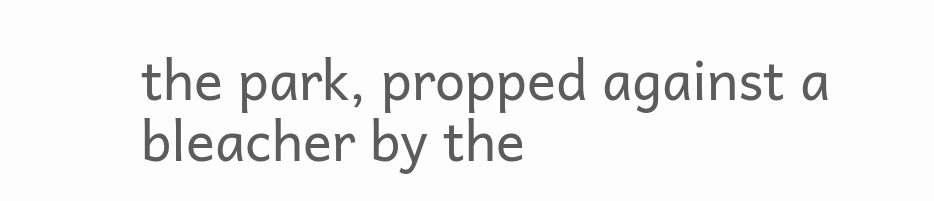the park, propped against a bleacher by the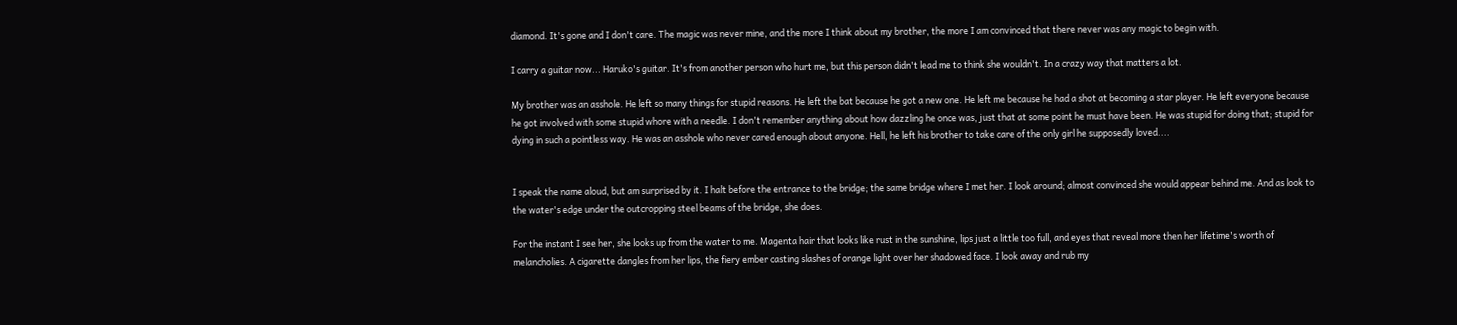diamond. It's gone and I don't care. The magic was never mine, and the more I think about my brother, the more I am convinced that there never was any magic to begin with.

I carry a guitar now... Haruko's guitar. It's from another person who hurt me, but this person didn't lead me to think she wouldn't. In a crazy way that matters a lot.

My brother was an asshole. He left so many things for stupid reasons. He left the bat because he got a new one. He left me because he had a shot at becoming a star player. He left everyone because he got involved with some stupid whore with a needle. I don't remember anything about how dazzling he once was, just that at some point he must have been. He was stupid for doing that; stupid for dying in such a pointless way. He was an asshole who never cared enough about anyone. Hell, he left his brother to take care of the only girl he supposedly loved....


I speak the name aloud, but am surprised by it. I halt before the entrance to the bridge; the same bridge where I met her. I look around; almost convinced she would appear behind me. And as look to the water's edge under the outcropping steel beams of the bridge, she does.

For the instant I see her, she looks up from the water to me. Magenta hair that looks like rust in the sunshine, lips just a little too full, and eyes that reveal more then her lifetime's worth of melancholies. A cigarette dangles from her lips, the fiery ember casting slashes of orange light over her shadowed face. I look away and rub my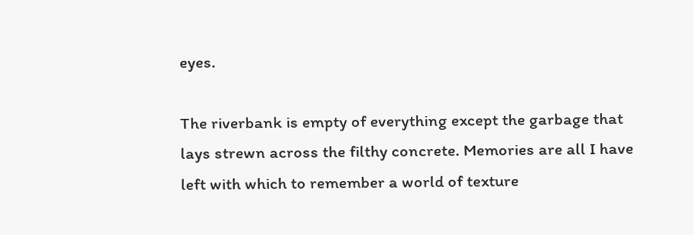eyes.

The riverbank is empty of everything except the garbage that lays strewn across the filthy concrete. Memories are all I have left with which to remember a world of texture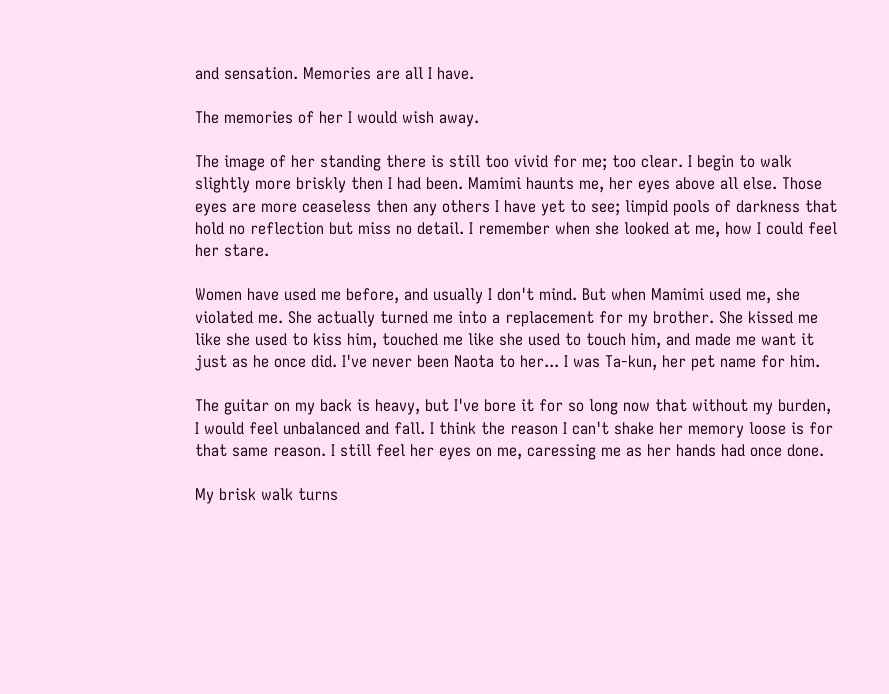and sensation. Memories are all I have.

The memories of her I would wish away.

The image of her standing there is still too vivid for me; too clear. I begin to walk slightly more briskly then I had been. Mamimi haunts me, her eyes above all else. Those eyes are more ceaseless then any others I have yet to see; limpid pools of darkness that hold no reflection but miss no detail. I remember when she looked at me, how I could feel her stare.

Women have used me before, and usually I don't mind. But when Mamimi used me, she violated me. She actually turned me into a replacement for my brother. She kissed me like she used to kiss him, touched me like she used to touch him, and made me want it just as he once did. I've never been Naota to her... I was Ta-kun, her pet name for him.

The guitar on my back is heavy, but I've bore it for so long now that without my burden, I would feel unbalanced and fall. I think the reason I can't shake her memory loose is for that same reason. I still feel her eyes on me, caressing me as her hands had once done.

My brisk walk turns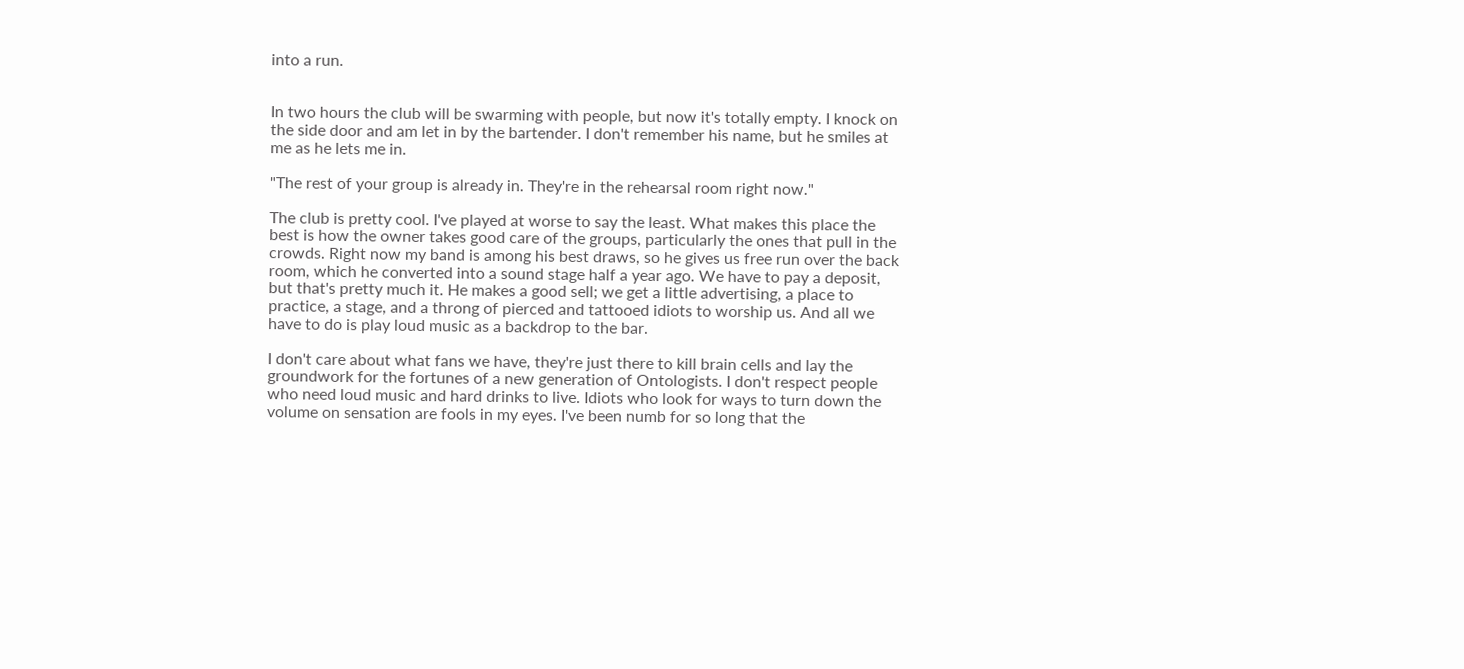into a run.


In two hours the club will be swarming with people, but now it's totally empty. I knock on the side door and am let in by the bartender. I don't remember his name, but he smiles at me as he lets me in.

"The rest of your group is already in. They're in the rehearsal room right now."

The club is pretty cool. I've played at worse to say the least. What makes this place the best is how the owner takes good care of the groups, particularly the ones that pull in the crowds. Right now my band is among his best draws, so he gives us free run over the back room, which he converted into a sound stage half a year ago. We have to pay a deposit, but that's pretty much it. He makes a good sell; we get a little advertising, a place to practice, a stage, and a throng of pierced and tattooed idiots to worship us. And all we have to do is play loud music as a backdrop to the bar.

I don't care about what fans we have, they're just there to kill brain cells and lay the groundwork for the fortunes of a new generation of Ontologists. I don't respect people who need loud music and hard drinks to live. Idiots who look for ways to turn down the volume on sensation are fools in my eyes. I've been numb for so long that the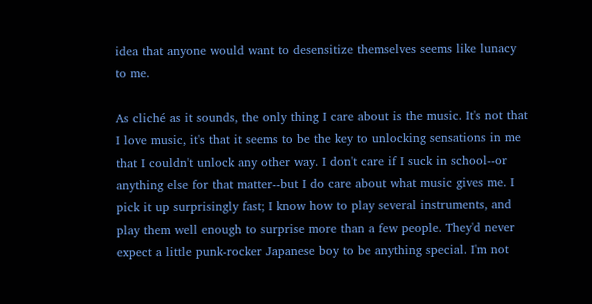idea that anyone would want to desensitize themselves seems like lunacy to me.

As cliché as it sounds, the only thing I care about is the music. It's not that I love music, it's that it seems to be the key to unlocking sensations in me that I couldn't unlock any other way. I don't care if I suck in school--or anything else for that matter--but I do care about what music gives me. I pick it up surprisingly fast; I know how to play several instruments, and play them well enough to surprise more than a few people. They'd never expect a little punk-rocker Japanese boy to be anything special. I'm not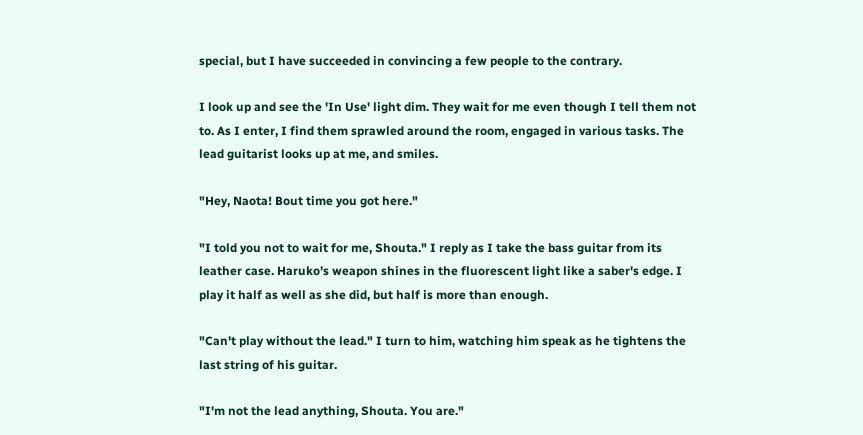special, but I have succeeded in convincing a few people to the contrary.

I look up and see the 'In Use' light dim. They wait for me even though I tell them not to. As I enter, I find them sprawled around the room, engaged in various tasks. The lead guitarist looks up at me, and smiles.

"Hey, Naota! Bout time you got here."

"I told you not to wait for me, Shouta." I reply as I take the bass guitar from its leather case. Haruko's weapon shines in the fluorescent light like a saber's edge. I play it half as well as she did, but half is more than enough.

"Can't play without the lead." I turn to him, watching him speak as he tightens the last string of his guitar.

"I'm not the lead anything, Shouta. You are."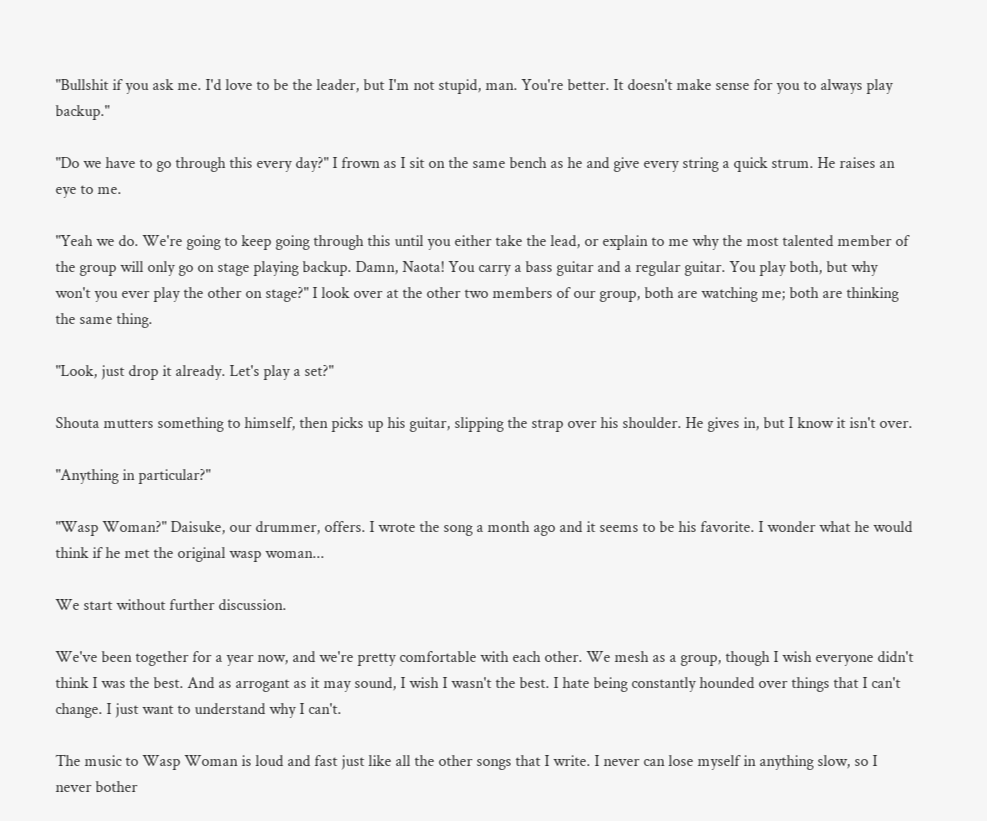"Bullshit if you ask me. I'd love to be the leader, but I'm not stupid, man. You're better. It doesn't make sense for you to always play backup."

"Do we have to go through this every day?" I frown as I sit on the same bench as he and give every string a quick strum. He raises an eye to me.

"Yeah we do. We're going to keep going through this until you either take the lead, or explain to me why the most talented member of the group will only go on stage playing backup. Damn, Naota! You carry a bass guitar and a regular guitar. You play both, but why won't you ever play the other on stage?" I look over at the other two members of our group, both are watching me; both are thinking the same thing.

"Look, just drop it already. Let's play a set?"

Shouta mutters something to himself, then picks up his guitar, slipping the strap over his shoulder. He gives in, but I know it isn't over.

"Anything in particular?"

"Wasp Woman?" Daisuke, our drummer, offers. I wrote the song a month ago and it seems to be his favorite. I wonder what he would think if he met the original wasp woman...

We start without further discussion.

We've been together for a year now, and we're pretty comfortable with each other. We mesh as a group, though I wish everyone didn't think I was the best. And as arrogant as it may sound, I wish I wasn't the best. I hate being constantly hounded over things that I can't change. I just want to understand why I can't.

The music to Wasp Woman is loud and fast just like all the other songs that I write. I never can lose myself in anything slow, so I never bother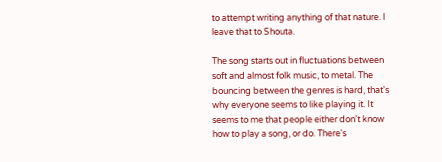to attempt writing anything of that nature. I leave that to Shouta.

The song starts out in fluctuations between soft and almost folk music, to metal. The bouncing between the genres is hard, that's why everyone seems to like playing it. It seems to me that people either don't know how to play a song, or do. There's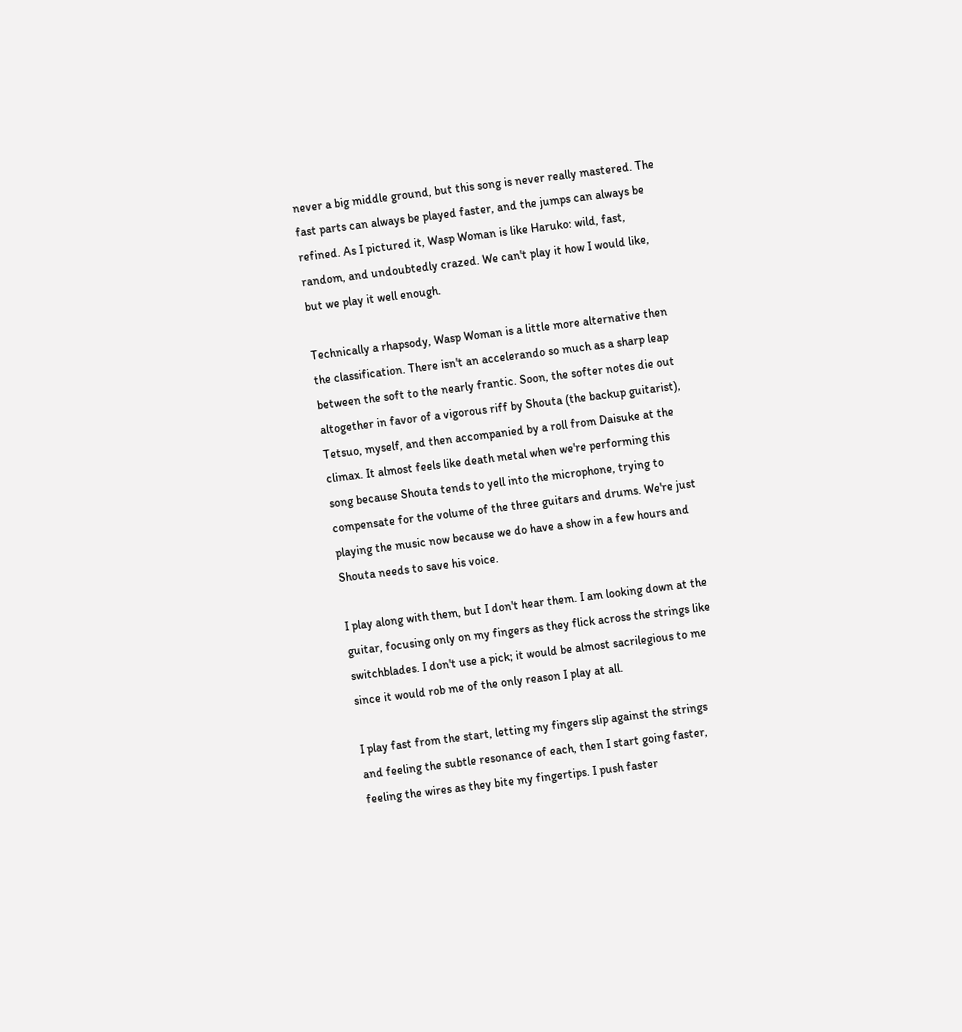never a big middle ground, but this song is never really mastered. The fast parts can always be played faster, and the jumps can always be refined. As I pictured it, Wasp Woman is like Haruko: wild, fast, random, and undoubtedly crazed. We can't play it how I would like, but we play it well enough.

Technically a rhapsody, Wasp Woman is a little more alternative then the classification. There isn't an accelerando so much as a sharp leap between the soft to the nearly frantic. Soon, the softer notes die out altogether in favor of a vigorous riff by Shouta (the backup guitarist), Tetsuo, myself, and then accompanied by a roll from Daisuke at the climax. It almost feels like death metal when we're performing this song because Shouta tends to yell into the microphone, trying to compensate for the volume of the three guitars and drums. We're just playing the music now because we do have a show in a few hours and Shouta needs to save his voice.

I play along with them, but I don't hear them. I am looking down at the guitar, focusing only on my fingers as they flick across the strings like switchblades. I don't use a pick; it would be almost sacrilegious to me since it would rob me of the only reason I play at all.

I play fast from the start, letting my fingers slip against the strings and feeling the subtle resonance of each, then I start going faster, feeling the wires as they bite my fingertips. I push faster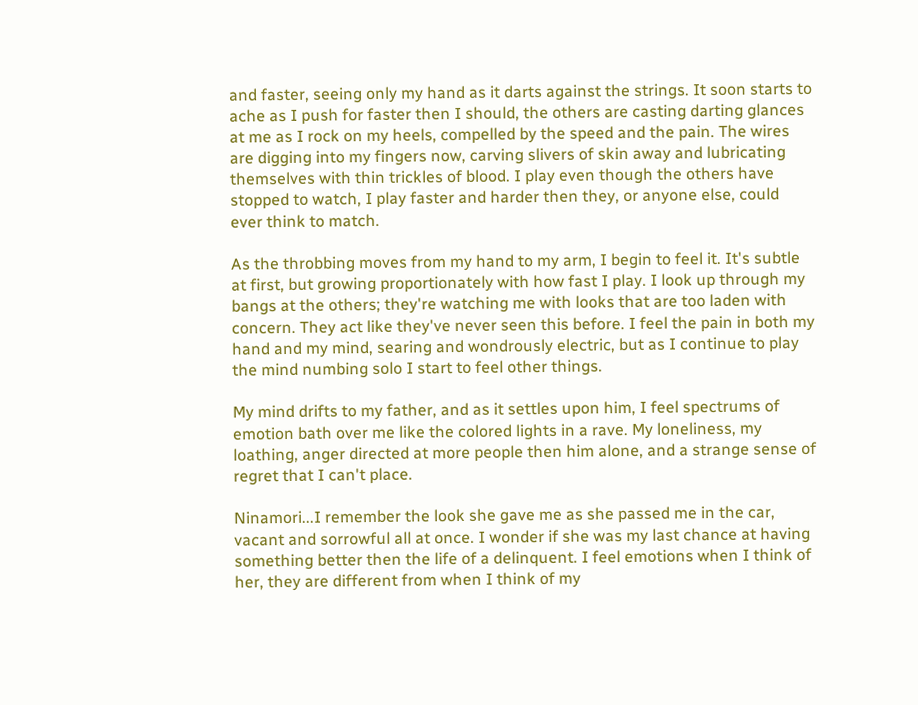and faster, seeing only my hand as it darts against the strings. It soon starts to ache as I push for faster then I should, the others are casting darting glances at me as I rock on my heels, compelled by the speed and the pain. The wires are digging into my fingers now, carving slivers of skin away and lubricating themselves with thin trickles of blood. I play even though the others have stopped to watch, I play faster and harder then they, or anyone else, could ever think to match.

As the throbbing moves from my hand to my arm, I begin to feel it. It's subtle at first, but growing proportionately with how fast I play. I look up through my bangs at the others; they're watching me with looks that are too laden with concern. They act like they've never seen this before. I feel the pain in both my hand and my mind, searing and wondrously electric, but as I continue to play the mind numbing solo I start to feel other things.

My mind drifts to my father, and as it settles upon him, I feel spectrums of emotion bath over me like the colored lights in a rave. My loneliness, my loathing, anger directed at more people then him alone, and a strange sense of regret that I can't place.

Ninamori...I remember the look she gave me as she passed me in the car, vacant and sorrowful all at once. I wonder if she was my last chance at having something better then the life of a delinquent. I feel emotions when I think of her, they are different from when I think of my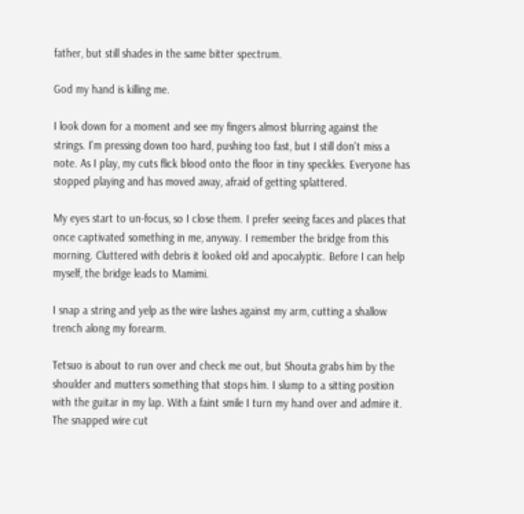father, but still shades in the same bitter spectrum.

God my hand is killing me.

I look down for a moment and see my fingers almost blurring against the strings. I'm pressing down too hard, pushing too fast, but I still don't miss a note. As I play, my cuts flick blood onto the floor in tiny speckles. Everyone has stopped playing and has moved away, afraid of getting splattered.

My eyes start to un-focus, so I close them. I prefer seeing faces and places that once captivated something in me, anyway. I remember the bridge from this morning. Cluttered with debris it looked old and apocalyptic. Before I can help myself, the bridge leads to Mamimi.

I snap a string and yelp as the wire lashes against my arm, cutting a shallow trench along my forearm.

Tetsuo is about to run over and check me out, but Shouta grabs him by the shoulder and mutters something that stops him. I slump to a sitting position with the guitar in my lap. With a faint smile I turn my hand over and admire it. The snapped wire cut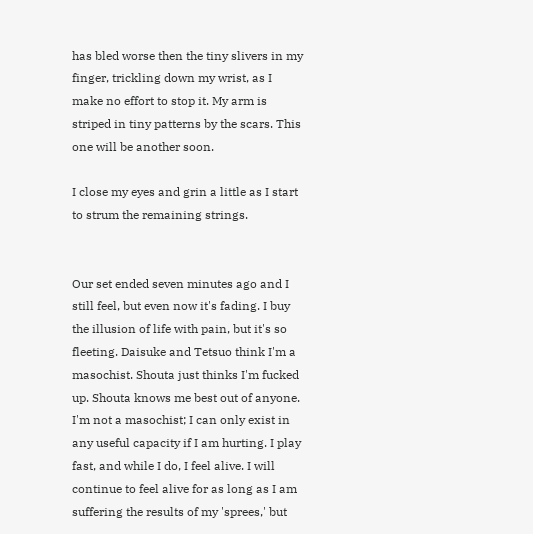has bled worse then the tiny slivers in my finger, trickling down my wrist, as I make no effort to stop it. My arm is striped in tiny patterns by the scars. This one will be another soon.

I close my eyes and grin a little as I start to strum the remaining strings.


Our set ended seven minutes ago and I still feel, but even now it's fading. I buy the illusion of life with pain, but it's so fleeting. Daisuke and Tetsuo think I'm a masochist. Shouta just thinks I'm fucked up. Shouta knows me best out of anyone. I'm not a masochist; I can only exist in any useful capacity if I am hurting. I play fast, and while I do, I feel alive. I will continue to feel alive for as long as I am suffering the results of my 'sprees,' but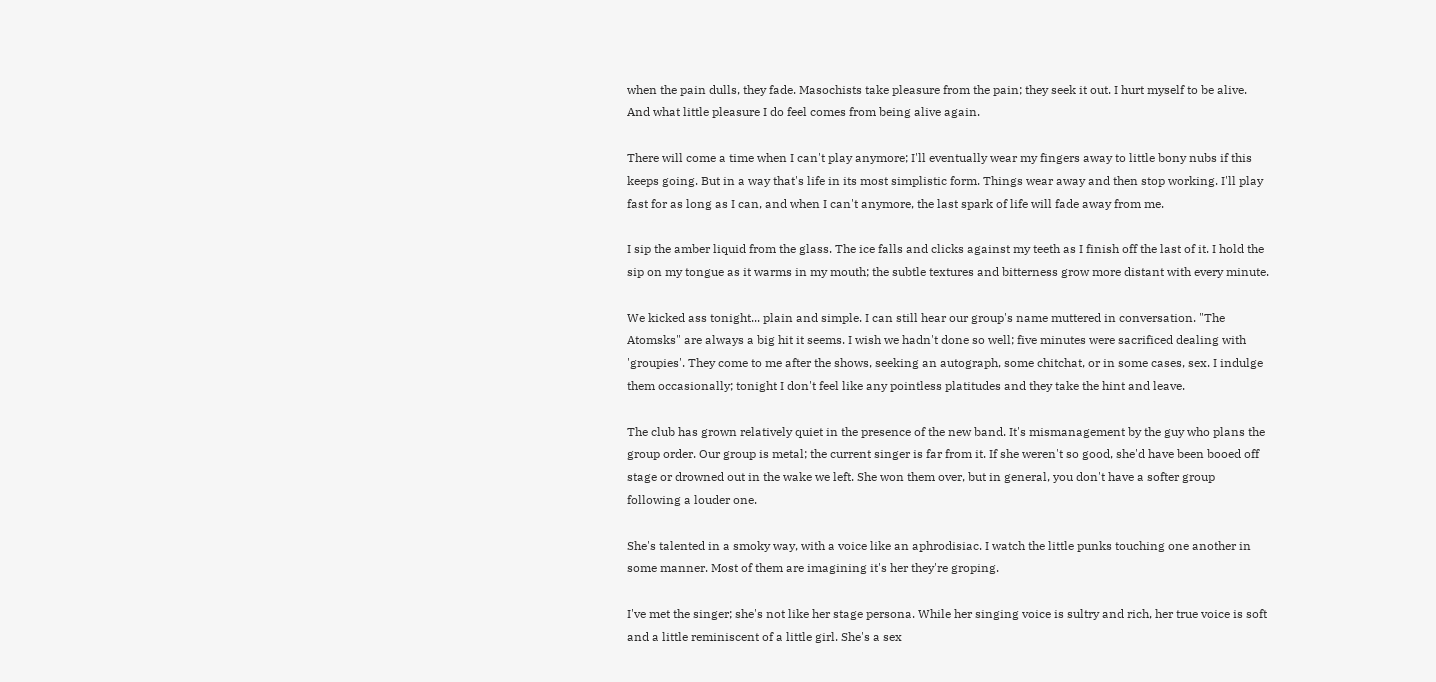when the pain dulls, they fade. Masochists take pleasure from the pain; they seek it out. I hurt myself to be alive. And what little pleasure I do feel comes from being alive again.

There will come a time when I can't play anymore; I'll eventually wear my fingers away to little bony nubs if this keeps going. But in a way that's life in its most simplistic form. Things wear away and then stop working. I'll play fast for as long as I can, and when I can't anymore, the last spark of life will fade away from me.

I sip the amber liquid from the glass. The ice falls and clicks against my teeth as I finish off the last of it. I hold the sip on my tongue as it warms in my mouth; the subtle textures and bitterness grow more distant with every minute.

We kicked ass tonight... plain and simple. I can still hear our group's name muttered in conversation. "The Atomsks" are always a big hit it seems. I wish we hadn't done so well; five minutes were sacrificed dealing with 'groupies'. They come to me after the shows, seeking an autograph, some chitchat, or in some cases, sex. I indulge them occasionally; tonight I don't feel like any pointless platitudes and they take the hint and leave.

The club has grown relatively quiet in the presence of the new band. It's mismanagement by the guy who plans the group order. Our group is metal; the current singer is far from it. If she weren't so good, she'd have been booed off stage or drowned out in the wake we left. She won them over, but in general, you don't have a softer group following a louder one.

She's talented in a smoky way, with a voice like an aphrodisiac. I watch the little punks touching one another in some manner. Most of them are imagining it's her they're groping.

I've met the singer; she's not like her stage persona. While her singing voice is sultry and rich, her true voice is soft and a little reminiscent of a little girl. She's a sex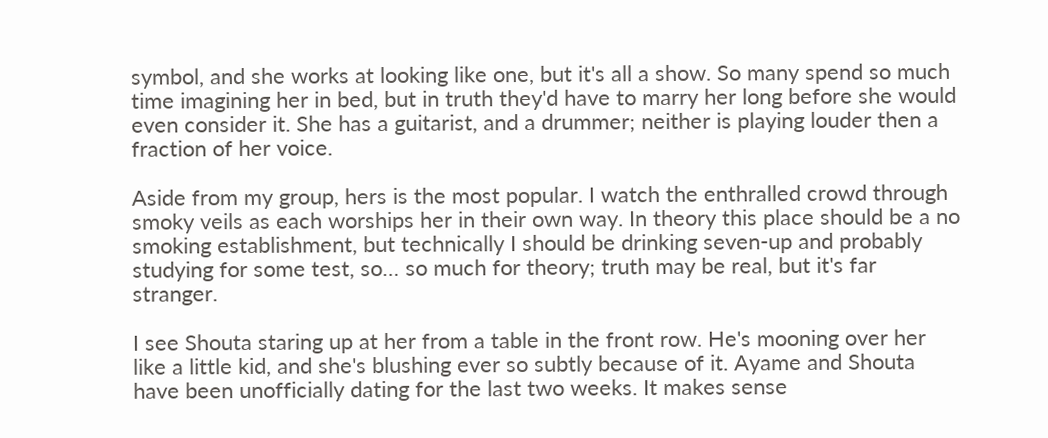symbol, and she works at looking like one, but it's all a show. So many spend so much time imagining her in bed, but in truth they'd have to marry her long before she would even consider it. She has a guitarist, and a drummer; neither is playing louder then a fraction of her voice.

Aside from my group, hers is the most popular. I watch the enthralled crowd through smoky veils as each worships her in their own way. In theory this place should be a no smoking establishment, but technically I should be drinking seven-up and probably studying for some test, so… so much for theory; truth may be real, but it's far stranger.

I see Shouta staring up at her from a table in the front row. He's mooning over her like a little kid, and she's blushing ever so subtly because of it. Ayame and Shouta have been unofficially dating for the last two weeks. It makes sense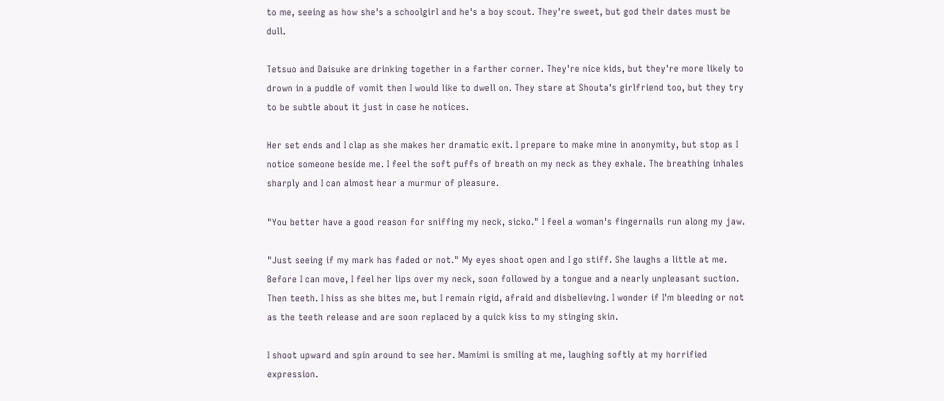to me, seeing as how she's a schoolgirl and he's a boy scout. They're sweet, but god their dates must be dull.

Tetsuo and Daisuke are drinking together in a farther corner. They're nice kids, but they're more likely to drown in a puddle of vomit then I would like to dwell on. They stare at Shouta's girlfriend too, but they try to be subtle about it just in case he notices.

Her set ends and I clap as she makes her dramatic exit. I prepare to make mine in anonymity, but stop as I notice someone beside me. I feel the soft puffs of breath on my neck as they exhale. The breathing inhales sharply and I can almost hear a murmur of pleasure.

"You better have a good reason for sniffing my neck, sicko." I feel a woman's fingernails run along my jaw.

"Just seeing if my mark has faded or not." My eyes shoot open and I go stiff. She laughs a little at me. Before I can move, I feel her lips over my neck, soon followed by a tongue and a nearly unpleasant suction. Then teeth. I hiss as she bites me, but I remain rigid, afraid and disbelieving. I wonder if I'm bleeding or not as the teeth release and are soon replaced by a quick kiss to my stinging skin.

I shoot upward and spin around to see her. Mamimi is smiling at me, laughing softly at my horrified expression.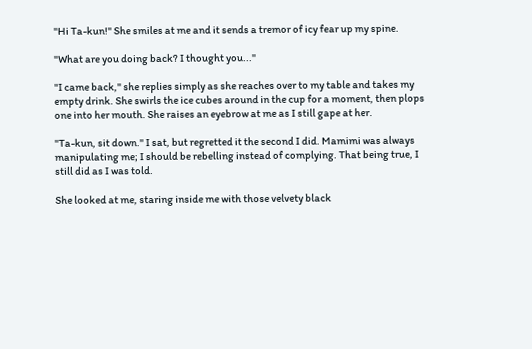"Hi Ta-kun!" She smiles at me and it sends a tremor of icy fear up my spine.

"What are you doing back? I thought you..."

"I came back," she replies simply as she reaches over to my table and takes my empty drink. She swirls the ice cubes around in the cup for a moment, then plops one into her mouth. She raises an eyebrow at me as I still gape at her.

"Ta-kun, sit down." I sat, but regretted it the second I did. Mamimi was always manipulating me; I should be rebelling instead of complying. That being true, I still did as I was told.

She looked at me, staring inside me with those velvety black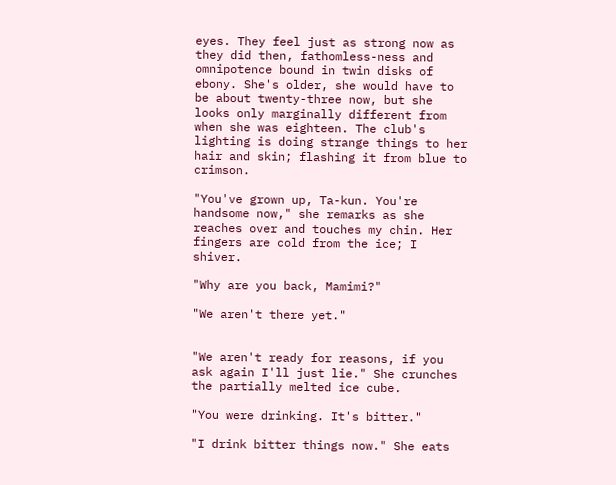eyes. They feel just as strong now as they did then, fathomless-ness and omnipotence bound in twin disks of ebony. She's older, she would have to be about twenty-three now, but she looks only marginally different from when she was eighteen. The club's lighting is doing strange things to her hair and skin; flashing it from blue to crimson.

"You've grown up, Ta-kun. You're handsome now," she remarks as she reaches over and touches my chin. Her fingers are cold from the ice; I shiver.

"Why are you back, Mamimi?"

"We aren't there yet."


"We aren't ready for reasons, if you ask again I'll just lie." She crunches the partially melted ice cube.

"You were drinking. It's bitter."

"I drink bitter things now." She eats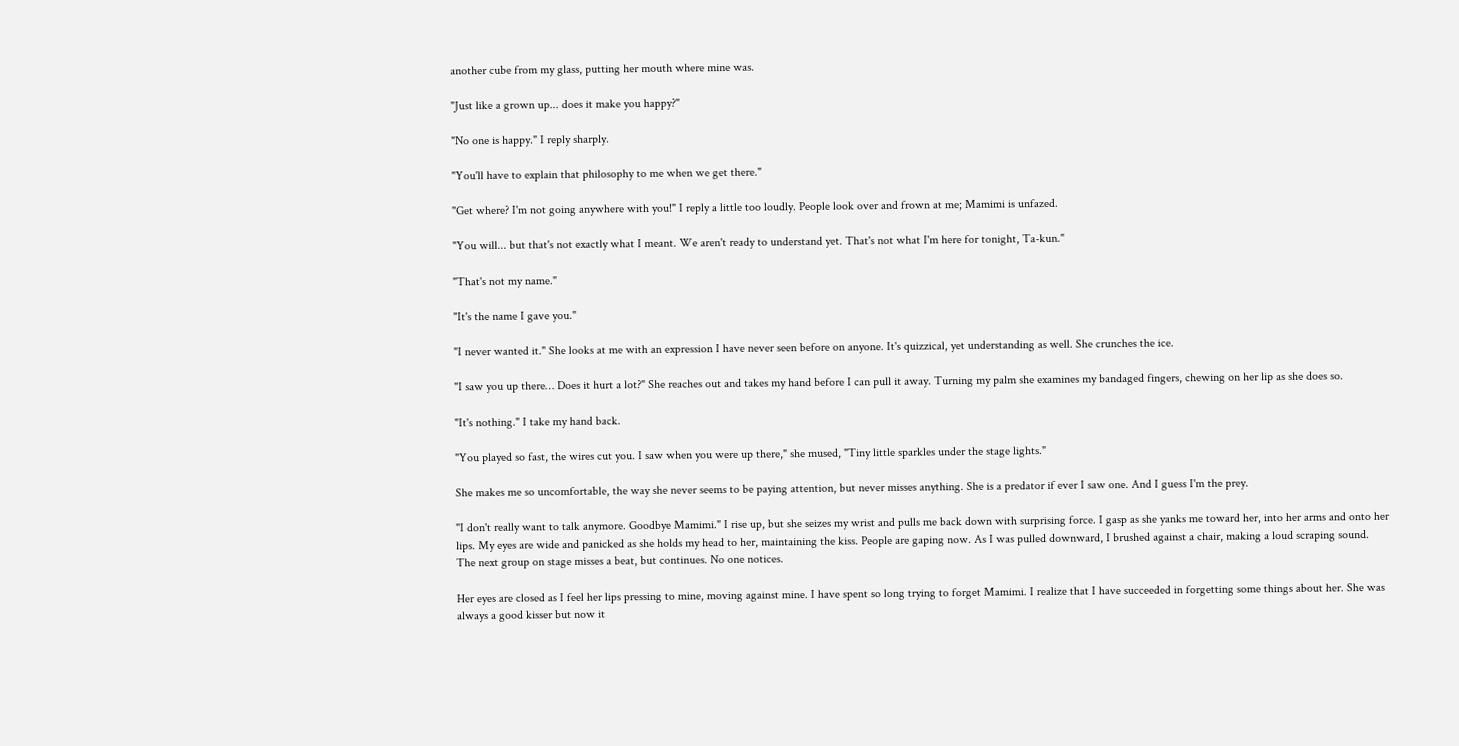another cube from my glass, putting her mouth where mine was.

"Just like a grown up... does it make you happy?"

"No one is happy." I reply sharply.

"You'll have to explain that philosophy to me when we get there."

"Get where? I'm not going anywhere with you!" I reply a little too loudly. People look over and frown at me; Mamimi is unfazed.

"You will... but that's not exactly what I meant. We aren't ready to understand yet. That's not what I'm here for tonight, Ta-kun."

"That's not my name."

"It's the name I gave you."

"I never wanted it." She looks at me with an expression I have never seen before on anyone. It's quizzical, yet understanding as well. She crunches the ice.

"I saw you up there… Does it hurt a lot?" She reaches out and takes my hand before I can pull it away. Turning my palm she examines my bandaged fingers, chewing on her lip as she does so.

"It's nothing." I take my hand back.

"You played so fast, the wires cut you. I saw when you were up there," she mused, "Tiny little sparkles under the stage lights."

She makes me so uncomfortable, the way she never seems to be paying attention, but never misses anything. She is a predator if ever I saw one. And I guess I'm the prey.

"I don't really want to talk anymore. Goodbye Mamimi." I rise up, but she seizes my wrist and pulls me back down with surprising force. I gasp as she yanks me toward her, into her arms and onto her lips. My eyes are wide and panicked as she holds my head to her, maintaining the kiss. People are gaping now. As I was pulled downward, I brushed against a chair, making a loud scraping sound. The next group on stage misses a beat, but continues. No one notices.

Her eyes are closed as I feel her lips pressing to mine, moving against mine. I have spent so long trying to forget Mamimi. I realize that I have succeeded in forgetting some things about her. She was always a good kisser but now it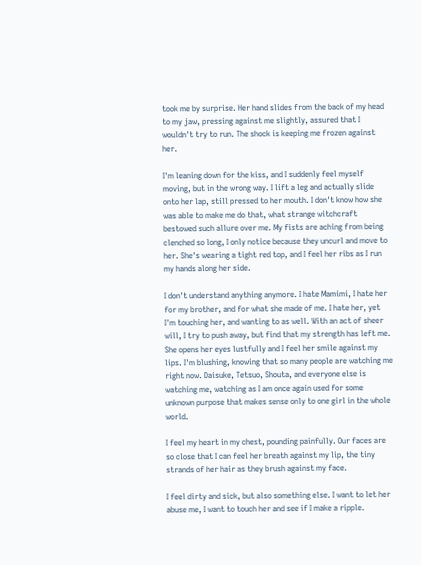took me by surprise. Her hand slides from the back of my head to my jaw, pressing against me slightly, assured that I wouldn't try to run. The shock is keeping me frozen against her.

I'm leaning down for the kiss, and I suddenly feel myself moving, but in the wrong way. I lift a leg and actually slide onto her lap, still pressed to her mouth. I don't know how she was able to make me do that, what strange witchcraft bestowed such allure over me. My fists are aching from being clenched so long, I only notice because they uncurl and move to her. She's wearing a tight red top, and I feel her ribs as I run my hands along her side.

I don't understand anything anymore. I hate Mamimi, I hate her for my brother, and for what she made of me. I hate her, yet I'm touching her, and wanting to as well. With an act of sheer will, I try to push away, but find that my strength has left me. She opens her eyes lustfully and I feel her smile against my lips. I'm blushing, knowing that so many people are watching me right now. Daisuke, Tetsuo, Shouta, and everyone else is watching me, watching as I am once again used for some unknown purpose that makes sense only to one girl in the whole world.

I feel my heart in my chest, pounding painfully. Our faces are so close that I can feel her breath against my lip, the tiny strands of her hair as they brush against my face.

I feel dirty and sick, but also something else. I want to let her abuse me, I want to touch her and see if I make a ripple.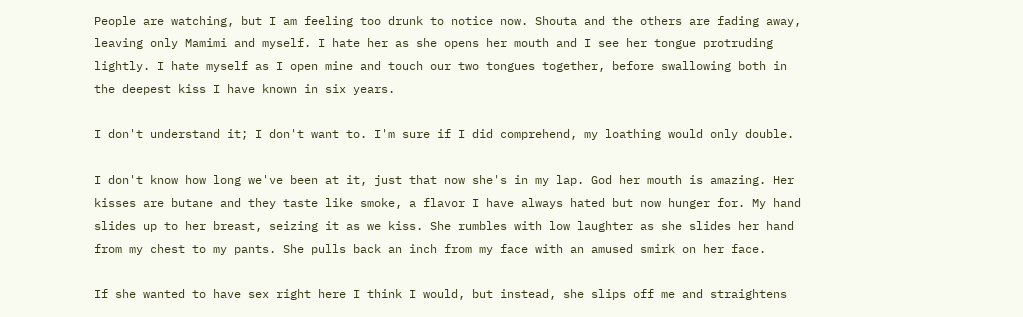People are watching, but I am feeling too drunk to notice now. Shouta and the others are fading away, leaving only Mamimi and myself. I hate her as she opens her mouth and I see her tongue protruding lightly. I hate myself as I open mine and touch our two tongues together, before swallowing both in the deepest kiss I have known in six years.

I don't understand it; I don't want to. I'm sure if I did comprehend, my loathing would only double.

I don't know how long we've been at it, just that now she's in my lap. God her mouth is amazing. Her kisses are butane and they taste like smoke, a flavor I have always hated but now hunger for. My hand slides up to her breast, seizing it as we kiss. She rumbles with low laughter as she slides her hand from my chest to my pants. She pulls back an inch from my face with an amused smirk on her face.

If she wanted to have sex right here I think I would, but instead, she slips off me and straightens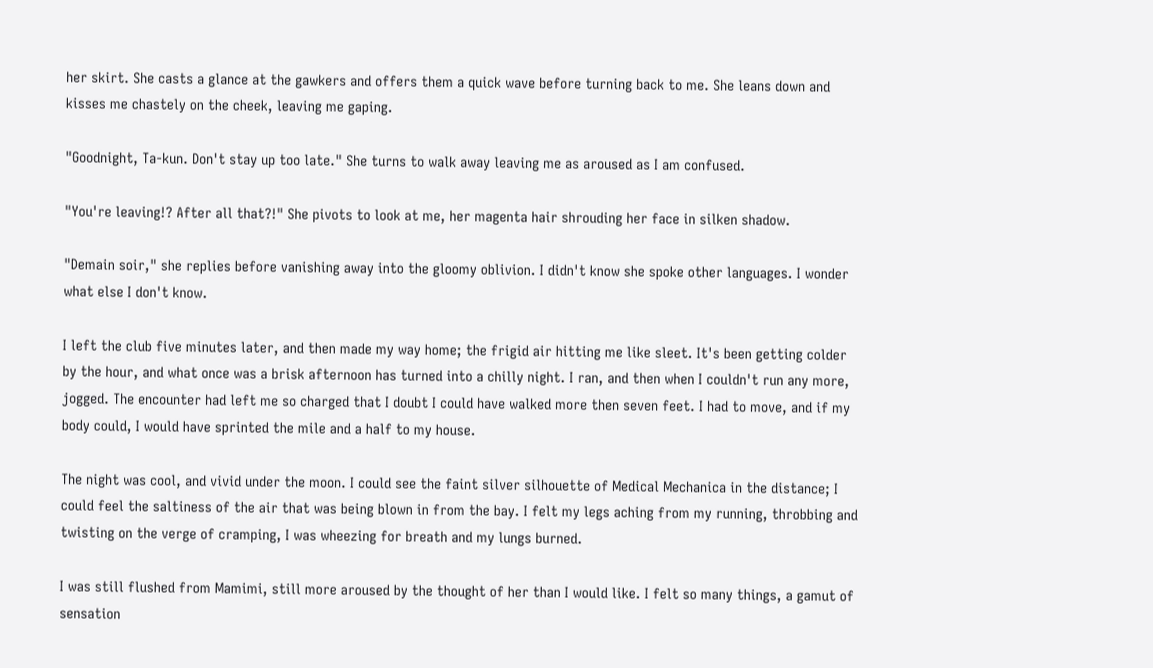her skirt. She casts a glance at the gawkers and offers them a quick wave before turning back to me. She leans down and kisses me chastely on the cheek, leaving me gaping.

"Goodnight, Ta-kun. Don't stay up too late." She turns to walk away leaving me as aroused as I am confused.

"You're leaving!? After all that?!" She pivots to look at me, her magenta hair shrouding her face in silken shadow.

"Demain soir," she replies before vanishing away into the gloomy oblivion. I didn't know she spoke other languages. I wonder what else I don't know.

I left the club five minutes later, and then made my way home; the frigid air hitting me like sleet. It's been getting colder by the hour, and what once was a brisk afternoon has turned into a chilly night. I ran, and then when I couldn't run any more, jogged. The encounter had left me so charged that I doubt I could have walked more then seven feet. I had to move, and if my body could, I would have sprinted the mile and a half to my house.

The night was cool, and vivid under the moon. I could see the faint silver silhouette of Medical Mechanica in the distance; I could feel the saltiness of the air that was being blown in from the bay. I felt my legs aching from my running, throbbing and twisting on the verge of cramping, I was wheezing for breath and my lungs burned.

I was still flushed from Mamimi, still more aroused by the thought of her than I would like. I felt so many things, a gamut of sensation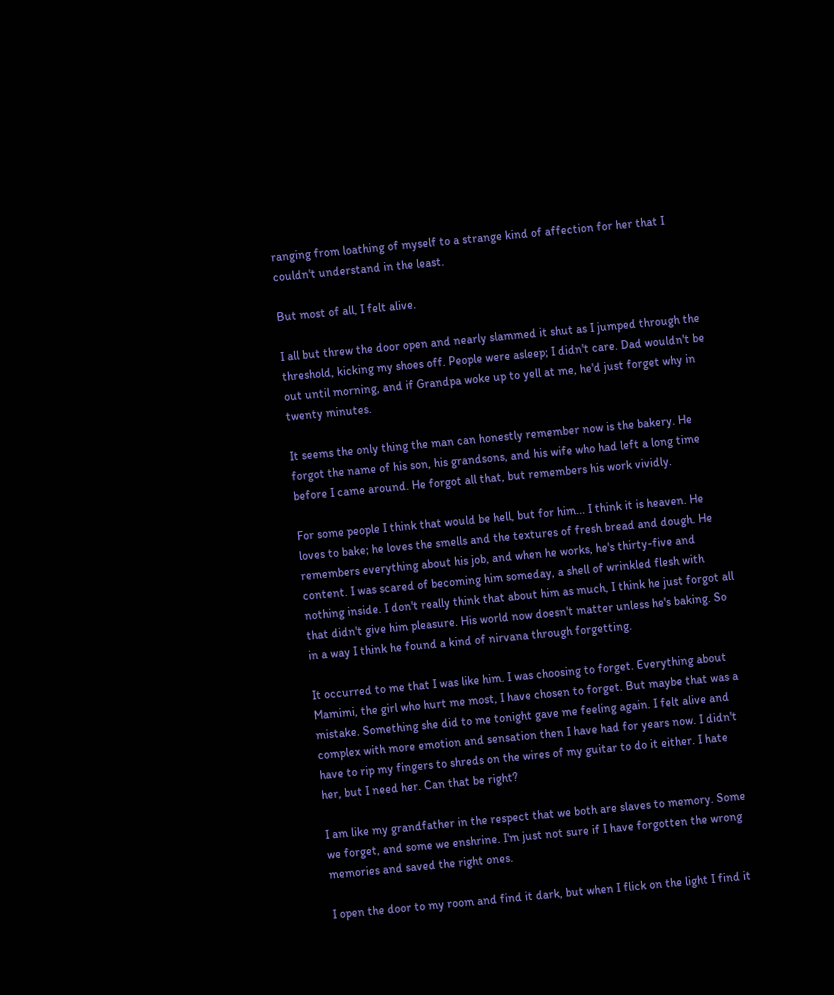ranging from loathing of myself to a strange kind of affection for her that I couldn't understand in the least.

But most of all, I felt alive.

I all but threw the door open and nearly slammed it shut as I jumped through the threshold, kicking my shoes off. People were asleep; I didn't care. Dad wouldn't be out until morning, and if Grandpa woke up to yell at me, he'd just forget why in twenty minutes.

It seems the only thing the man can honestly remember now is the bakery. He forgot the name of his son, his grandsons, and his wife who had left a long time before I came around. He forgot all that, but remembers his work vividly.

For some people I think that would be hell, but for him... I think it is heaven. He loves to bake; he loves the smells and the textures of fresh bread and dough. He remembers everything about his job, and when he works, he's thirty-five and content. I was scared of becoming him someday, a shell of wrinkled flesh with nothing inside. I don't really think that about him as much, I think he just forgot all that didn't give him pleasure. His world now doesn't matter unless he's baking. So in a way I think he found a kind of nirvana through forgetting.

It occurred to me that I was like him. I was choosing to forget. Everything about Mamimi, the girl who hurt me most, I have chosen to forget. But maybe that was a mistake. Something she did to me tonight gave me feeling again. I felt alive and complex with more emotion and sensation then I have had for years now. I didn't have to rip my fingers to shreds on the wires of my guitar to do it either. I hate her, but I need her. Can that be right?

I am like my grandfather in the respect that we both are slaves to memory. Some we forget, and some we enshrine. I'm just not sure if I have forgotten the wrong memories and saved the right ones.

I open the door to my room and find it dark, but when I flick on the light I find it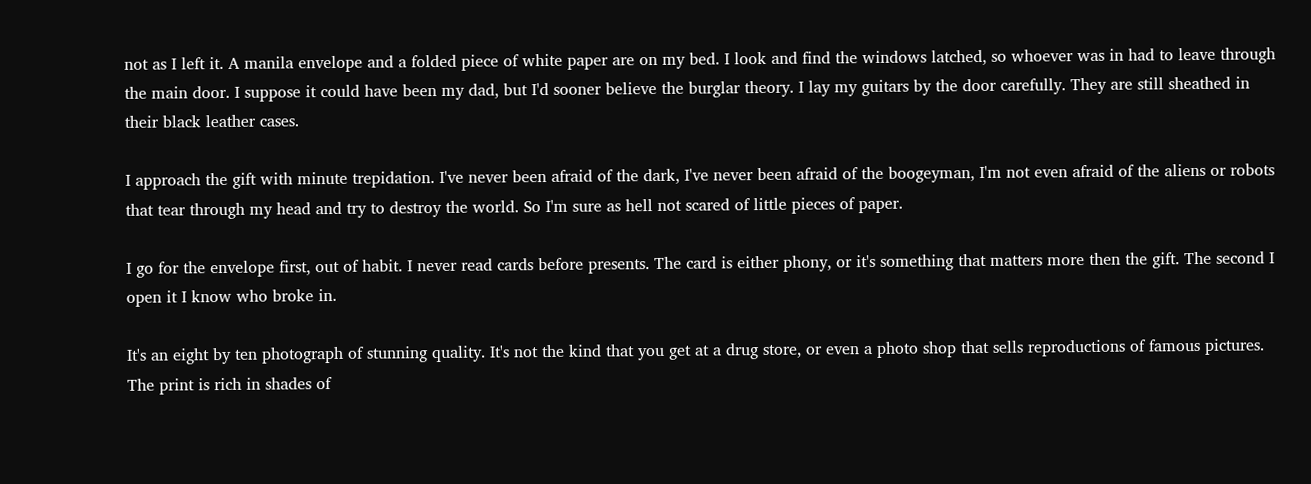not as I left it. A manila envelope and a folded piece of white paper are on my bed. I look and find the windows latched, so whoever was in had to leave through the main door. I suppose it could have been my dad, but I'd sooner believe the burglar theory. I lay my guitars by the door carefully. They are still sheathed in their black leather cases.

I approach the gift with minute trepidation. I've never been afraid of the dark, I've never been afraid of the boogeyman, I'm not even afraid of the aliens or robots that tear through my head and try to destroy the world. So I'm sure as hell not scared of little pieces of paper.

I go for the envelope first, out of habit. I never read cards before presents. The card is either phony, or it's something that matters more then the gift. The second I open it I know who broke in.

It's an eight by ten photograph of stunning quality. It's not the kind that you get at a drug store, or even a photo shop that sells reproductions of famous pictures. The print is rich in shades of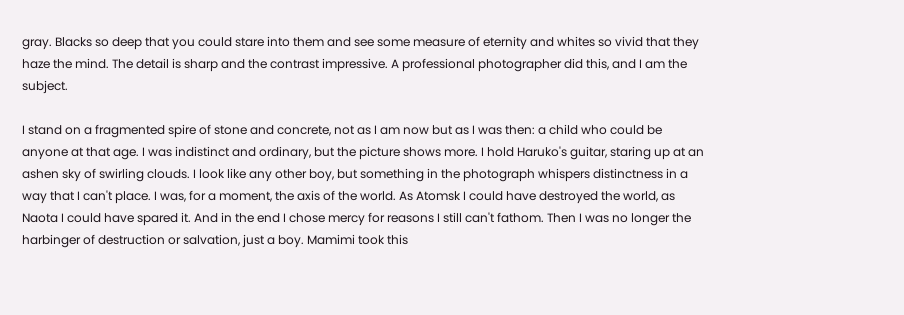gray. Blacks so deep that you could stare into them and see some measure of eternity and whites so vivid that they haze the mind. The detail is sharp and the contrast impressive. A professional photographer did this, and I am the subject.

I stand on a fragmented spire of stone and concrete, not as I am now but as I was then: a child who could be anyone at that age. I was indistinct and ordinary, but the picture shows more. I hold Haruko's guitar, staring up at an ashen sky of swirling clouds. I look like any other boy, but something in the photograph whispers distinctness in a way that I can't place. I was, for a moment, the axis of the world. As Atomsk I could have destroyed the world, as Naota I could have spared it. And in the end I chose mercy for reasons I still can't fathom. Then I was no longer the harbinger of destruction or salvation, just a boy. Mamimi took this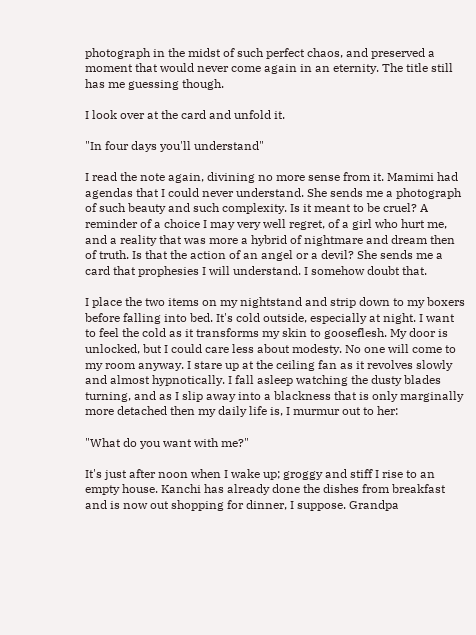photograph in the midst of such perfect chaos, and preserved a moment that would never come again in an eternity. The title still has me guessing though.

I look over at the card and unfold it.

"In four days you'll understand"

I read the note again, divining no more sense from it. Mamimi had agendas that I could never understand. She sends me a photograph of such beauty and such complexity. Is it meant to be cruel? A reminder of a choice I may very well regret, of a girl who hurt me, and a reality that was more a hybrid of nightmare and dream then of truth. Is that the action of an angel or a devil? She sends me a card that prophesies I will understand. I somehow doubt that.

I place the two items on my nightstand and strip down to my boxers before falling into bed. It's cold outside, especially at night. I want to feel the cold as it transforms my skin to gooseflesh. My door is unlocked, but I could care less about modesty. No one will come to my room anyway. I stare up at the ceiling fan as it revolves slowly and almost hypnotically. I fall asleep watching the dusty blades turning, and as I slip away into a blackness that is only marginally more detached then my daily life is, I murmur out to her:

"What do you want with me?"

It's just after noon when I wake up; groggy and stiff I rise to an empty house. Kanchi has already done the dishes from breakfast and is now out shopping for dinner, I suppose. Grandpa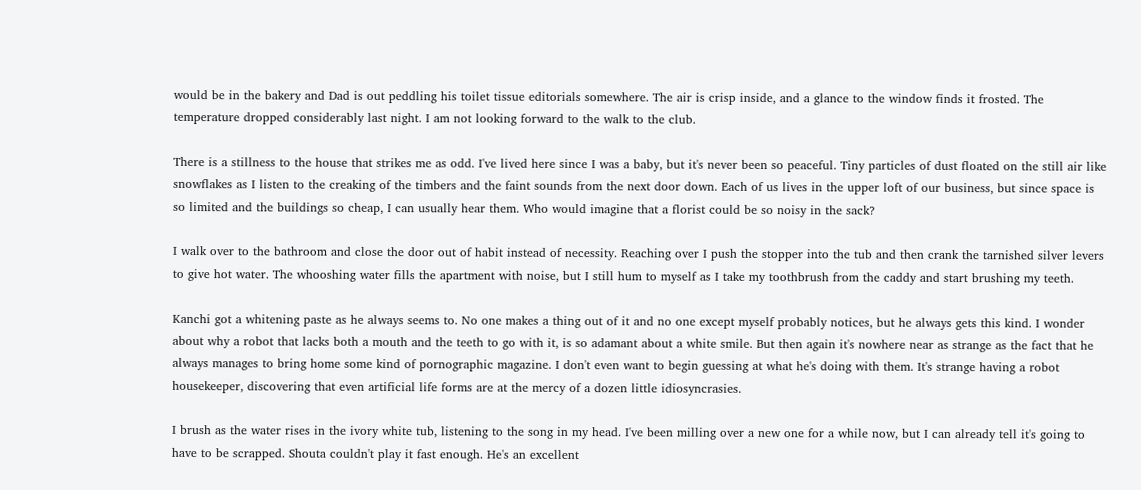would be in the bakery and Dad is out peddling his toilet tissue editorials somewhere. The air is crisp inside, and a glance to the window finds it frosted. The temperature dropped considerably last night. I am not looking forward to the walk to the club.

There is a stillness to the house that strikes me as odd. I've lived here since I was a baby, but it's never been so peaceful. Tiny particles of dust floated on the still air like snowflakes as I listen to the creaking of the timbers and the faint sounds from the next door down. Each of us lives in the upper loft of our business, but since space is so limited and the buildings so cheap, I can usually hear them. Who would imagine that a florist could be so noisy in the sack?

I walk over to the bathroom and close the door out of habit instead of necessity. Reaching over I push the stopper into the tub and then crank the tarnished silver levers to give hot water. The whooshing water fills the apartment with noise, but I still hum to myself as I take my toothbrush from the caddy and start brushing my teeth.

Kanchi got a whitening paste as he always seems to. No one makes a thing out of it and no one except myself probably notices, but he always gets this kind. I wonder about why a robot that lacks both a mouth and the teeth to go with it, is so adamant about a white smile. But then again it's nowhere near as strange as the fact that he always manages to bring home some kind of pornographic magazine. I don't even want to begin guessing at what he's doing with them. It's strange having a robot housekeeper, discovering that even artificial life forms are at the mercy of a dozen little idiosyncrasies.

I brush as the water rises in the ivory white tub, listening to the song in my head. I've been milling over a new one for a while now, but I can already tell it's going to have to be scrapped. Shouta couldn't play it fast enough. He's an excellent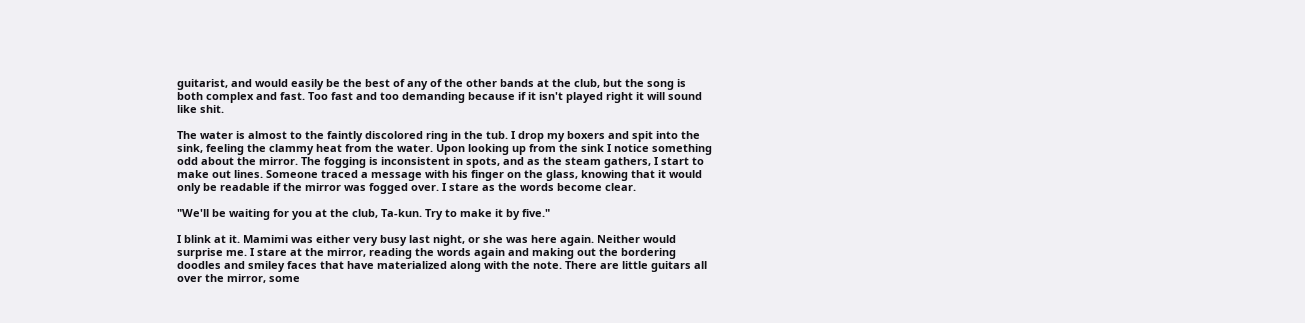guitarist, and would easily be the best of any of the other bands at the club, but the song is both complex and fast. Too fast and too demanding because if it isn't played right it will sound like shit.

The water is almost to the faintly discolored ring in the tub. I drop my boxers and spit into the sink, feeling the clammy heat from the water. Upon looking up from the sink I notice something odd about the mirror. The fogging is inconsistent in spots, and as the steam gathers, I start to make out lines. Someone traced a message with his finger on the glass, knowing that it would only be readable if the mirror was fogged over. I stare as the words become clear.

"We'll be waiting for you at the club, Ta-kun. Try to make it by five."

I blink at it. Mamimi was either very busy last night, or she was here again. Neither would surprise me. I stare at the mirror, reading the words again and making out the bordering doodles and smiley faces that have materialized along with the note. There are little guitars all over the mirror, some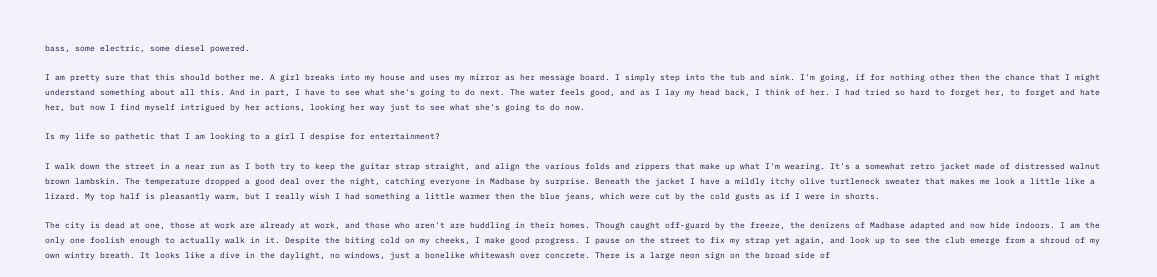bass, some electric, some diesel powered.

I am pretty sure that this should bother me. A girl breaks into my house and uses my mirror as her message board. I simply step into the tub and sink. I'm going, if for nothing other then the chance that I might understand something about all this. And in part, I have to see what she's going to do next. The water feels good, and as I lay my head back, I think of her. I had tried so hard to forget her, to forget and hate her, but now I find myself intrigued by her actions, looking her way just to see what she's going to do now.

Is my life so pathetic that I am looking to a girl I despise for entertainment?

I walk down the street in a near run as I both try to keep the guitar strap straight, and align the various folds and zippers that make up what I'm wearing. It's a somewhat retro jacket made of distressed walnut brown lambskin. The temperature dropped a good deal over the night, catching everyone in Madbase by surprise. Beneath the jacket I have a mildly itchy olive turtleneck sweater that makes me look a little like a lizard. My top half is pleasantly warm, but I really wish I had something a little warmer then the blue jeans, which were cut by the cold gusts as if I were in shorts.

The city is dead at one, those at work are already at work, and those who aren't are huddling in their homes. Though caught off-guard by the freeze, the denizens of Madbase adapted and now hide indoors. I am the only one foolish enough to actually walk in it. Despite the biting cold on my cheeks, I make good progress. I pause on the street to fix my strap yet again, and look up to see the club emerge from a shroud of my own wintry breath. It looks like a dive in the daylight, no windows, just a bonelike whitewash over concrete. There is a large neon sign on the broad side of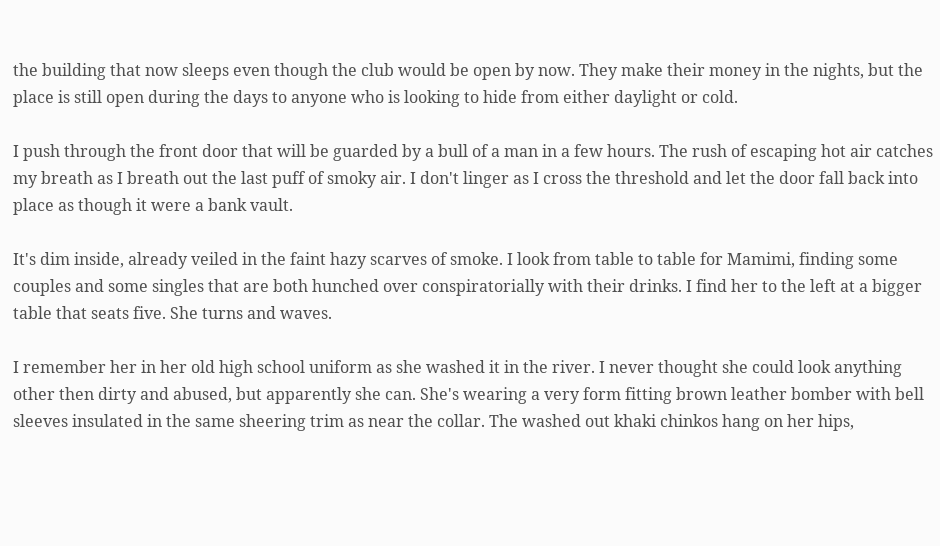the building that now sleeps even though the club would be open by now. They make their money in the nights, but the place is still open during the days to anyone who is looking to hide from either daylight or cold.

I push through the front door that will be guarded by a bull of a man in a few hours. The rush of escaping hot air catches my breath as I breath out the last puff of smoky air. I don't linger as I cross the threshold and let the door fall back into place as though it were a bank vault.

It's dim inside, already veiled in the faint hazy scarves of smoke. I look from table to table for Mamimi, finding some couples and some singles that are both hunched over conspiratorially with their drinks. I find her to the left at a bigger table that seats five. She turns and waves.

I remember her in her old high school uniform as she washed it in the river. I never thought she could look anything other then dirty and abused, but apparently she can. She's wearing a very form fitting brown leather bomber with bell sleeves insulated in the same sheering trim as near the collar. The washed out khaki chinkos hang on her hips,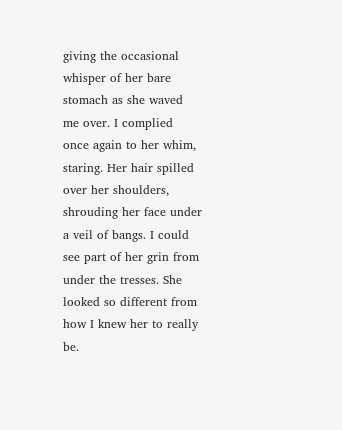giving the occasional whisper of her bare stomach as she waved me over. I complied once again to her whim, staring. Her hair spilled over her shoulders, shrouding her face under a veil of bangs. I could see part of her grin from under the tresses. She looked so different from how I knew her to really be.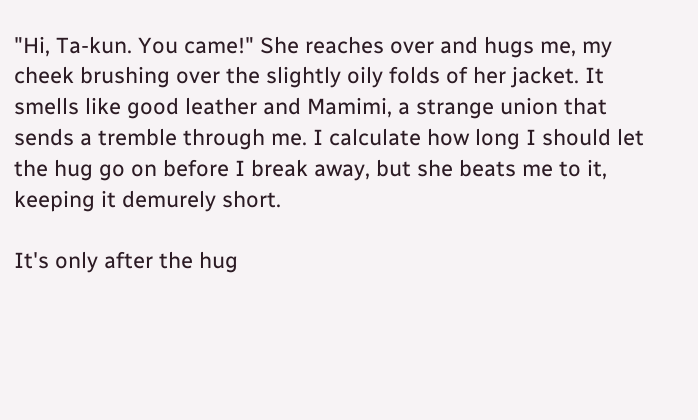"Hi, Ta-kun. You came!" She reaches over and hugs me, my cheek brushing over the slightly oily folds of her jacket. It smells like good leather and Mamimi, a strange union that sends a tremble through me. I calculate how long I should let the hug go on before I break away, but she beats me to it, keeping it demurely short.

It's only after the hug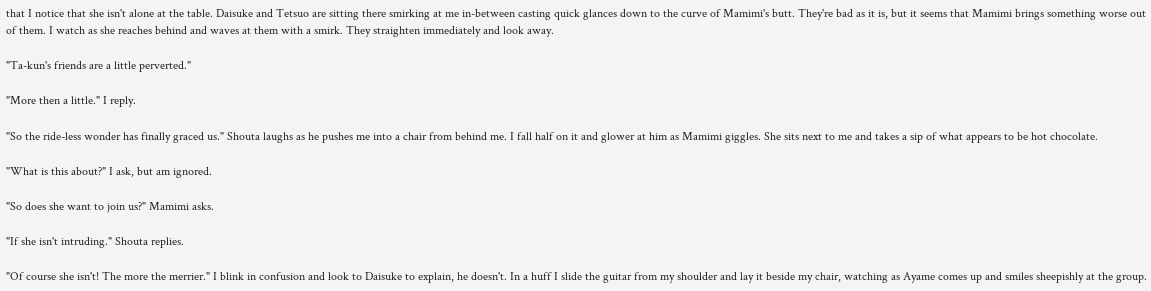that I notice that she isn't alone at the table. Daisuke and Tetsuo are sitting there smirking at me in-between casting quick glances down to the curve of Mamimi's butt. They're bad as it is, but it seems that Mamimi brings something worse out of them. I watch as she reaches behind and waves at them with a smirk. They straighten immediately and look away.

"Ta-kun's friends are a little perverted."

"More then a little." I reply.

"So the ride-less wonder has finally graced us." Shouta laughs as he pushes me into a chair from behind me. I fall half on it and glower at him as Mamimi giggles. She sits next to me and takes a sip of what appears to be hot chocolate.

"What is this about?" I ask, but am ignored.

"So does she want to join us?" Mamimi asks.

"If she isn't intruding." Shouta replies.

"Of course she isn't! The more the merrier." I blink in confusion and look to Daisuke to explain, he doesn't. In a huff I slide the guitar from my shoulder and lay it beside my chair, watching as Ayame comes up and smiles sheepishly at the group.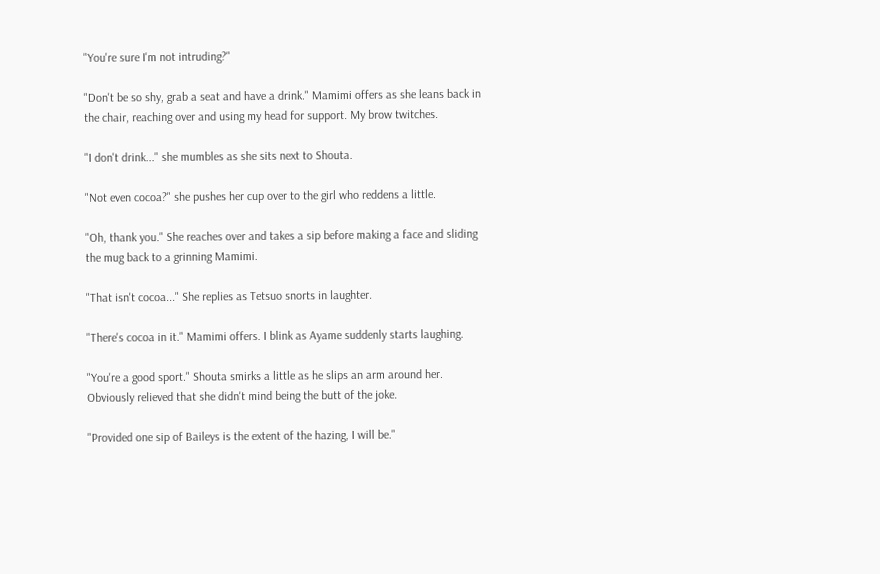"You're sure I'm not intruding?"

"Don't be so shy, grab a seat and have a drink." Mamimi offers as she leans back in the chair, reaching over and using my head for support. My brow twitches.

"I don't drink..." she mumbles as she sits next to Shouta.

"Not even cocoa?" she pushes her cup over to the girl who reddens a little.

"Oh, thank you." She reaches over and takes a sip before making a face and sliding the mug back to a grinning Mamimi.

"That isn't cocoa..." She replies as Tetsuo snorts in laughter.

"There's cocoa in it." Mamimi offers. I blink as Ayame suddenly starts laughing.

"You're a good sport." Shouta smirks a little as he slips an arm around her. Obviously relieved that she didn't mind being the butt of the joke.

"Provided one sip of Baileys is the extent of the hazing, I will be."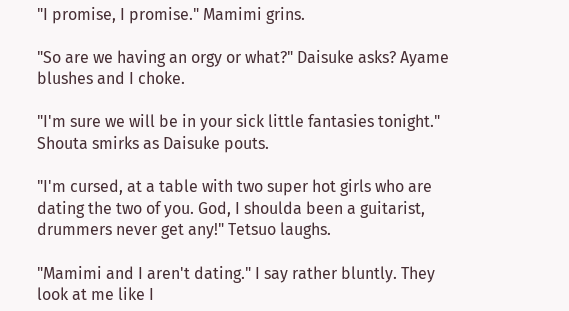"I promise, I promise." Mamimi grins.

"So are we having an orgy or what?" Daisuke asks? Ayame blushes and I choke.

"I'm sure we will be in your sick little fantasies tonight." Shouta smirks as Daisuke pouts.

"I'm cursed, at a table with two super hot girls who are dating the two of you. God, I shoulda been a guitarist, drummers never get any!" Tetsuo laughs.

"Mamimi and I aren't dating." I say rather bluntly. They look at me like I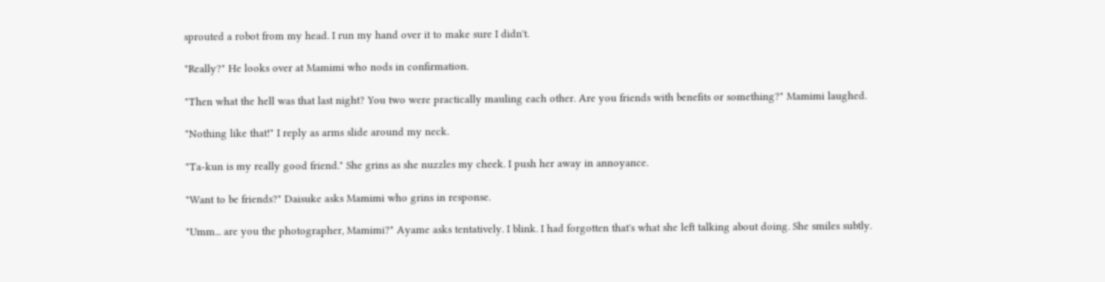sprouted a robot from my head. I run my hand over it to make sure I didn't.

"Really?" He looks over at Mamimi who nods in confirmation.

"Then what the hell was that last night? You two were practically mauling each other. Are you friends with benefits or something?" Mamimi laughed.

"Nothing like that!" I reply as arms slide around my neck.

"Ta-kun is my really good friend." She grins as she nuzzles my cheek. I push her away in annoyance.

"Want to be friends?" Daisuke asks Mamimi who grins in response.

"Umm... are you the photographer, Mamimi?" Ayame asks tentatively. I blink. I had forgotten that's what she left talking about doing. She smiles subtly.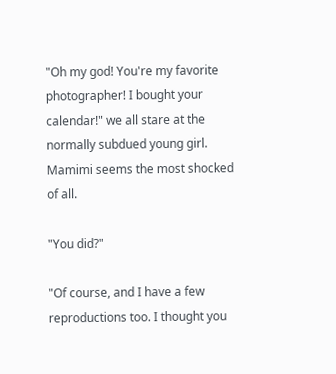"Oh my god! You're my favorite photographer! I bought your calendar!" we all stare at the normally subdued young girl. Mamimi seems the most shocked of all.

"You did?"

"Of course, and I have a few reproductions too. I thought you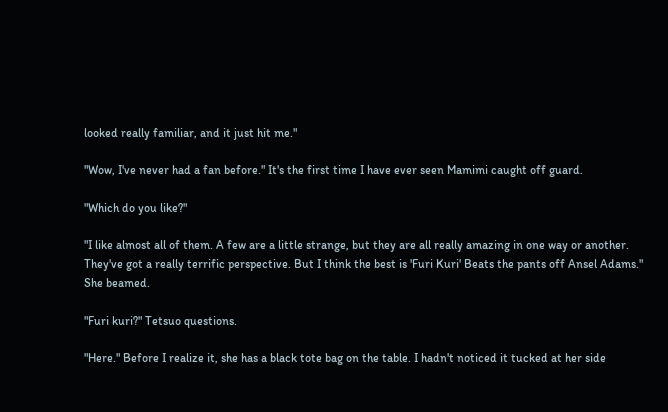looked really familiar, and it just hit me."

"Wow, I've never had a fan before." It's the first time I have ever seen Mamimi caught off guard.

"Which do you like?"

"I like almost all of them. A few are a little strange, but they are all really amazing in one way or another. They've got a really terrific perspective. But I think the best is 'Furi Kuri' Beats the pants off Ansel Adams." She beamed.

"Furi kuri?" Tetsuo questions.

"Here." Before I realize it, she has a black tote bag on the table. I hadn't noticed it tucked at her side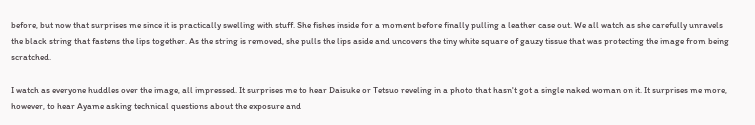before, but now that surprises me since it is practically swelling with stuff. She fishes inside for a moment before finally pulling a leather case out. We all watch as she carefully unravels the black string that fastens the lips together. As the string is removed, she pulls the lips aside and uncovers the tiny white square of gauzy tissue that was protecting the image from being scratched.

I watch as everyone huddles over the image, all impressed. It surprises me to hear Daisuke or Tetsuo reveling in a photo that hasn't got a single naked woman on it. It surprises me more, however, to hear Ayame asking technical questions about the exposure and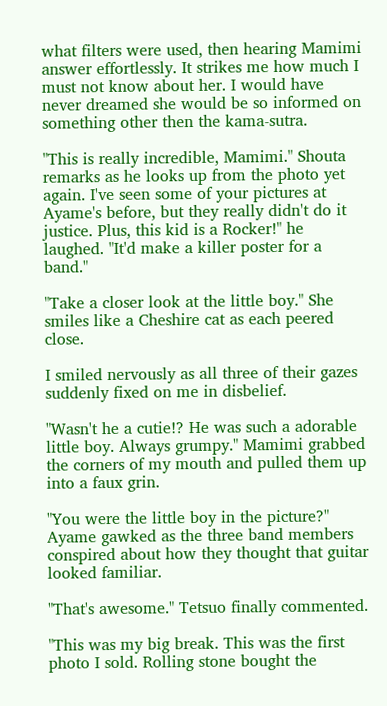what filters were used, then hearing Mamimi answer effortlessly. It strikes me how much I must not know about her. I would have never dreamed she would be so informed on something other then the kama-sutra.

"This is really incredible, Mamimi." Shouta remarks as he looks up from the photo yet again. I've seen some of your pictures at Ayame's before, but they really didn't do it justice. Plus, this kid is a Rocker!" he laughed. "It'd make a killer poster for a band."

"Take a closer look at the little boy." She smiles like a Cheshire cat as each peered close.

I smiled nervously as all three of their gazes suddenly fixed on me in disbelief.

"Wasn't he a cutie!? He was such a adorable little boy. Always grumpy." Mamimi grabbed the corners of my mouth and pulled them up into a faux grin.

"You were the little boy in the picture?" Ayame gawked as the three band members conspired about how they thought that guitar looked familiar.

"That's awesome." Tetsuo finally commented.

"This was my big break. This was the first photo I sold. Rolling stone bought the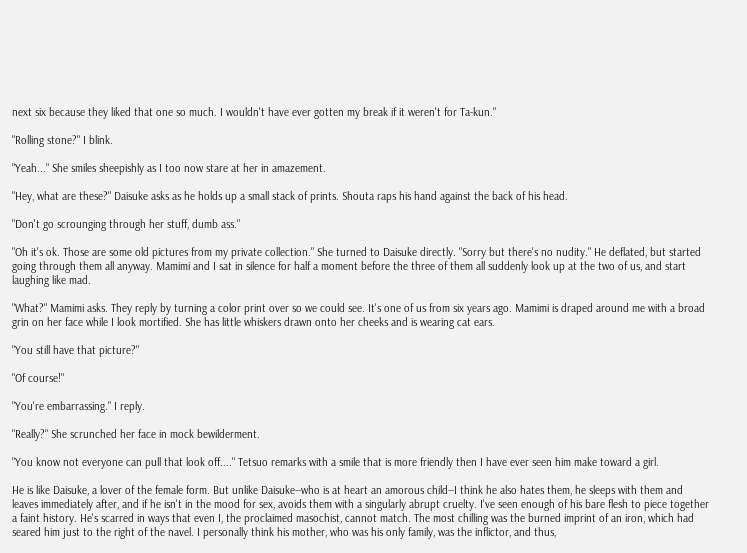next six because they liked that one so much. I wouldn't have ever gotten my break if it weren't for Ta-kun."

"Rolling stone?" I blink.

"Yeah..." She smiles sheepishly as I too now stare at her in amazement.

"Hey, what are these?" Daisuke asks as he holds up a small stack of prints. Shouta raps his hand against the back of his head.

"Don't go scrounging through her stuff, dumb ass."

"Oh it's ok. Those are some old pictures from my private collection." She turned to Daisuke directly. "Sorry but there's no nudity." He deflated, but started going through them all anyway. Mamimi and I sat in silence for half a moment before the three of them all suddenly look up at the two of us, and start laughing like mad.

"What?" Mamimi asks. They reply by turning a color print over so we could see. It's one of us from six years ago. Mamimi is draped around me with a broad grin on her face while I look mortified. She has little whiskers drawn onto her cheeks and is wearing cat ears.

"You still have that picture?"

"Of course!"

"You're embarrassing." I reply.

"Really?" She scrunched her face in mock bewilderment.

"You know not everyone can pull that look off...." Tetsuo remarks with a smile that is more friendly then I have ever seen him make toward a girl.

He is like Daisuke, a lover of the female form. But unlike Daisuke--who is at heart an amorous child--I think he also hates them, he sleeps with them and leaves immediately after, and if he isn't in the mood for sex, avoids them with a singularly abrupt cruelty. I've seen enough of his bare flesh to piece together a faint history. He's scarred in ways that even I, the proclaimed masochist, cannot match. The most chilling was the burned imprint of an iron, which had seared him just to the right of the navel. I personally think his mother, who was his only family, was the inflictor, and thus,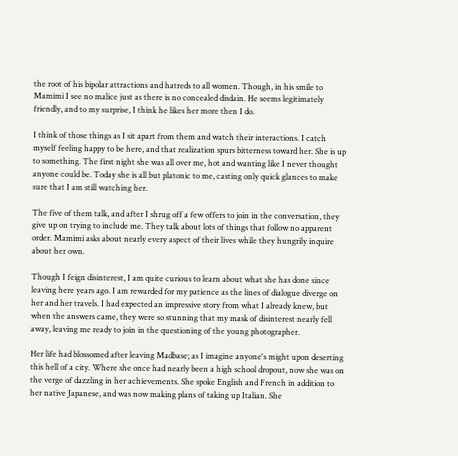the root of his bipolar attractions and hatreds to all women. Though, in his smile to Mamimi I see no malice just as there is no concealed disdain. He seems legitimately friendly, and to my surprise, I think he likes her more then I do.

I think of those things as I sit apart from them and watch their interactions. I catch myself feeling happy to be here, and that realization spurs bitterness toward her. She is up to something. The first night she was all over me, hot and wanting like I never thought anyone could be. Today she is all but platonic to me, casting only quick glances to make sure that I am still watching her.

The five of them talk, and after I shrug off a few offers to join in the conversation, they give up on trying to include me. They talk about lots of things that follow no apparent order. Mamimi asks about nearly every aspect of their lives while they hungrily inquire about her own.

Though I feign disinterest, I am quite curious to learn about what she has done since leaving here years ago. I am rewarded for my patience as the lines of dialogue diverge on her and her travels. I had expected an impressive story from what I already knew, but when the answers came, they were so stunning that my mask of disinterest nearly fell away, leaving me ready to join in the questioning of the young photographer.

Her life had blossomed after leaving Madbase; as I imagine anyone's might upon deserting this hell of a city. Where she once had nearly been a high school dropout, now she was on the verge of dazzling in her achievements. She spoke English and French in addition to her native Japanese, and was now making plans of taking up Italian. She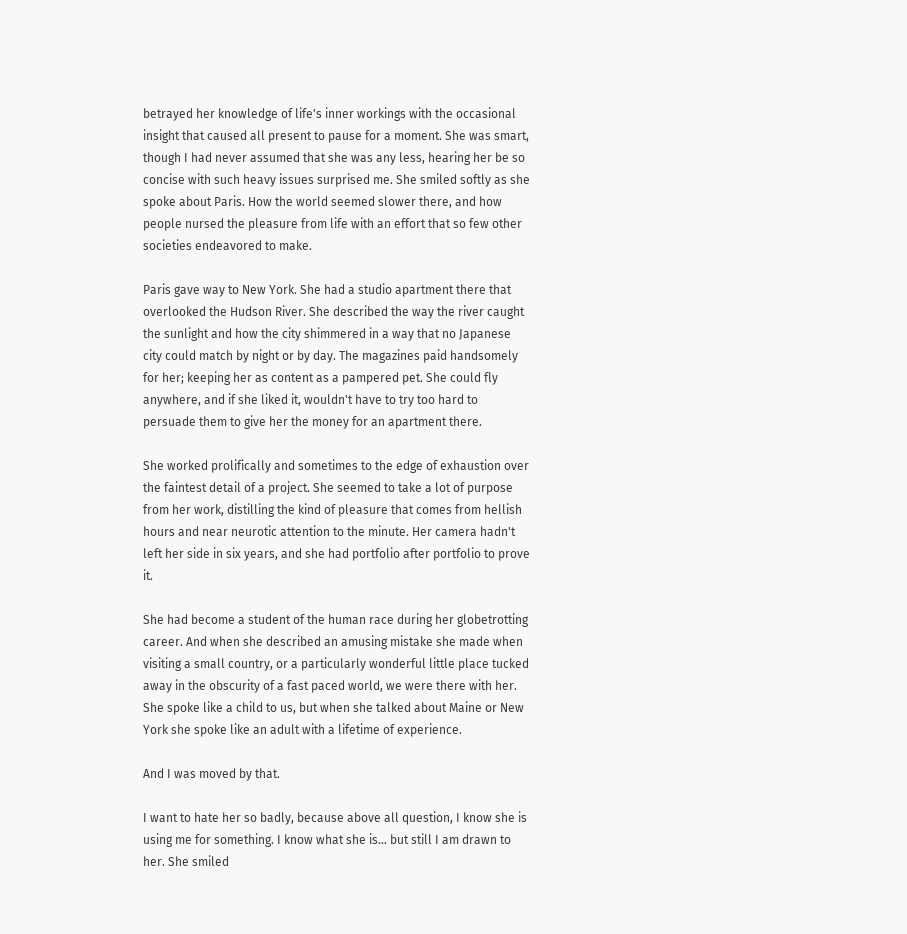betrayed her knowledge of life's inner workings with the occasional insight that caused all present to pause for a moment. She was smart, though I had never assumed that she was any less, hearing her be so concise with such heavy issues surprised me. She smiled softly as she spoke about Paris. How the world seemed slower there, and how people nursed the pleasure from life with an effort that so few other societies endeavored to make.

Paris gave way to New York. She had a studio apartment there that overlooked the Hudson River. She described the way the river caught the sunlight and how the city shimmered in a way that no Japanese city could match by night or by day. The magazines paid handsomely for her; keeping her as content as a pampered pet. She could fly anywhere, and if she liked it, wouldn't have to try too hard to persuade them to give her the money for an apartment there.

She worked prolifically and sometimes to the edge of exhaustion over the faintest detail of a project. She seemed to take a lot of purpose from her work, distilling the kind of pleasure that comes from hellish hours and near neurotic attention to the minute. Her camera hadn't left her side in six years, and she had portfolio after portfolio to prove it.

She had become a student of the human race during her globetrotting career. And when she described an amusing mistake she made when visiting a small country, or a particularly wonderful little place tucked away in the obscurity of a fast paced world, we were there with her. She spoke like a child to us, but when she talked about Maine or New York she spoke like an adult with a lifetime of experience.

And I was moved by that.

I want to hate her so badly, because above all question, I know she is using me for something. I know what she is... but still I am drawn to her. She smiled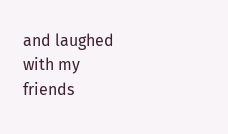and laughed with my friends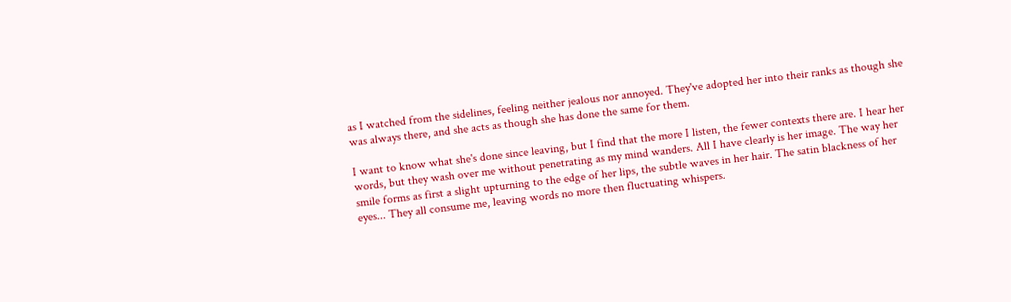as I watched from the sidelines, feeling neither jealous nor annoyed. They've adopted her into their ranks as though she was always there, and she acts as though she has done the same for them.

I want to know what she's done since leaving, but I find that the more I listen, the fewer contexts there are. I hear her words, but they wash over me without penetrating as my mind wanders. All I have clearly is her image. The way her smile forms as first a slight upturning to the edge of her lips, the subtle waves in her hair. The satin blackness of her eyes... They all consume me, leaving words no more then fluctuating whispers.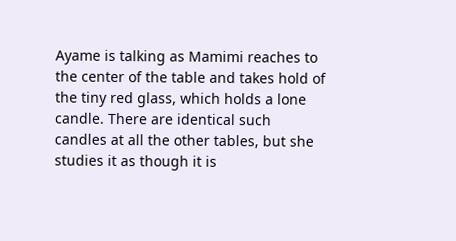Ayame is talking as Mamimi reaches to the center of the table and takes hold of the tiny red glass, which holds a lone candle. There are identical such candles at all the other tables, but she studies it as though it is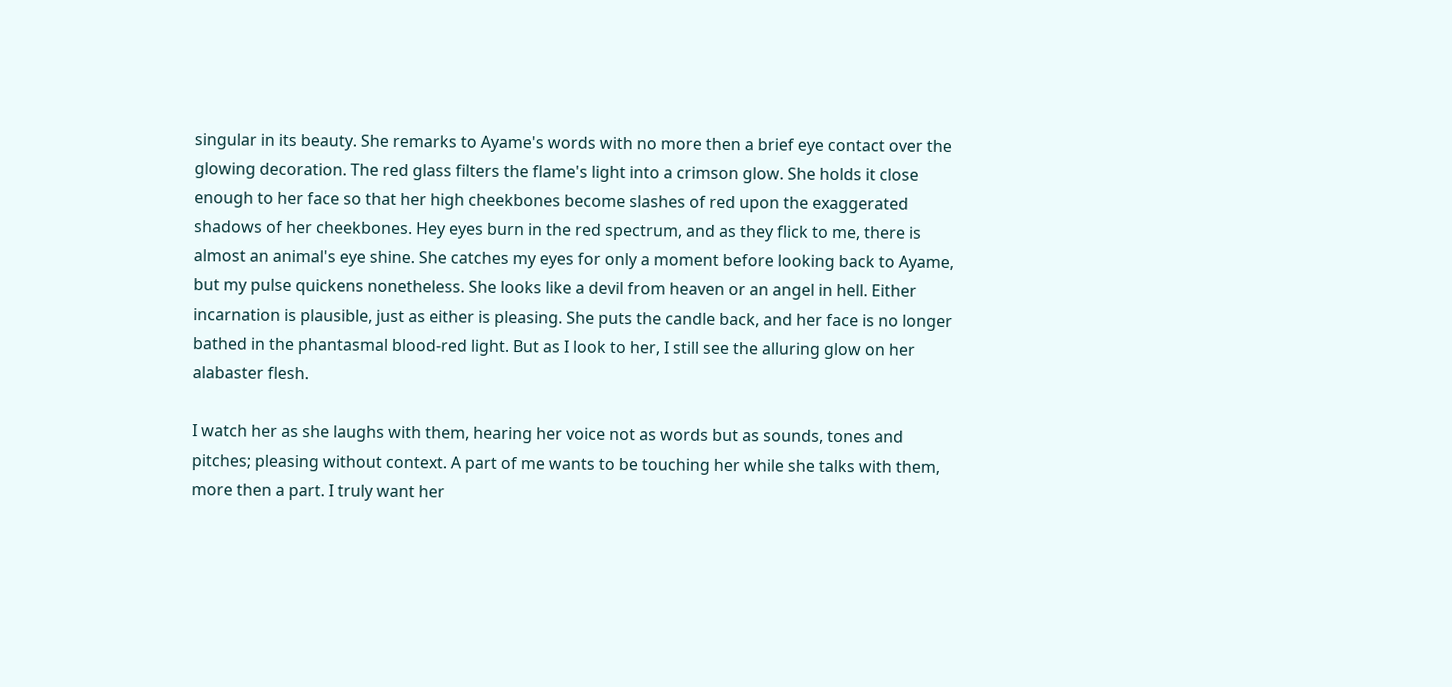singular in its beauty. She remarks to Ayame's words with no more then a brief eye contact over the glowing decoration. The red glass filters the flame's light into a crimson glow. She holds it close enough to her face so that her high cheekbones become slashes of red upon the exaggerated shadows of her cheekbones. Hey eyes burn in the red spectrum, and as they flick to me, there is almost an animal's eye shine. She catches my eyes for only a moment before looking back to Ayame, but my pulse quickens nonetheless. She looks like a devil from heaven or an angel in hell. Either incarnation is plausible, just as either is pleasing. She puts the candle back, and her face is no longer bathed in the phantasmal blood-red light. But as I look to her, I still see the alluring glow on her alabaster flesh.

I watch her as she laughs with them, hearing her voice not as words but as sounds, tones and pitches; pleasing without context. A part of me wants to be touching her while she talks with them, more then a part. I truly want her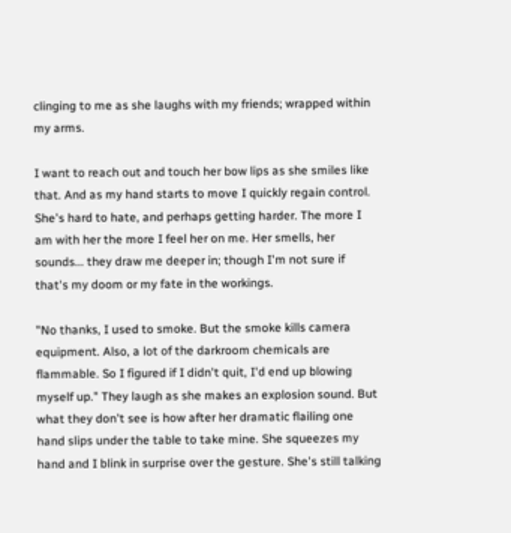clinging to me as she laughs with my friends; wrapped within my arms.

I want to reach out and touch her bow lips as she smiles like that. And as my hand starts to move I quickly regain control. She's hard to hate, and perhaps getting harder. The more I am with her the more I feel her on me. Her smells, her sounds... they draw me deeper in; though I'm not sure if that's my doom or my fate in the workings.

"No thanks, I used to smoke. But the smoke kills camera equipment. Also, a lot of the darkroom chemicals are flammable. So I figured if I didn't quit, I'd end up blowing myself up." They laugh as she makes an explosion sound. But what they don't see is how after her dramatic flailing one hand slips under the table to take mine. She squeezes my hand and I blink in surprise over the gesture. She's still talking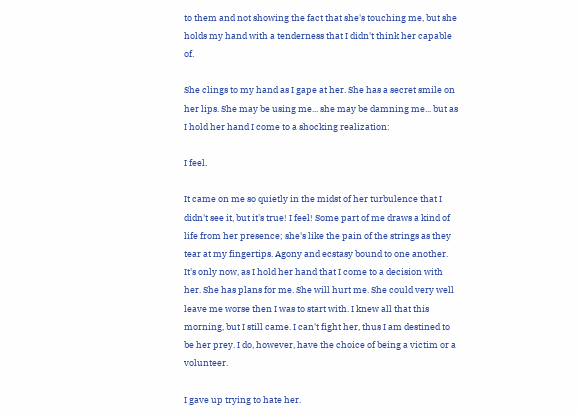to them and not showing the fact that she's touching me, but she holds my hand with a tenderness that I didn't think her capable of.

She clings to my hand as I gape at her. She has a secret smile on her lips. She may be using me... she may be damning me... but as I hold her hand I come to a shocking realization:

I feel.

It came on me so quietly in the midst of her turbulence that I didn't see it, but it's true! I feel! Some part of me draws a kind of life from her presence; she's like the pain of the strings as they tear at my fingertips. Agony and ecstasy bound to one another. It's only now, as I hold her hand that I come to a decision with her. She has plans for me. She will hurt me. She could very well leave me worse then I was to start with. I knew all that this morning, but I still came. I can't fight her, thus I am destined to be her prey. I do, however, have the choice of being a victim or a volunteer.

I gave up trying to hate her.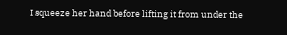I squeeze her hand before lifting it from under the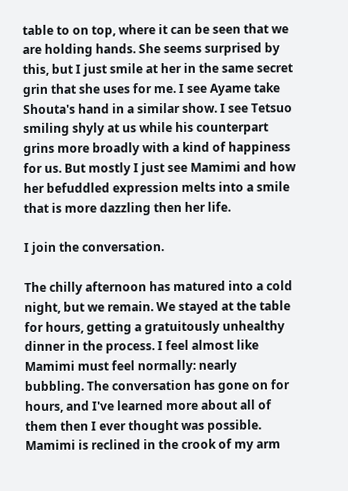table to on top, where it can be seen that we are holding hands. She seems surprised by this, but I just smile at her in the same secret grin that she uses for me. I see Ayame take Shouta's hand in a similar show. I see Tetsuo smiling shyly at us while his counterpart grins more broadly with a kind of happiness for us. But mostly I just see Mamimi and how her befuddled expression melts into a smile that is more dazzling then her life.

I join the conversation.

The chilly afternoon has matured into a cold night, but we remain. We stayed at the table for hours, getting a gratuitously unhealthy dinner in the process. I feel almost like Mamimi must feel normally: nearly bubbling. The conversation has gone on for hours, and I've learned more about all of them then I ever thought was possible. Mamimi is reclined in the crook of my arm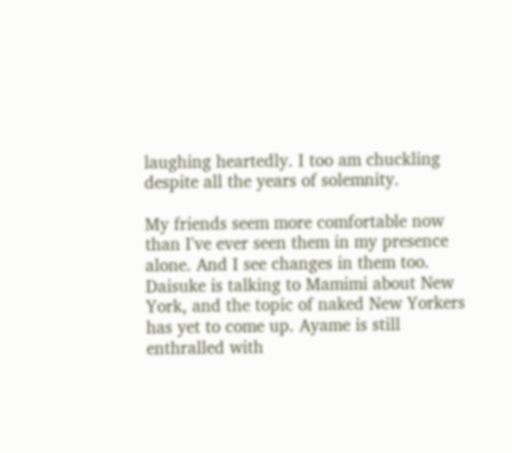laughing heartedly. I too am chuckling despite all the years of solemnity.

My friends seem more comfortable now than I've ever seen them in my presence alone. And I see changes in them too. Daisuke is talking to Mamimi about New York, and the topic of naked New Yorkers has yet to come up. Ayame is still enthralled with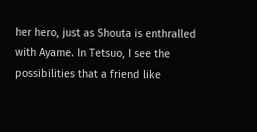her hero, just as Shouta is enthralled with Ayame. In Tetsuo, I see the possibilities that a friend like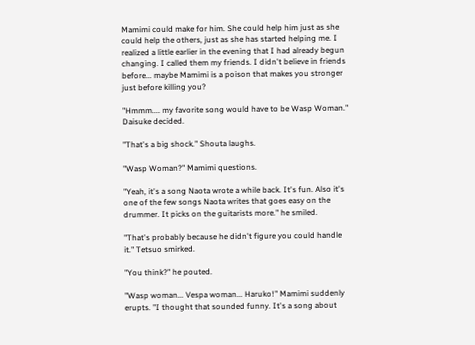Mamimi could make for him. She could help him just as she could help the others, just as she has started helping me. I realized a little earlier in the evening that I had already begun changing. I called them my friends. I didn't believe in friends before... maybe Mamimi is a poison that makes you stronger just before killing you?

"Hmmm.... my favorite song would have to be Wasp Woman." Daisuke decided.

"That's a big shock." Shouta laughs.

"Wasp Woman?" Mamimi questions.

"Yeah, it's a song Naota wrote a while back. It's fun. Also it's one of the few songs Naota writes that goes easy on the drummer. It picks on the guitarists more." he smiled.

"That's probably because he didn't figure you could handle it." Tetsuo smirked.

"You think?" he pouted.

"Wasp woman... Vespa woman... Haruko!" Mamimi suddenly erupts. "I thought that sounded funny. It's a song about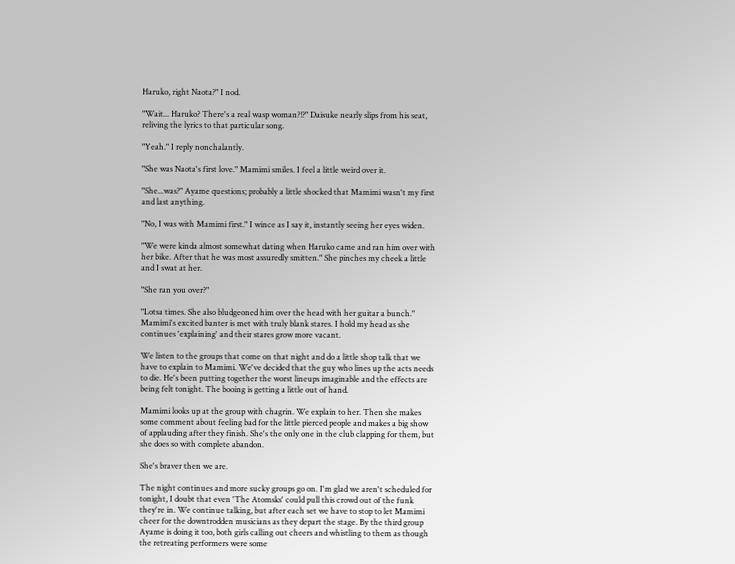Haruko, right Naota?" I nod.

"Wait... Haruko? There's a real wasp woman?!?" Daisuke nearly slips from his seat, reliving the lyrics to that particular song.

"Yeah." I reply nonchalantly.

"She was Naota's first love." Mamimi smiles. I feel a little weird over it.

"She...was?" Ayame questions; probably a little shocked that Mamimi wasn't my first and last anything.

"No, I was with Mamimi first." I wince as I say it, instantly seeing her eyes widen.

"We were kinda almost somewhat dating when Haruko came and ran him over with her bike. After that he was most assuredly smitten." She pinches my cheek a little and I swat at her.

"She ran you over?"

"Lotsa times. She also bludgeoned him over the head with her guitar a bunch." Mamimi's excited banter is met with truly blank stares. I hold my head as she continues 'explaining' and their stares grow more vacant.

We listen to the groups that come on that night and do a little shop talk that we have to explain to Mamimi. We've decided that the guy who lines up the acts needs to die. He's been putting together the worst lineups imaginable and the effects are being felt tonight. The booing is getting a little out of hand.

Mamimi looks up at the group with chagrin. We explain to her. Then she makes some comment about feeling bad for the little pierced people and makes a big show of applauding after they finish. She's the only one in the club clapping for them, but she does so with complete abandon.

She's braver then we are.

The night continues and more sucky groups go on. I'm glad we aren't scheduled for tonight, I doubt that even 'The Atomsks' could pull this crowd out of the funk they're in. We continue talking, but after each set we have to stop to let Mamimi cheer for the downtrodden musicians as they depart the stage. By the third group Ayame is doing it too, both girls calling out cheers and whistling to them as though the retreating performers were some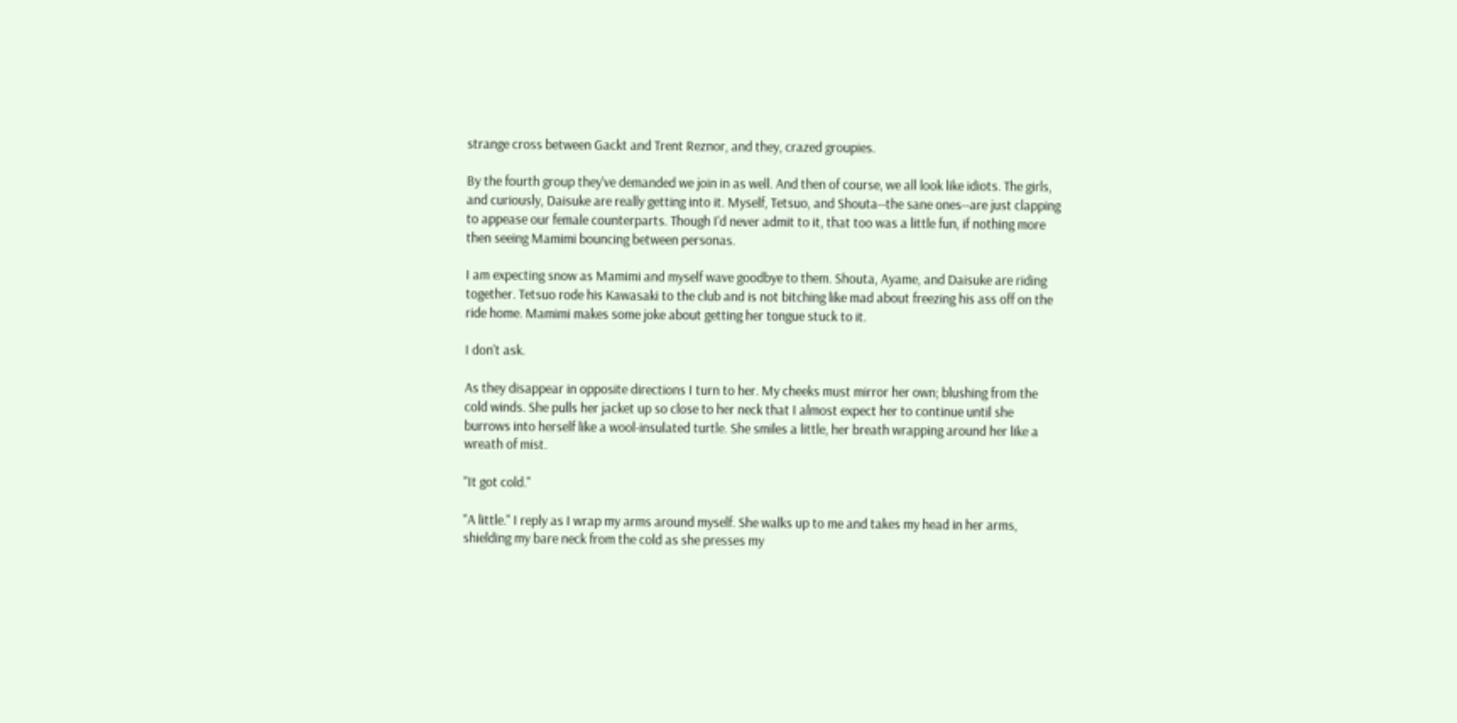strange cross between Gackt and Trent Reznor, and they, crazed groupies.

By the fourth group they've demanded we join in as well. And then of course, we all look like idiots. The girls, and curiously, Daisuke are really getting into it. Myself, Tetsuo, and Shouta--the sane ones--are just clapping to appease our female counterparts. Though I'd never admit to it, that too was a little fun, if nothing more then seeing Mamimi bouncing between personas.

I am expecting snow as Mamimi and myself wave goodbye to them. Shouta, Ayame, and Daisuke are riding together. Tetsuo rode his Kawasaki to the club and is not bitching like mad about freezing his ass off on the ride home. Mamimi makes some joke about getting her tongue stuck to it.

I don't ask.

As they disappear in opposite directions I turn to her. My cheeks must mirror her own; blushing from the cold winds. She pulls her jacket up so close to her neck that I almost expect her to continue until she burrows into herself like a wool-insulated turtle. She smiles a little, her breath wrapping around her like a wreath of mist.

"It got cold."

"A little." I reply as I wrap my arms around myself. She walks up to me and takes my head in her arms, shielding my bare neck from the cold as she presses my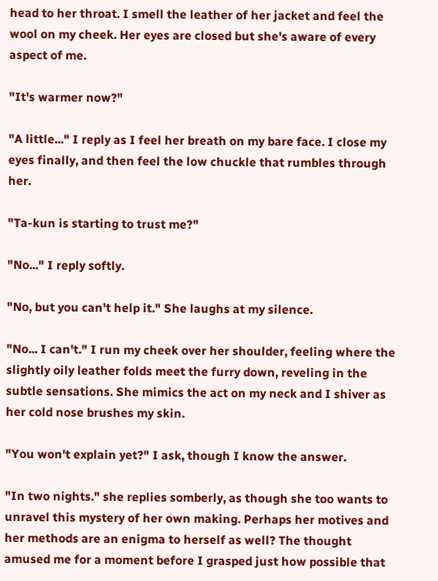head to her throat. I smell the leather of her jacket and feel the wool on my cheek. Her eyes are closed but she's aware of every aspect of me.

"It's warmer now?"

"A little..." I reply as I feel her breath on my bare face. I close my eyes finally, and then feel the low chuckle that rumbles through her.

"Ta-kun is starting to trust me?"

"No..." I reply softly.

"No, but you can't help it." She laughs at my silence.

"No... I can't." I run my cheek over her shoulder, feeling where the slightly oily leather folds meet the furry down, reveling in the subtle sensations. She mimics the act on my neck and I shiver as her cold nose brushes my skin.

"You won't explain yet?" I ask, though I know the answer.

"In two nights." she replies somberly, as though she too wants to unravel this mystery of her own making. Perhaps her motives and her methods are an enigma to herself as well? The thought amused me for a moment before I grasped just how possible that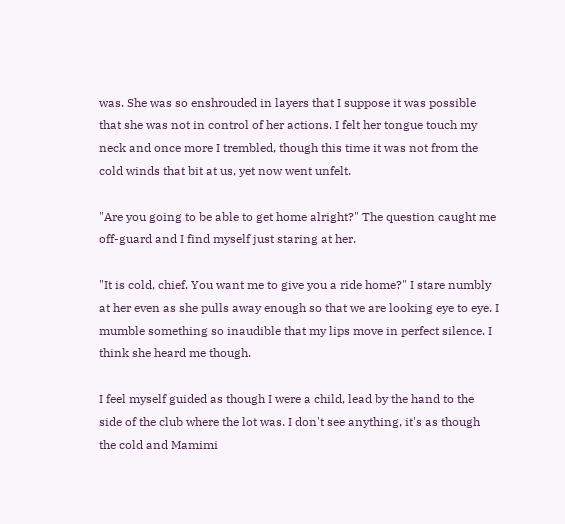was. She was so enshrouded in layers that I suppose it was possible that she was not in control of her actions. I felt her tongue touch my neck and once more I trembled, though this time it was not from the cold winds that bit at us, yet now went unfelt.

"Are you going to be able to get home alright?" The question caught me off-guard and I find myself just staring at her.

"It is cold, chief. You want me to give you a ride home?" I stare numbly at her even as she pulls away enough so that we are looking eye to eye. I mumble something so inaudible that my lips move in perfect silence. I think she heard me though.

I feel myself guided as though I were a child, lead by the hand to the side of the club where the lot was. I don't see anything, it's as though the cold and Mamimi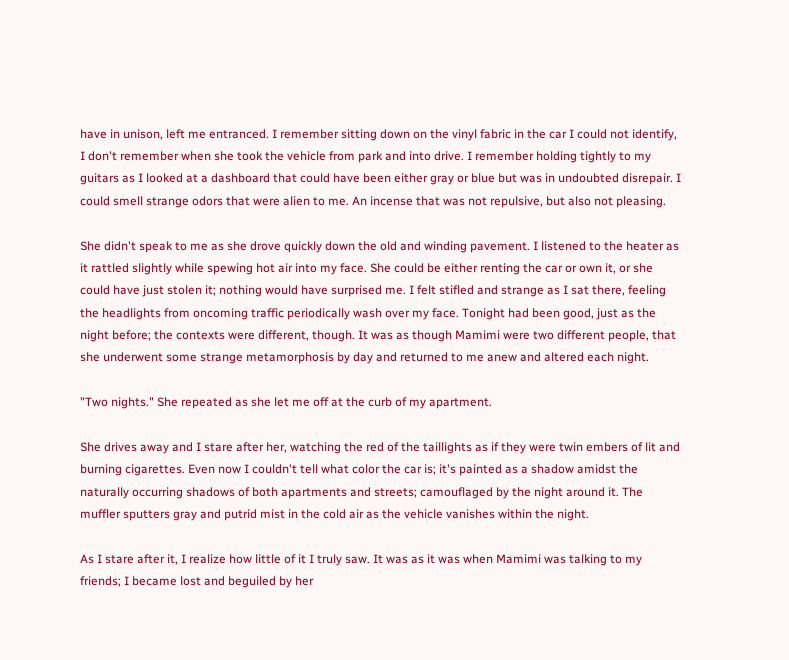have in unison, left me entranced. I remember sitting down on the vinyl fabric in the car I could not identify, I don't remember when she took the vehicle from park and into drive. I remember holding tightly to my guitars as I looked at a dashboard that could have been either gray or blue but was in undoubted disrepair. I could smell strange odors that were alien to me. An incense that was not repulsive, but also not pleasing.

She didn't speak to me as she drove quickly down the old and winding pavement. I listened to the heater as it rattled slightly while spewing hot air into my face. She could be either renting the car or own it, or she could have just stolen it; nothing would have surprised me. I felt stifled and strange as I sat there, feeling the headlights from oncoming traffic periodically wash over my face. Tonight had been good, just as the night before; the contexts were different, though. It was as though Mamimi were two different people, that she underwent some strange metamorphosis by day and returned to me anew and altered each night.

"Two nights." She repeated as she let me off at the curb of my apartment.

She drives away and I stare after her, watching the red of the taillights as if they were twin embers of lit and burning cigarettes. Even now I couldn't tell what color the car is; it's painted as a shadow amidst the naturally occurring shadows of both apartments and streets; camouflaged by the night around it. The muffler sputters gray and putrid mist in the cold air as the vehicle vanishes within the night.

As I stare after it, I realize how little of it I truly saw. It was as it was when Mamimi was talking to my friends; I became lost and beguiled by her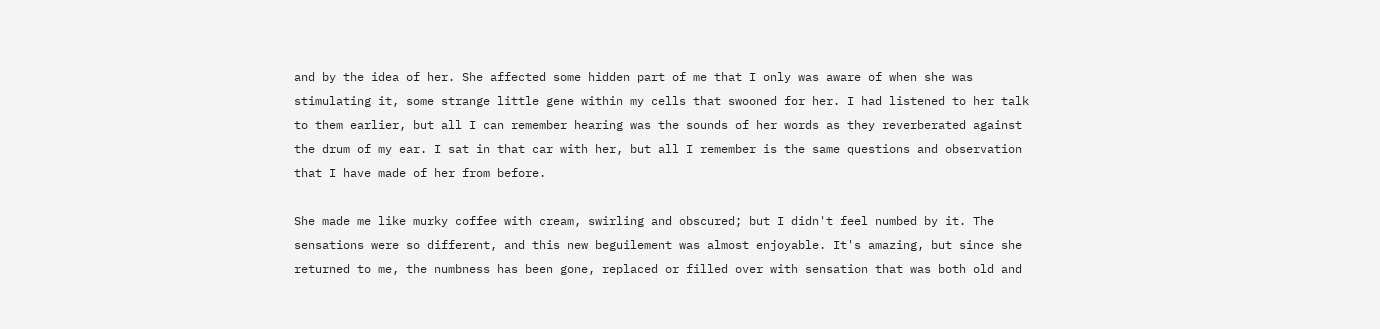and by the idea of her. She affected some hidden part of me that I only was aware of when she was stimulating it, some strange little gene within my cells that swooned for her. I had listened to her talk to them earlier, but all I can remember hearing was the sounds of her words as they reverberated against the drum of my ear. I sat in that car with her, but all I remember is the same questions and observation that I have made of her from before.

She made me like murky coffee with cream, swirling and obscured; but I didn't feel numbed by it. The sensations were so different, and this new beguilement was almost enjoyable. It's amazing, but since she returned to me, the numbness has been gone, replaced or filled over with sensation that was both old and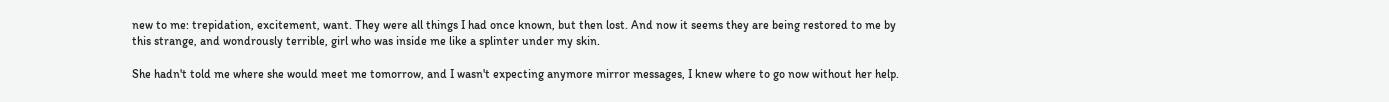new to me: trepidation, excitement, want. They were all things I had once known, but then lost. And now it seems they are being restored to me by this strange, and wondrously terrible, girl who was inside me like a splinter under my skin.

She hadn't told me where she would meet me tomorrow, and I wasn't expecting anymore mirror messages, I knew where to go now without her help.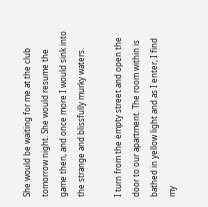She would be waiting for me at the club tomorrow night. She would resume the game then, and once more I would sink into the strange and blissfully murky waters.

I turn from the empty street and open the door to our apartment. The room within is bathed in yellow light and as I enter, I find my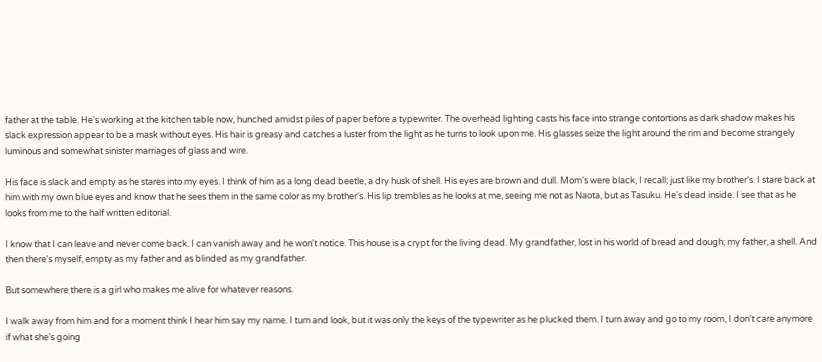father at the table. He's working at the kitchen table now, hunched amidst piles of paper before a typewriter. The overhead lighting casts his face into strange contortions as dark shadow makes his slack expression appear to be a mask without eyes. His hair is greasy and catches a luster from the light as he turns to look upon me. His glasses seize the light around the rim and become strangely luminous and somewhat sinister marriages of glass and wire.

His face is slack and empty as he stares into my eyes. I think of him as a long dead beetle, a dry husk of shell. His eyes are brown and dull. Mom's were black, I recall; just like my brother's. I stare back at him with my own blue eyes and know that he sees them in the same color as my brother's. His lip trembles as he looks at me, seeing me not as Naota, but as Tasuku. He's dead inside. I see that as he looks from me to the half written editorial.

I know that I can leave and never come back. I can vanish away and he won't notice. This house is a crypt for the living dead. My grandfather, lost in his world of bread and dough; my father, a shell. And then there's myself, empty as my father and as blinded as my grandfather.

But somewhere there is a girl who makes me alive for whatever reasons.

I walk away from him and for a moment think I hear him say my name. I turn and look, but it was only the keys of the typewriter as he plucked them. I turn away and go to my room, I don't care anymore if what she's going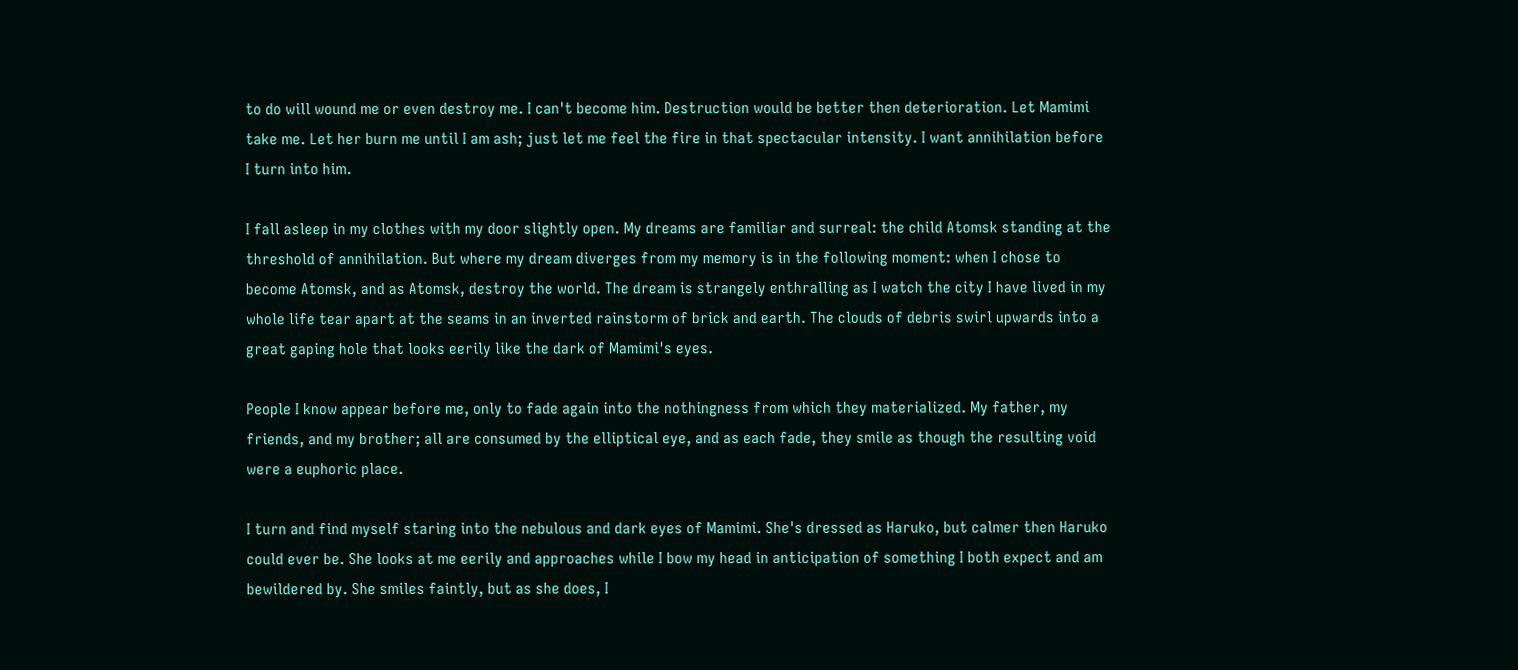to do will wound me or even destroy me. I can't become him. Destruction would be better then deterioration. Let Mamimi take me. Let her burn me until I am ash; just let me feel the fire in that spectacular intensity. I want annihilation before I turn into him.

I fall asleep in my clothes with my door slightly open. My dreams are familiar and surreal: the child Atomsk standing at the threshold of annihilation. But where my dream diverges from my memory is in the following moment: when I chose to become Atomsk, and as Atomsk, destroy the world. The dream is strangely enthralling as I watch the city I have lived in my whole life tear apart at the seams in an inverted rainstorm of brick and earth. The clouds of debris swirl upwards into a great gaping hole that looks eerily like the dark of Mamimi's eyes.

People I know appear before me, only to fade again into the nothingness from which they materialized. My father, my friends, and my brother; all are consumed by the elliptical eye, and as each fade, they smile as though the resulting void were a euphoric place.

I turn and find myself staring into the nebulous and dark eyes of Mamimi. She's dressed as Haruko, but calmer then Haruko could ever be. She looks at me eerily and approaches while I bow my head in anticipation of something I both expect and am bewildered by. She smiles faintly, but as she does, I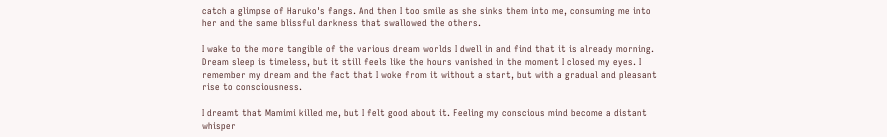catch a glimpse of Haruko's fangs. And then I too smile as she sinks them into me, consuming me into her and the same blissful darkness that swallowed the others.

I wake to the more tangible of the various dream worlds I dwell in and find that it is already morning. Dream sleep is timeless, but it still feels like the hours vanished in the moment I closed my eyes. I remember my dream and the fact that I woke from it without a start, but with a gradual and pleasant rise to consciousness.

I dreamt that Mamimi killed me, but I felt good about it. Feeling my conscious mind become a distant whisper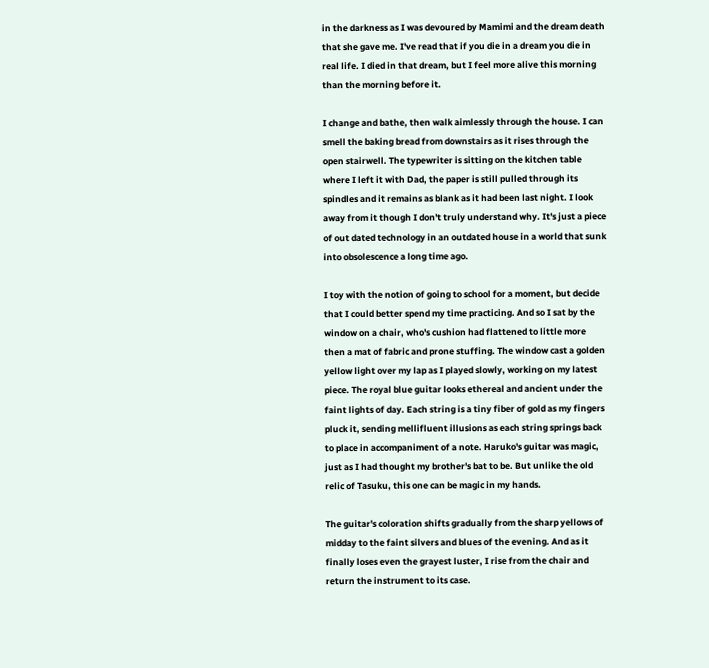in the darkness as I was devoured by Mamimi and the dream death that she gave me. I've read that if you die in a dream you die in real life. I died in that dream, but I feel more alive this morning than the morning before it.

I change and bathe, then walk aimlessly through the house. I can smell the baking bread from downstairs as it rises through the open stairwell. The typewriter is sitting on the kitchen table where I left it with Dad, the paper is still pulled through its spindles and it remains as blank as it had been last night. I look away from it though I don't truly understand why. It's just a piece of out dated technology in an outdated house in a world that sunk into obsolescence a long time ago.

I toy with the notion of going to school for a moment, but decide that I could better spend my time practicing. And so I sat by the window on a chair, who's cushion had flattened to little more then a mat of fabric and prone stuffing. The window cast a golden yellow light over my lap as I played slowly, working on my latest piece. The royal blue guitar looks ethereal and ancient under the faint lights of day. Each string is a tiny fiber of gold as my fingers pluck it, sending mellifluent illusions as each string springs back to place in accompaniment of a note. Haruko's guitar was magic, just as I had thought my brother's bat to be. But unlike the old relic of Tasuku, this one can be magic in my hands.

The guitar's coloration shifts gradually from the sharp yellows of midday to the faint silvers and blues of the evening. And as it finally loses even the grayest luster, I rise from the chair and return the instrument to its case.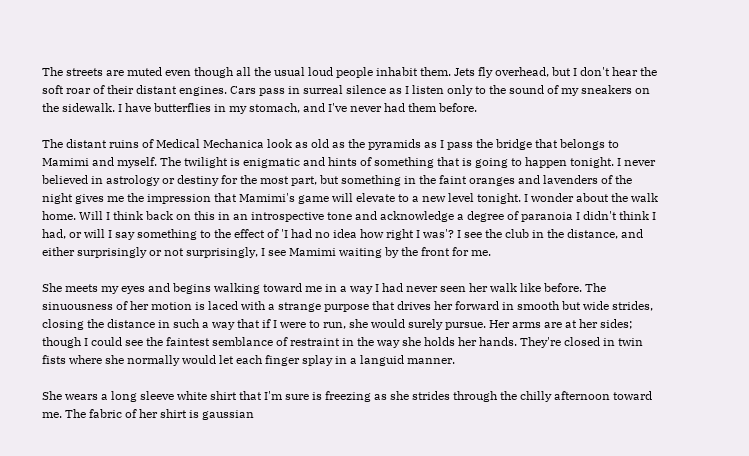The streets are muted even though all the usual loud people inhabit them. Jets fly overhead, but I don't hear the soft roar of their distant engines. Cars pass in surreal silence as I listen only to the sound of my sneakers on the sidewalk. I have butterflies in my stomach, and I've never had them before.

The distant ruins of Medical Mechanica look as old as the pyramids as I pass the bridge that belongs to Mamimi and myself. The twilight is enigmatic and hints of something that is going to happen tonight. I never believed in astrology or destiny for the most part, but something in the faint oranges and lavenders of the night gives me the impression that Mamimi's game will elevate to a new level tonight. I wonder about the walk home. Will I think back on this in an introspective tone and acknowledge a degree of paranoia I didn't think I had, or will I say something to the effect of 'I had no idea how right I was'? I see the club in the distance, and either surprisingly or not surprisingly, I see Mamimi waiting by the front for me.

She meets my eyes and begins walking toward me in a way I had never seen her walk like before. The sinuousness of her motion is laced with a strange purpose that drives her forward in smooth but wide strides, closing the distance in such a way that if I were to run, she would surely pursue. Her arms are at her sides; though I could see the faintest semblance of restraint in the way she holds her hands. They're closed in twin fists where she normally would let each finger splay in a languid manner.

She wears a long sleeve white shirt that I'm sure is freezing as she strides through the chilly afternoon toward me. The fabric of her shirt is gaussian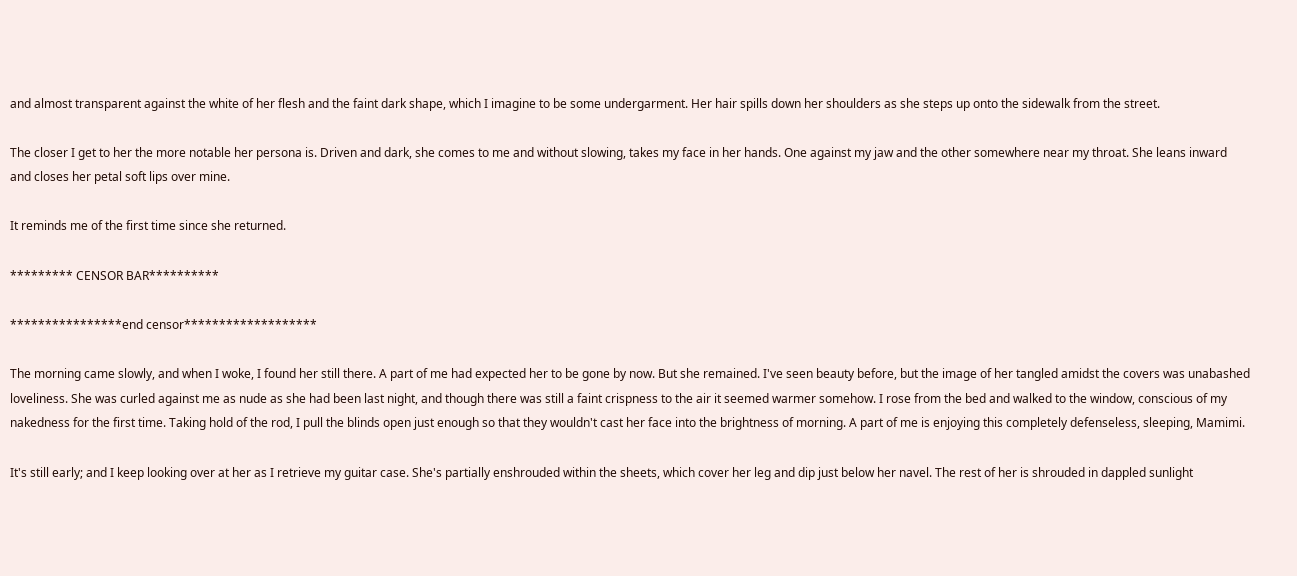and almost transparent against the white of her flesh and the faint dark shape, which I imagine to be some undergarment. Her hair spills down her shoulders as she steps up onto the sidewalk from the street.

The closer I get to her the more notable her persona is. Driven and dark, she comes to me and without slowing, takes my face in her hands. One against my jaw and the other somewhere near my throat. She leans inward and closes her petal soft lips over mine.

It reminds me of the first time since she returned.

********* CENSOR BAR**********

****************end censor*******************

The morning came slowly, and when I woke, I found her still there. A part of me had expected her to be gone by now. But she remained. I've seen beauty before, but the image of her tangled amidst the covers was unabashed loveliness. She was curled against me as nude as she had been last night, and though there was still a faint crispness to the air it seemed warmer somehow. I rose from the bed and walked to the window, conscious of my nakedness for the first time. Taking hold of the rod, I pull the blinds open just enough so that they wouldn't cast her face into the brightness of morning. A part of me is enjoying this completely defenseless, sleeping, Mamimi.

It's still early; and I keep looking over at her as I retrieve my guitar case. She's partially enshrouded within the sheets, which cover her leg and dip just below her navel. The rest of her is shrouded in dappled sunlight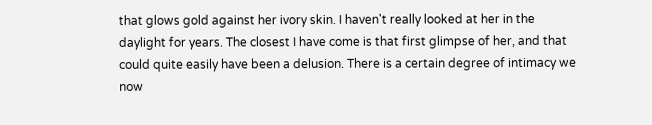that glows gold against her ivory skin. I haven't really looked at her in the daylight for years. The closest I have come is that first glimpse of her, and that could quite easily have been a delusion. There is a certain degree of intimacy we now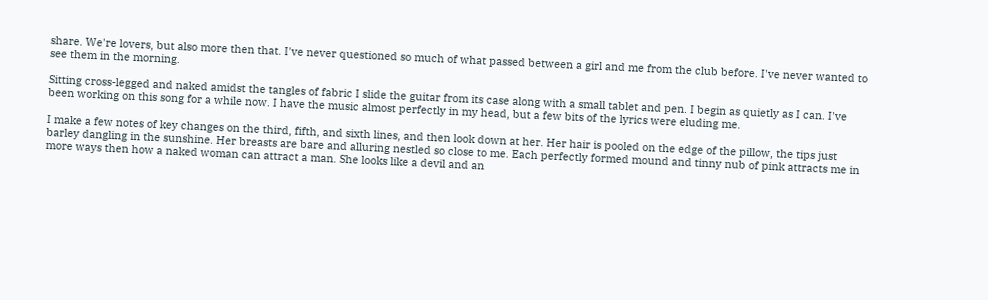share. We're lovers, but also more then that. I've never questioned so much of what passed between a girl and me from the club before. I've never wanted to see them in the morning.

Sitting cross-legged and naked amidst the tangles of fabric I slide the guitar from its case along with a small tablet and pen. I begin as quietly as I can. I've been working on this song for a while now. I have the music almost perfectly in my head, but a few bits of the lyrics were eluding me.

I make a few notes of key changes on the third, fifth, and sixth lines, and then look down at her. Her hair is pooled on the edge of the pillow, the tips just barley dangling in the sunshine. Her breasts are bare and alluring nestled so close to me. Each perfectly formed mound and tinny nub of pink attracts me in more ways then how a naked woman can attract a man. She looks like a devil and an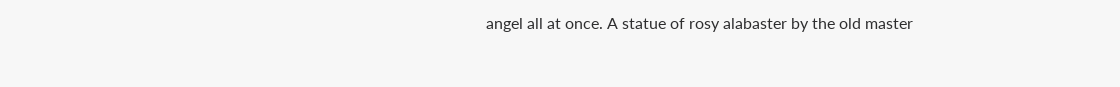angel all at once. A statue of rosy alabaster by the old master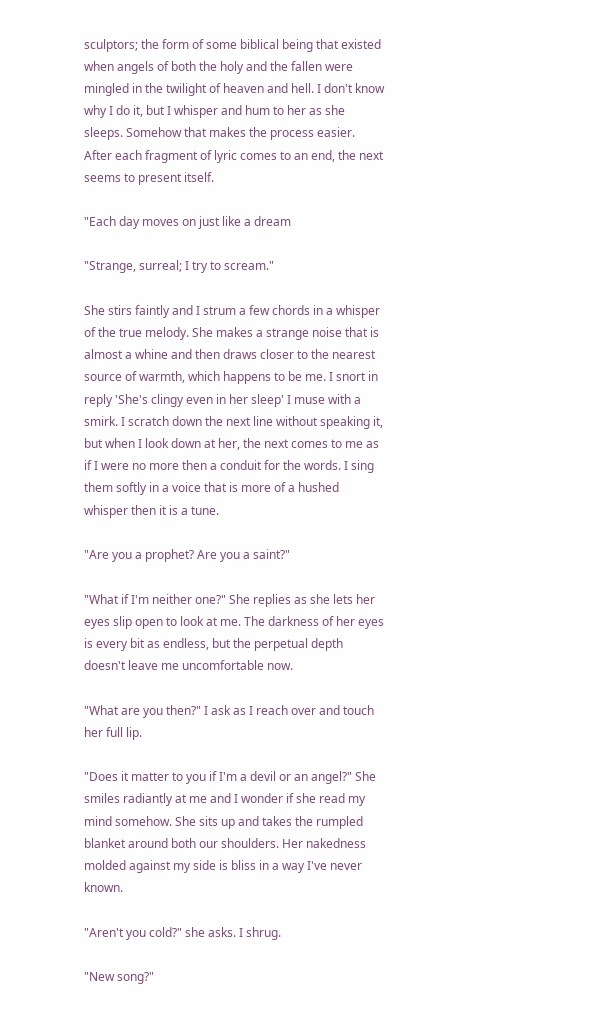sculptors; the form of some biblical being that existed when angels of both the holy and the fallen were mingled in the twilight of heaven and hell. I don't know why I do it, but I whisper and hum to her as she sleeps. Somehow that makes the process easier. After each fragment of lyric comes to an end, the next seems to present itself.

"Each day moves on just like a dream

"Strange, surreal; I try to scream."

She stirs faintly and I strum a few chords in a whisper of the true melody. She makes a strange noise that is almost a whine and then draws closer to the nearest source of warmth, which happens to be me. I snort in reply 'She's clingy even in her sleep' I muse with a smirk. I scratch down the next line without speaking it, but when I look down at her, the next comes to me as if I were no more then a conduit for the words. I sing them softly in a voice that is more of a hushed whisper then it is a tune.

"Are you a prophet? Are you a saint?"

"What if I'm neither one?" She replies as she lets her eyes slip open to look at me. The darkness of her eyes is every bit as endless, but the perpetual depth doesn't leave me uncomfortable now.

"What are you then?" I ask as I reach over and touch her full lip.

"Does it matter to you if I'm a devil or an angel?" She smiles radiantly at me and I wonder if she read my mind somehow. She sits up and takes the rumpled blanket around both our shoulders. Her nakedness molded against my side is bliss in a way I've never known.

"Aren't you cold?" she asks. I shrug.

"New song?"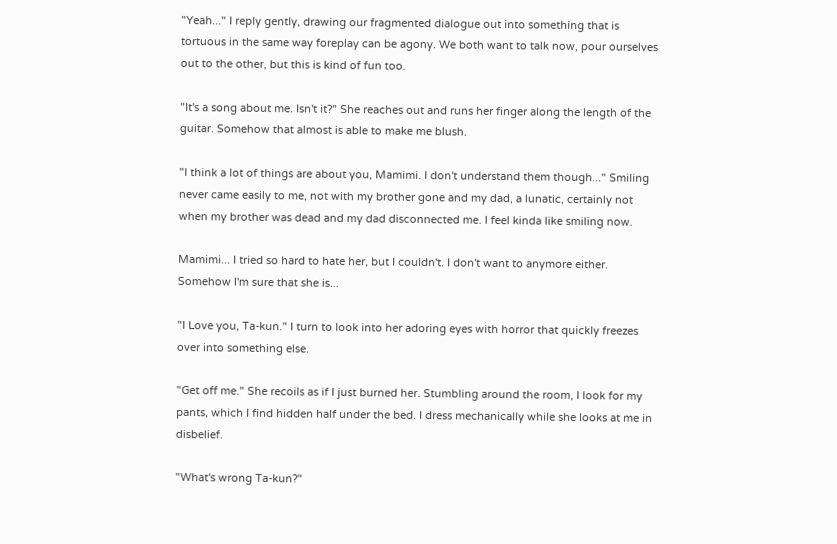"Yeah..." I reply gently, drawing our fragmented dialogue out into something that is tortuous in the same way foreplay can be agony. We both want to talk now, pour ourselves out to the other, but this is kind of fun too.

"It's a song about me. Isn't it?" She reaches out and runs her finger along the length of the guitar. Somehow that almost is able to make me blush.

"I think a lot of things are about you, Mamimi. I don't understand them though..." Smiling never came easily to me, not with my brother gone and my dad, a lunatic, certainly not when my brother was dead and my dad disconnected me. I feel kinda like smiling now.

Mamimi... I tried so hard to hate her, but I couldn't. I don't want to anymore either. Somehow I'm sure that she is...

"I Love you, Ta-kun." I turn to look into her adoring eyes with horror that quickly freezes over into something else.

"Get off me." She recoils as if I just burned her. Stumbling around the room, I look for my pants, which I find hidden half under the bed. I dress mechanically while she looks at me in disbelief.

"What's wrong Ta-kun?"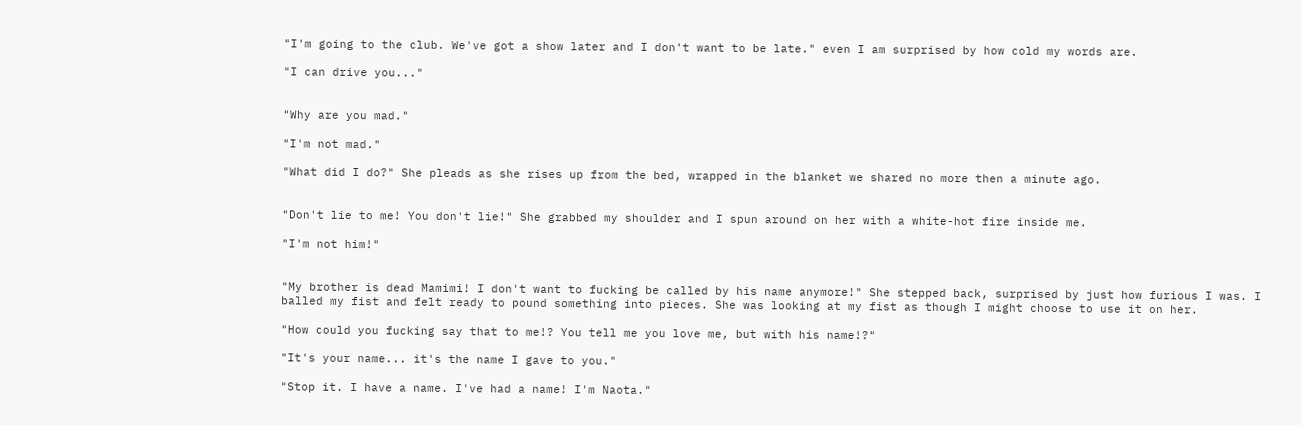"I'm going to the club. We've got a show later and I don't want to be late." even I am surprised by how cold my words are.

"I can drive you..."


"Why are you mad."

"I'm not mad."

"What did I do?" She pleads as she rises up from the bed, wrapped in the blanket we shared no more then a minute ago.


"Don't lie to me! You don't lie!" She grabbed my shoulder and I spun around on her with a white-hot fire inside me.

"I'm not him!"


"My brother is dead Mamimi! I don't want to fucking be called by his name anymore!" She stepped back, surprised by just how furious I was. I balled my fist and felt ready to pound something into pieces. She was looking at my fist as though I might choose to use it on her.

"How could you fucking say that to me!? You tell me you love me, but with his name!?"

"It's your name... it's the name I gave to you."

"Stop it. I have a name. I've had a name! I'm Naota."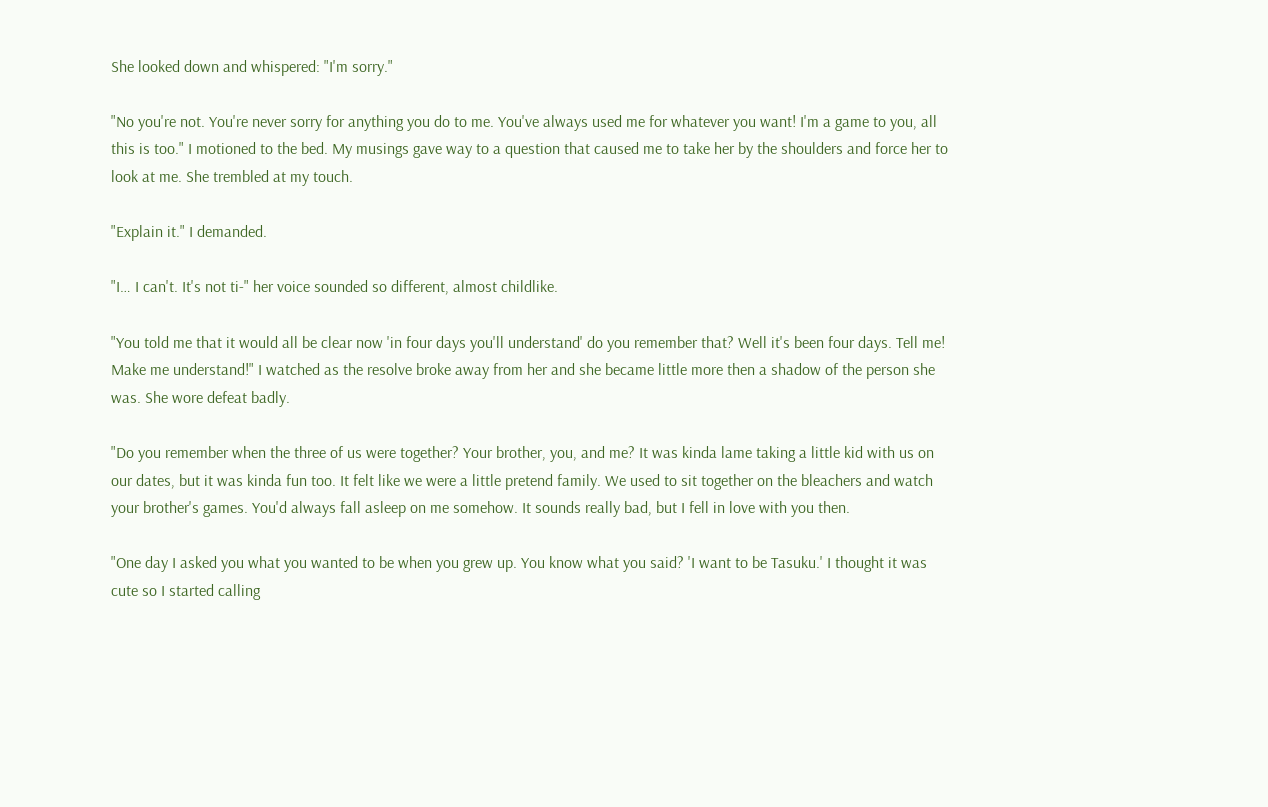She looked down and whispered: "I'm sorry."

"No you're not. You're never sorry for anything you do to me. You've always used me for whatever you want! I'm a game to you, all this is too." I motioned to the bed. My musings gave way to a question that caused me to take her by the shoulders and force her to look at me. She trembled at my touch.

"Explain it." I demanded.

"I… I can't. It's not ti-" her voice sounded so different, almost childlike.

"You told me that it would all be clear now 'in four days you'll understand' do you remember that? Well it's been four days. Tell me! Make me understand!" I watched as the resolve broke away from her and she became little more then a shadow of the person she was. She wore defeat badly.

"Do you remember when the three of us were together? Your brother, you, and me? It was kinda lame taking a little kid with us on our dates, but it was kinda fun too. It felt like we were a little pretend family. We used to sit together on the bleachers and watch your brother's games. You'd always fall asleep on me somehow. It sounds really bad, but I fell in love with you then.

"One day I asked you what you wanted to be when you grew up. You know what you said? 'I want to be Tasuku.' I thought it was cute so I started calling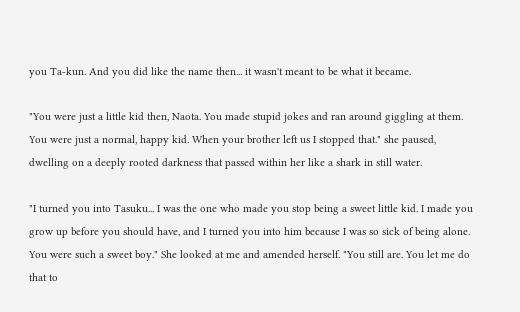you Ta-kun. And you did like the name then... it wasn't meant to be what it became.

"You were just a little kid then, Naota. You made stupid jokes and ran around giggling at them. You were just a normal, happy kid. When your brother left us I stopped that." she paused, dwelling on a deeply rooted darkness that passed within her like a shark in still water.

"I turned you into Tasuku... I was the one who made you stop being a sweet little kid. I made you grow up before you should have, and I turned you into him because I was so sick of being alone. You were such a sweet boy." She looked at me and amended herself. "You still are. You let me do that to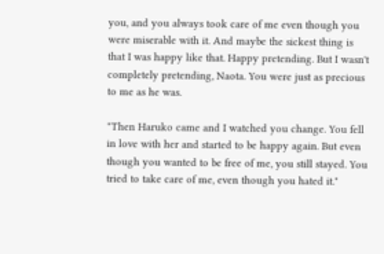you, and you always took care of me even though you were miserable with it. And maybe the sickest thing is that I was happy like that. Happy pretending. But I wasn't completely pretending, Naota. You were just as precious to me as he was.

"Then Haruko came and I watched you change. You fell in love with her and started to be happy again. But even though you wanted to be free of me, you still stayed. You tried to take care of me, even though you hated it."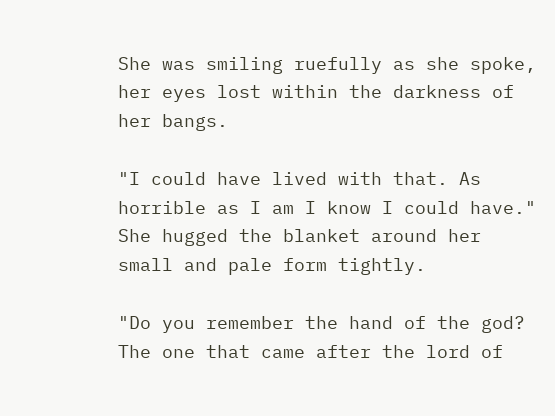She was smiling ruefully as she spoke, her eyes lost within the darkness of her bangs.

"I could have lived with that. As horrible as I am I know I could have." She hugged the blanket around her small and pale form tightly.

"Do you remember the hand of the god? The one that came after the lord of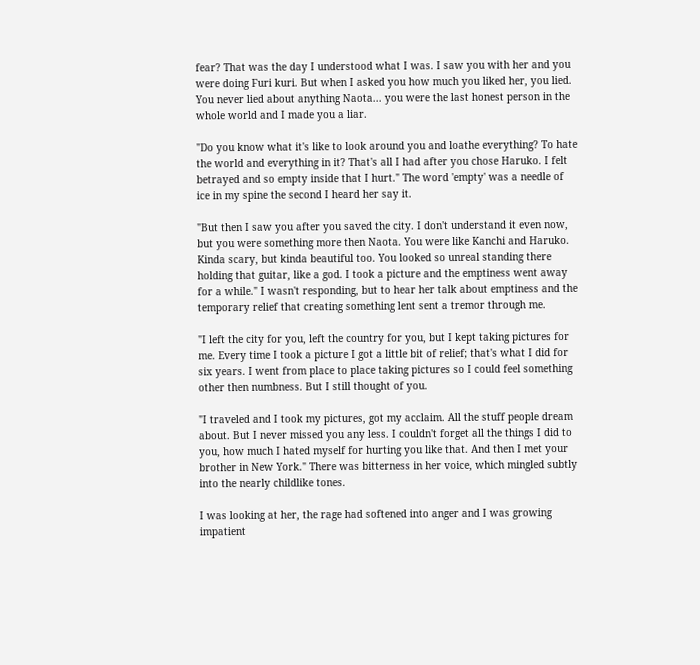fear? That was the day I understood what I was. I saw you with her and you were doing Furi kuri. But when I asked you how much you liked her, you lied. You never lied about anything Naota... you were the last honest person in the whole world and I made you a liar.

"Do you know what it's like to look around you and loathe everything? To hate the world and everything in it? That's all I had after you chose Haruko. I felt betrayed and so empty inside that I hurt." The word 'empty' was a needle of ice in my spine the second I heard her say it.

"But then I saw you after you saved the city. I don't understand it even now, but you were something more then Naota. You were like Kanchi and Haruko. Kinda scary, but kinda beautiful too. You looked so unreal standing there holding that guitar, like a god. I took a picture and the emptiness went away for a while." I wasn't responding, but to hear her talk about emptiness and the temporary relief that creating something lent sent a tremor through me.

"I left the city for you, left the country for you, but I kept taking pictures for me. Every time I took a picture I got a little bit of relief; that's what I did for six years. I went from place to place taking pictures so I could feel something other then numbness. But I still thought of you.

"I traveled and I took my pictures, got my acclaim. All the stuff people dream about. But I never missed you any less. I couldn't forget all the things I did to you, how much I hated myself for hurting you like that. And then I met your brother in New York." There was bitterness in her voice, which mingled subtly into the nearly childlike tones.

I was looking at her, the rage had softened into anger and I was growing impatient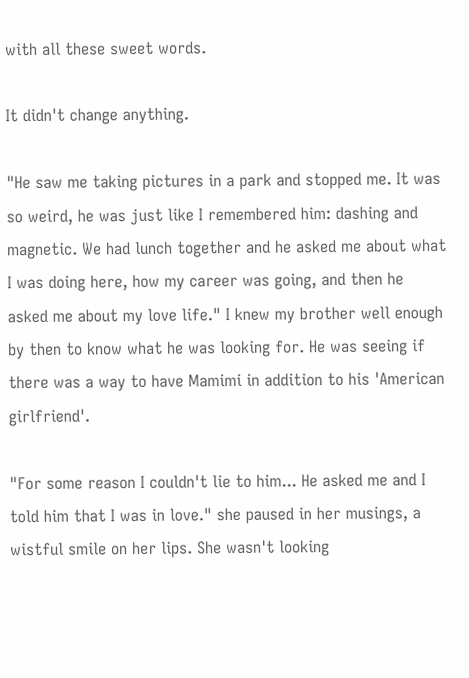with all these sweet words.

It didn't change anything.

"He saw me taking pictures in a park and stopped me. It was so weird, he was just like I remembered him: dashing and magnetic. We had lunch together and he asked me about what I was doing here, how my career was going, and then he asked me about my love life." I knew my brother well enough by then to know what he was looking for. He was seeing if there was a way to have Mamimi in addition to his 'American girlfriend'.

"For some reason I couldn't lie to him... He asked me and I told him that I was in love." she paused in her musings, a wistful smile on her lips. She wasn't looking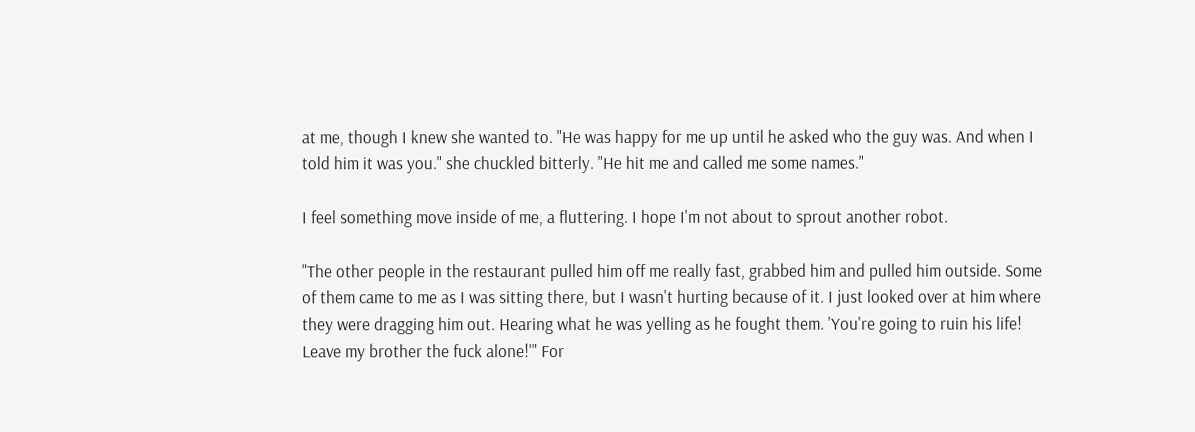at me, though I knew she wanted to. "He was happy for me up until he asked who the guy was. And when I told him it was you." she chuckled bitterly. "He hit me and called me some names."

I feel something move inside of me, a fluttering. I hope I'm not about to sprout another robot.

"The other people in the restaurant pulled him off me really fast, grabbed him and pulled him outside. Some of them came to me as I was sitting there, but I wasn't hurting because of it. I just looked over at him where they were dragging him out. Hearing what he was yelling as he fought them. 'You're going to ruin his life! Leave my brother the fuck alone!'" For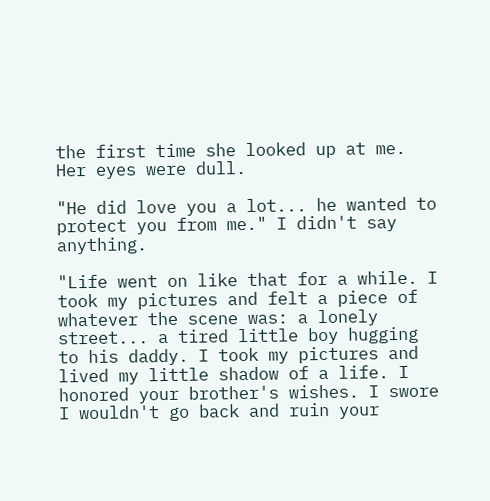the first time she looked up at me. Her eyes were dull.

"He did love you a lot... he wanted to protect you from me." I didn't say anything.

"Life went on like that for a while. I took my pictures and felt a piece of whatever the scene was: a lonely street... a tired little boy hugging to his daddy. I took my pictures and lived my little shadow of a life. I honored your brother's wishes. I swore I wouldn't go back and ruin your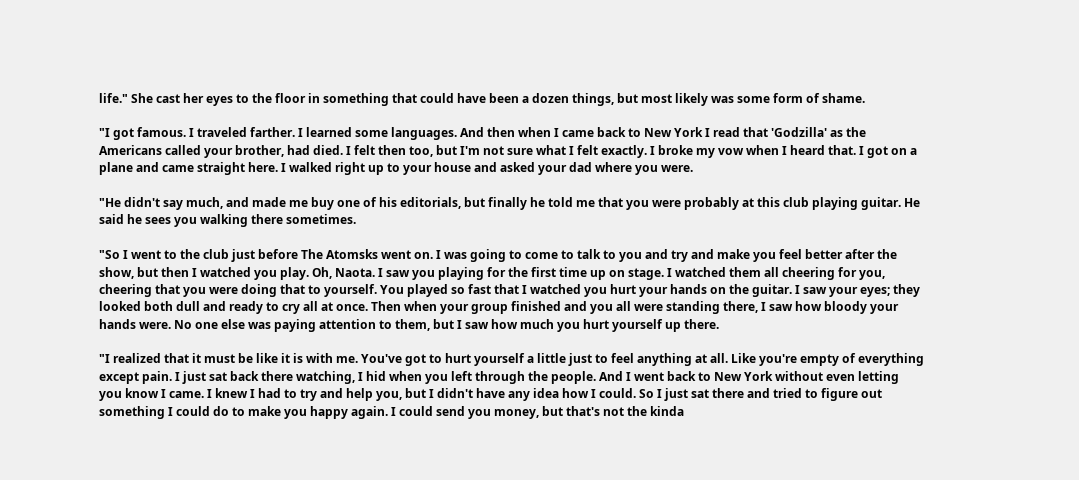life." She cast her eyes to the floor in something that could have been a dozen things, but most likely was some form of shame.

"I got famous. I traveled farther. I learned some languages. And then when I came back to New York I read that 'Godzilla' as the Americans called your brother, had died. I felt then too, but I'm not sure what I felt exactly. I broke my vow when I heard that. I got on a plane and came straight here. I walked right up to your house and asked your dad where you were.

"He didn't say much, and made me buy one of his editorials, but finally he told me that you were probably at this club playing guitar. He said he sees you walking there sometimes.

"So I went to the club just before The Atomsks went on. I was going to come to talk to you and try and make you feel better after the show, but then I watched you play. Oh, Naota. I saw you playing for the first time up on stage. I watched them all cheering for you, cheering that you were doing that to yourself. You played so fast that I watched you hurt your hands on the guitar. I saw your eyes; they looked both dull and ready to cry all at once. Then when your group finished and you all were standing there, I saw how bloody your hands were. No one else was paying attention to them, but I saw how much you hurt yourself up there.

"I realized that it must be like it is with me. You've got to hurt yourself a little just to feel anything at all. Like you're empty of everything except pain. I just sat back there watching, I hid when you left through the people. And I went back to New York without even letting you know I came. I knew I had to try and help you, but I didn't have any idea how I could. So I just sat there and tried to figure out something I could do to make you happy again. I could send you money, but that's not the kinda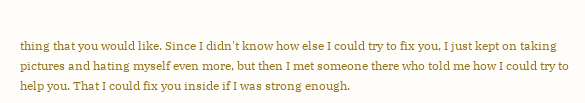thing that you would like. Since I didn't know how else I could try to fix you, I just kept on taking pictures and hating myself even more, but then I met someone there who told me how I could try to help you. That I could fix you inside if I was strong enough.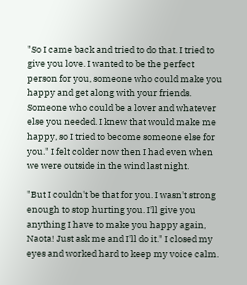"So I came back and tried to do that. I tried to give you love. I wanted to be the perfect person for you, someone who could make you happy and get along with your friends. Someone who could be a lover and whatever else you needed. I knew that would make me happy, so I tried to become someone else for you." I felt colder now then I had even when we were outside in the wind last night.

"But I couldn't be that for you. I wasn't strong enough to stop hurting you. I'll give you anything I have to make you happy again, Naota! Just ask me and I'll do it." I closed my eyes and worked hard to keep my voice calm.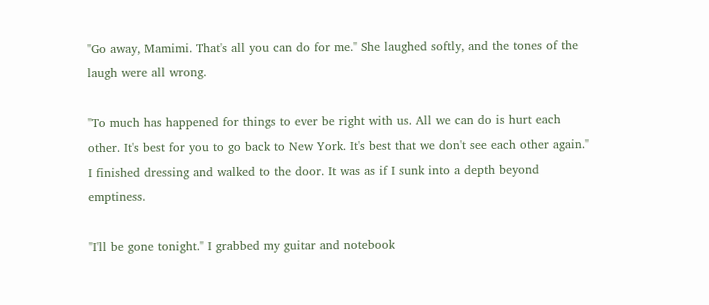"Go away, Mamimi. That's all you can do for me." She laughed softly, and the tones of the laugh were all wrong.

"To much has happened for things to ever be right with us. All we can do is hurt each other. It's best for you to go back to New York. It's best that we don't see each other again." I finished dressing and walked to the door. It was as if I sunk into a depth beyond emptiness.

"I'll be gone tonight." I grabbed my guitar and notebook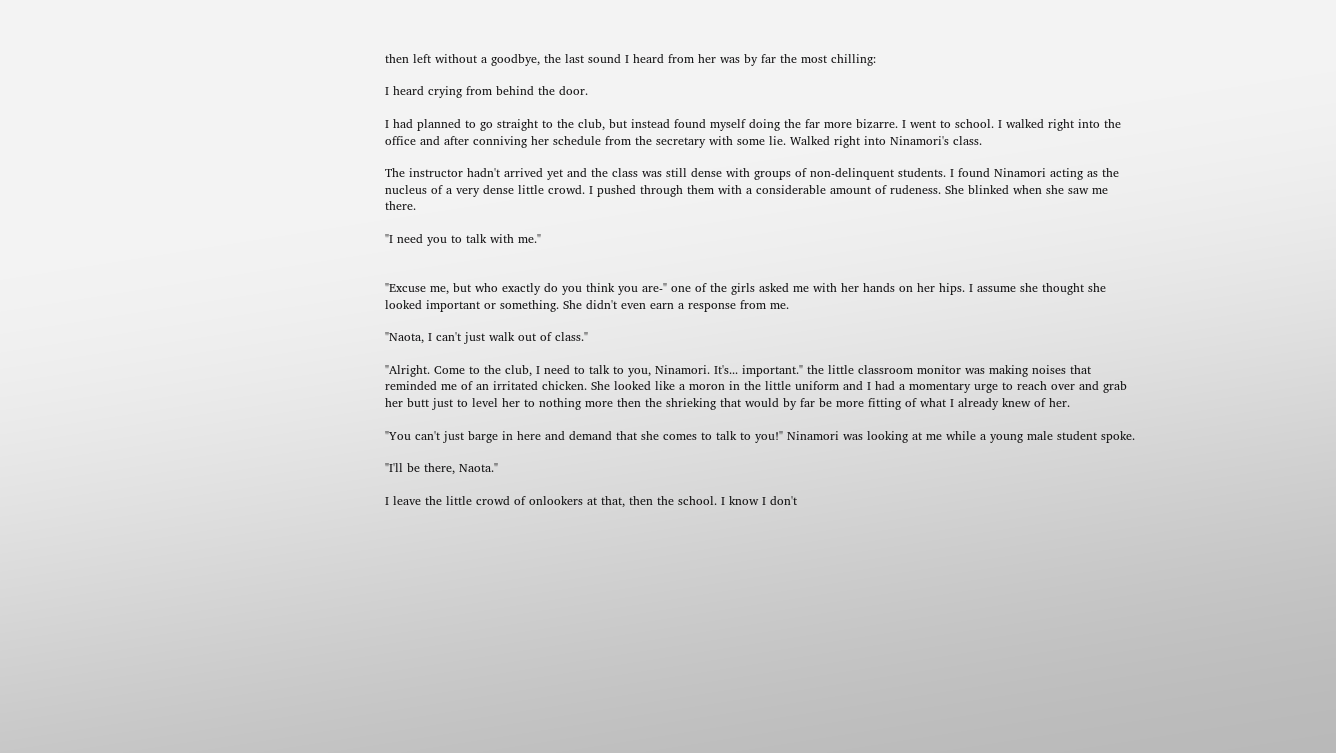then left without a goodbye, the last sound I heard from her was by far the most chilling:

I heard crying from behind the door.

I had planned to go straight to the club, but instead found myself doing the far more bizarre. I went to school. I walked right into the office and after conniving her schedule from the secretary with some lie. Walked right into Ninamori's class.

The instructor hadn't arrived yet and the class was still dense with groups of non-delinquent students. I found Ninamori acting as the nucleus of a very dense little crowd. I pushed through them with a considerable amount of rudeness. She blinked when she saw me there.

"I need you to talk with me."


"Excuse me, but who exactly do you think you are-" one of the girls asked me with her hands on her hips. I assume she thought she looked important or something. She didn't even earn a response from me.

"Naota, I can't just walk out of class."

"Alright. Come to the club, I need to talk to you, Ninamori. It's... important." the little classroom monitor was making noises that reminded me of an irritated chicken. She looked like a moron in the little uniform and I had a momentary urge to reach over and grab her butt just to level her to nothing more then the shrieking that would by far be more fitting of what I already knew of her.

"You can't just barge in here and demand that she comes to talk to you!" Ninamori was looking at me while a young male student spoke.

"I'll be there, Naota."

I leave the little crowd of onlookers at that, then the school. I know I don't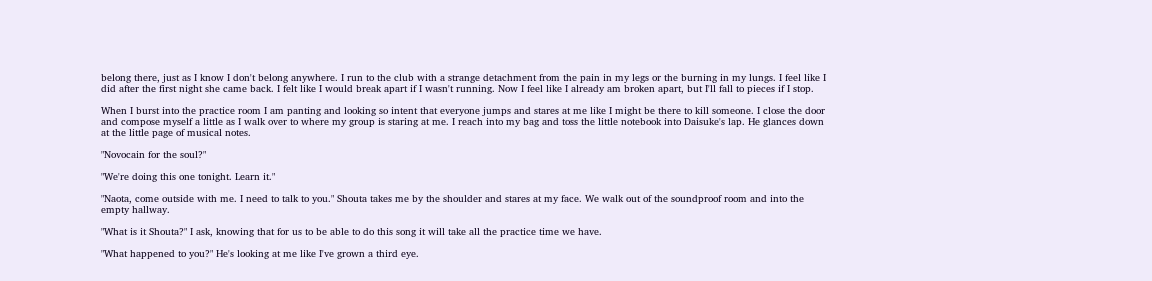belong there, just as I know I don't belong anywhere. I run to the club with a strange detachment from the pain in my legs or the burning in my lungs. I feel like I did after the first night she came back. I felt like I would break apart if I wasn't running. Now I feel like I already am broken apart, but I'll fall to pieces if I stop.

When I burst into the practice room I am panting and looking so intent that everyone jumps and stares at me like I might be there to kill someone. I close the door and compose myself a little as I walk over to where my group is staring at me. I reach into my bag and toss the little notebook into Daisuke's lap. He glances down at the little page of musical notes.

"Novocain for the soul?"

"We're doing this one tonight. Learn it."

"Naota, come outside with me. I need to talk to you." Shouta takes me by the shoulder and stares at my face. We walk out of the soundproof room and into the empty hallway.

"What is it Shouta?" I ask, knowing that for us to be able to do this song it will take all the practice time we have.

"What happened to you?" He's looking at me like I've grown a third eye.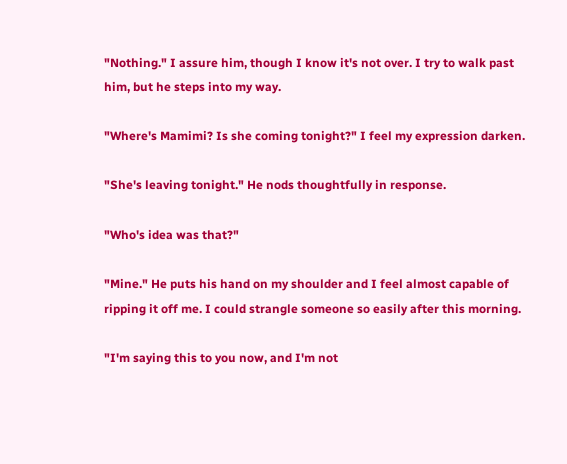"Nothing." I assure him, though I know it's not over. I try to walk past him, but he steps into my way.

"Where's Mamimi? Is she coming tonight?" I feel my expression darken.

"She's leaving tonight." He nods thoughtfully in response.

"Who's idea was that?"

"Mine." He puts his hand on my shoulder and I feel almost capable of ripping it off me. I could strangle someone so easily after this morning.

"I'm saying this to you now, and I'm not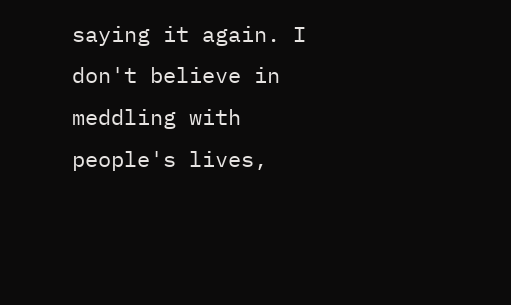saying it again. I don't believe in meddling with people's lives,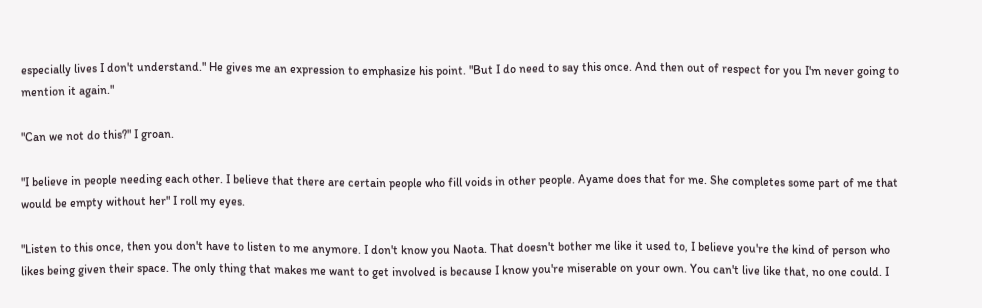especially lives I don't understand." He gives me an expression to emphasize his point. "But I do need to say this once. And then out of respect for you I'm never going to mention it again."

"Can we not do this?" I groan.

"I believe in people needing each other. I believe that there are certain people who fill voids in other people. Ayame does that for me. She completes some part of me that would be empty without her" I roll my eyes.

"Listen to this once, then you don't have to listen to me anymore. I don't know you Naota. That doesn't bother me like it used to, I believe you're the kind of person who likes being given their space. The only thing that makes me want to get involved is because I know you're miserable on your own. You can't live like that, no one could. I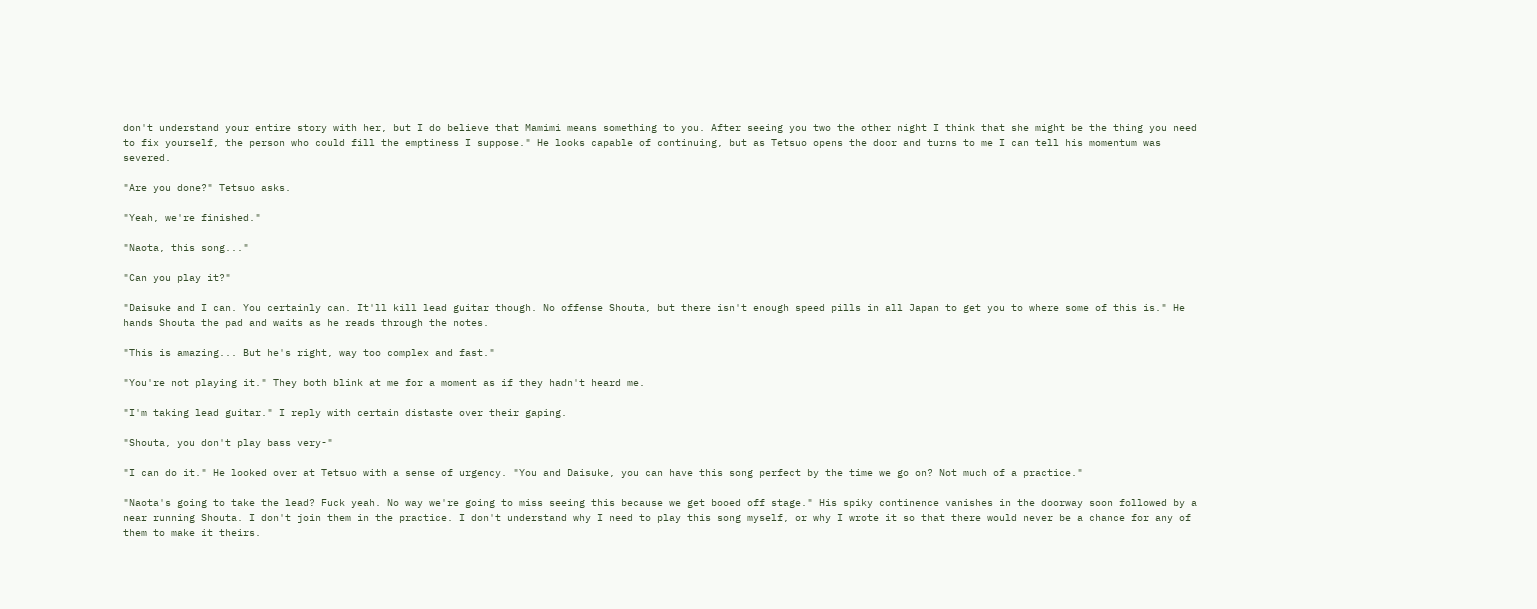don't understand your entire story with her, but I do believe that Mamimi means something to you. After seeing you two the other night I think that she might be the thing you need to fix yourself, the person who could fill the emptiness I suppose." He looks capable of continuing, but as Tetsuo opens the door and turns to me I can tell his momentum was severed.

"Are you done?" Tetsuo asks.

"Yeah, we're finished."

"Naota, this song..."

"Can you play it?"

"Daisuke and I can. You certainly can. It'll kill lead guitar though. No offense Shouta, but there isn't enough speed pills in all Japan to get you to where some of this is." He hands Shouta the pad and waits as he reads through the notes.

"This is amazing... But he's right, way too complex and fast."

"You're not playing it." They both blink at me for a moment as if they hadn't heard me.

"I'm taking lead guitar." I reply with certain distaste over their gaping.

"Shouta, you don't play bass very-"

"I can do it." He looked over at Tetsuo with a sense of urgency. "You and Daisuke, you can have this song perfect by the time we go on? Not much of a practice."

"Naota's going to take the lead? Fuck yeah. No way we're going to miss seeing this because we get booed off stage." His spiky continence vanishes in the doorway soon followed by a near running Shouta. I don't join them in the practice. I don't understand why I need to play this song myself, or why I wrote it so that there would never be a chance for any of them to make it theirs.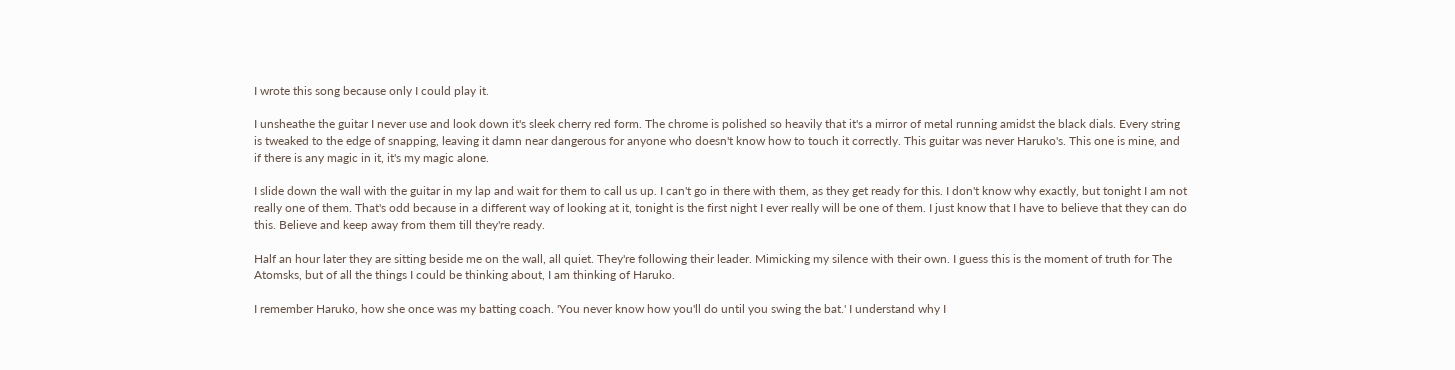I wrote this song because only I could play it.

I unsheathe the guitar I never use and look down it's sleek cherry red form. The chrome is polished so heavily that it's a mirror of metal running amidst the black dials. Every string is tweaked to the edge of snapping, leaving it damn near dangerous for anyone who doesn't know how to touch it correctly. This guitar was never Haruko's. This one is mine, and if there is any magic in it, it's my magic alone.

I slide down the wall with the guitar in my lap and wait for them to call us up. I can't go in there with them, as they get ready for this. I don't know why exactly, but tonight I am not really one of them. That's odd because in a different way of looking at it, tonight is the first night I ever really will be one of them. I just know that I have to believe that they can do this. Believe and keep away from them till they're ready.

Half an hour later they are sitting beside me on the wall, all quiet. They're following their leader. Mimicking my silence with their own. I guess this is the moment of truth for The Atomsks, but of all the things I could be thinking about, I am thinking of Haruko.

I remember Haruko, how she once was my batting coach. 'You never know how you'll do until you swing the bat.' I understand why I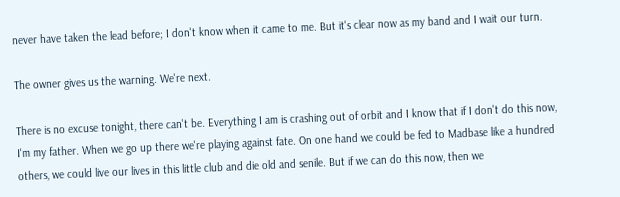never have taken the lead before; I don't know when it came to me. But it's clear now as my band and I wait our turn.

The owner gives us the warning. We're next.

There is no excuse tonight, there can't be. Everything I am is crashing out of orbit and I know that if I don't do this now, I'm my father. When we go up there we're playing against fate. On one hand we could be fed to Madbase like a hundred others, we could live our lives in this little club and die old and senile. But if we can do this now, then we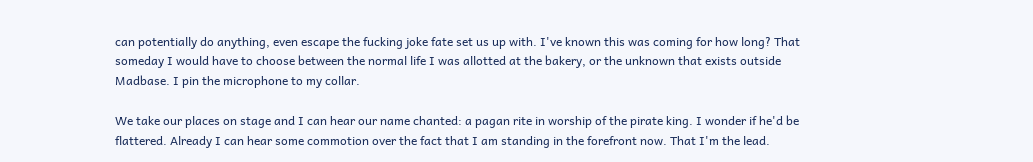can potentially do anything, even escape the fucking joke fate set us up with. I've known this was coming for how long? That someday I would have to choose between the normal life I was allotted at the bakery, or the unknown that exists outside Madbase. I pin the microphone to my collar.

We take our places on stage and I can hear our name chanted: a pagan rite in worship of the pirate king. I wonder if he'd be flattered. Already I can hear some commotion over the fact that I am standing in the forefront now. That I'm the lead.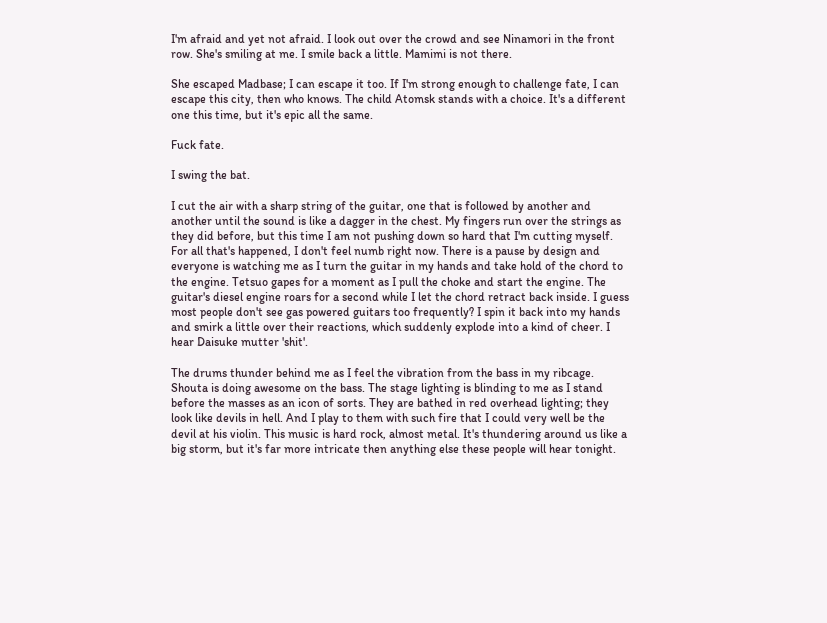I'm afraid and yet not afraid. I look out over the crowd and see Ninamori in the front row. She's smiling at me. I smile back a little. Mamimi is not there.

She escaped Madbase; I can escape it too. If I'm strong enough to challenge fate, I can escape this city, then who knows. The child Atomsk stands with a choice. It's a different one this time, but it's epic all the same.

Fuck fate.

I swing the bat.

I cut the air with a sharp string of the guitar, one that is followed by another and another until the sound is like a dagger in the chest. My fingers run over the strings as they did before, but this time I am not pushing down so hard that I'm cutting myself. For all that's happened, I don't feel numb right now. There is a pause by design and everyone is watching me as I turn the guitar in my hands and take hold of the chord to the engine. Tetsuo gapes for a moment as I pull the choke and start the engine. The guitar's diesel engine roars for a second while I let the chord retract back inside. I guess most people don't see gas powered guitars too frequently? I spin it back into my hands and smirk a little over their reactions, which suddenly explode into a kind of cheer. I hear Daisuke mutter 'shit'.

The drums thunder behind me as I feel the vibration from the bass in my ribcage. Shouta is doing awesome on the bass. The stage lighting is blinding to me as I stand before the masses as an icon of sorts. They are bathed in red overhead lighting; they look like devils in hell. And I play to them with such fire that I could very well be the devil at his violin. This music is hard rock, almost metal. It's thundering around us like a big storm, but it's far more intricate then anything else these people will hear tonight.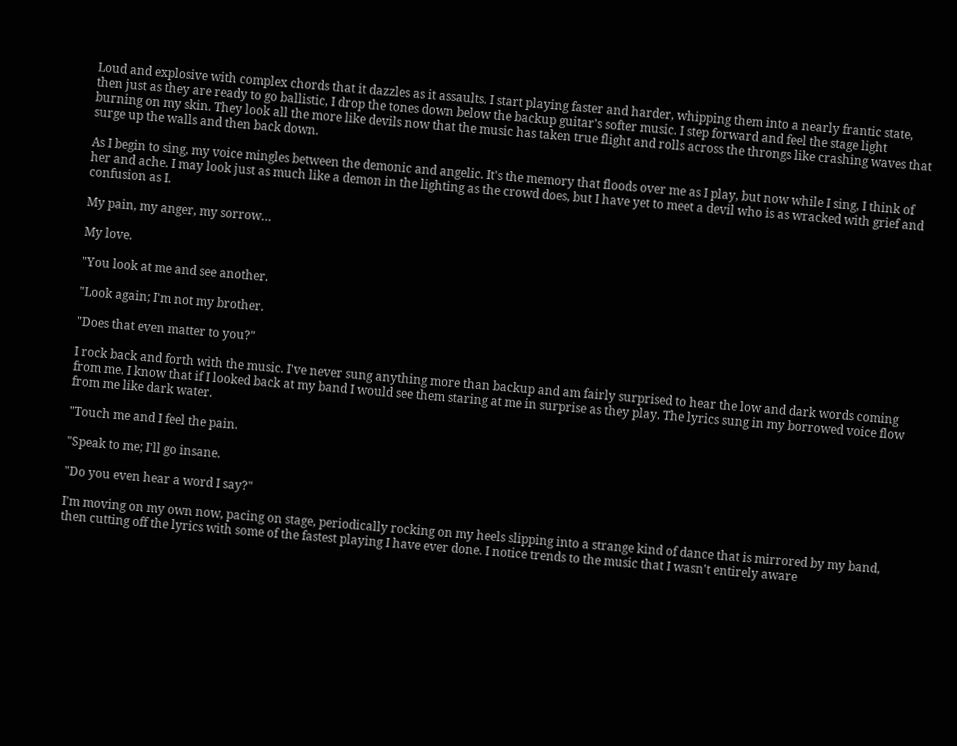Loud and explosive with complex chords that it dazzles as it assaults. I start playing faster and harder, whipping them into a nearly frantic state, then just as they are ready to go ballistic, I drop the tones down below the backup guitar's softer music. I step forward and feel the stage light burning on my skin. They look all the more like devils now that the music has taken true flight and rolls across the throngs like crashing waves that surge up the walls and then back down.

As I begin to sing, my voice mingles between the demonic and angelic. It's the memory that floods over me as I play, but now while I sing, I think of her and ache. I may look just as much like a demon in the lighting as the crowd does, but I have yet to meet a devil who is as wracked with grief and confusion as I.

My pain, my anger, my sorrow…

My love.

"You look at me and see another.

"Look again; I'm not my brother.

"Does that even matter to you?"

I rock back and forth with the music. I've never sung anything more than backup and am fairly surprised to hear the low and dark words coming from me. I know that if I looked back at my band I would see them staring at me in surprise as they play. The lyrics sung in my borrowed voice flow from me like dark water.

"Touch me and I feel the pain.

"Speak to me; I'll go insane.

"Do you even hear a word I say?"

I'm moving on my own now, pacing on stage, periodically rocking on my heels slipping into a strange kind of dance that is mirrored by my band, then cutting off the lyrics with some of the fastest playing I have ever done. I notice trends to the music that I wasn't entirely aware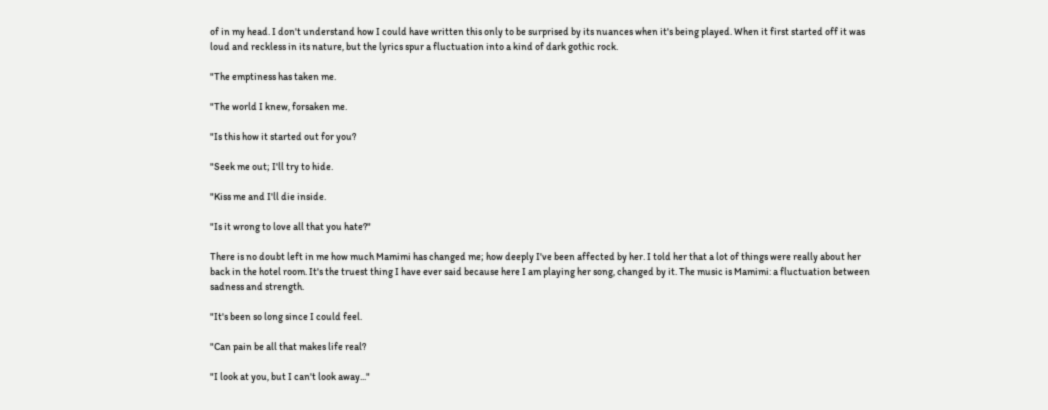of in my head. I don't understand how I could have written this only to be surprised by its nuances when it's being played. When it first started off it was loud and reckless in its nature, but the lyrics spur a fluctuation into a kind of dark gothic rock.

"The emptiness has taken me.

"The world I knew, forsaken me.

"Is this how it started out for you?

"Seek me out; I'll try to hide.

"Kiss me and I'll die inside.

"Is it wrong to love all that you hate?"

There is no doubt left in me how much Mamimi has changed me; how deeply I've been affected by her. I told her that a lot of things were really about her back in the hotel room. It's the truest thing I have ever said because here I am playing her song, changed by it. The music is Mamimi: a fluctuation between sadness and strength.

"It's been so long since I could feel.

"Can pain be all that makes life real?

"I look at you, but I can't look away..."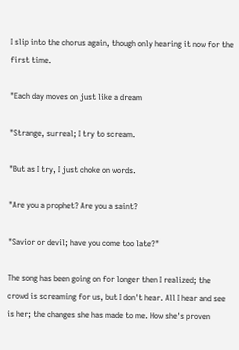I slip into the chorus again, though only hearing it now for the first time.

"Each day moves on just like a dream

"Strange, surreal; I try to scream.

"But as I try, I just choke on words.

"Are you a prophet? Are you a saint?

"Savior or devil; have you come too late?"

The song has been going on for longer then I realized; the crowd is screaming for us, but I don't hear. All I hear and see is her; the changes she has made to me. How she's proven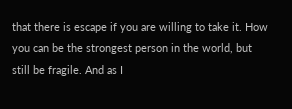that there is escape if you are willing to take it. How you can be the strongest person in the world, but still be fragile. And as I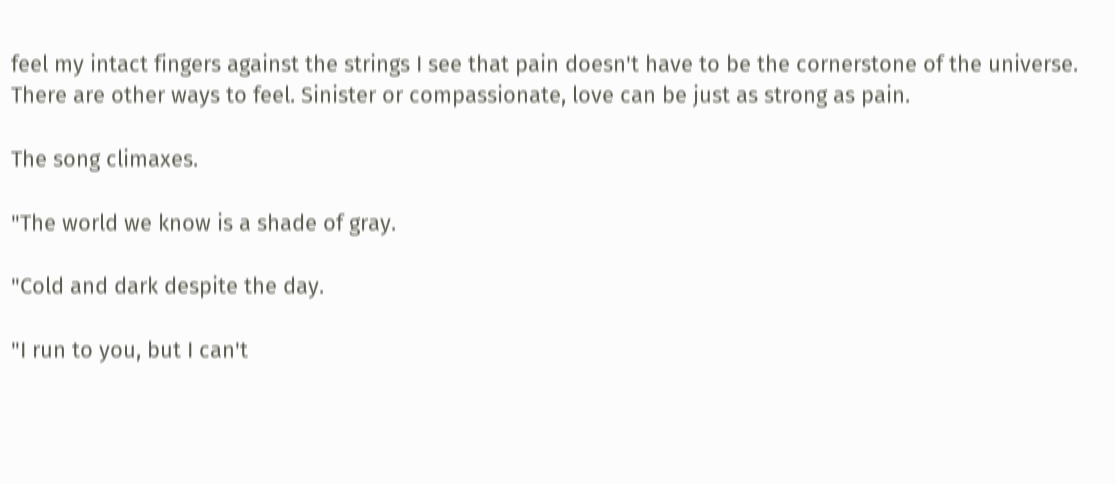feel my intact fingers against the strings I see that pain doesn't have to be the cornerstone of the universe. There are other ways to feel. Sinister or compassionate, love can be just as strong as pain.

The song climaxes.

"The world we know is a shade of gray.

"Cold and dark despite the day.

"I run to you, but I can't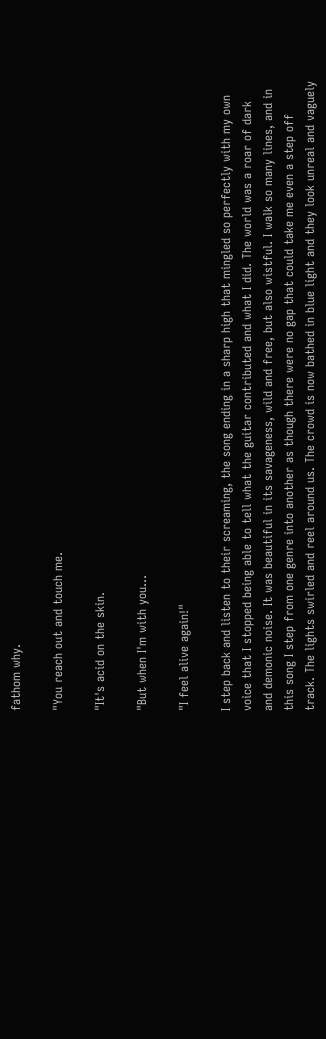fathom why.

"You reach out and touch me.

"It's acid on the skin.

"But when I'm with you...

"I feel alive again!"

I step back and listen to their screaming, the song ending in a sharp high that mingled so perfectly with my own voice that I stopped being able to tell what the guitar contributed and what I did. The world was a roar of dark and demonic noise. It was beautiful in its savageness, wild and free, but also wistful. I walk so many lines, and in this song I step from one genre into another as though there were no gap that could take me even a step off track. The lights swirled and reel around us. The crowd is now bathed in blue light and they look unreal and vaguely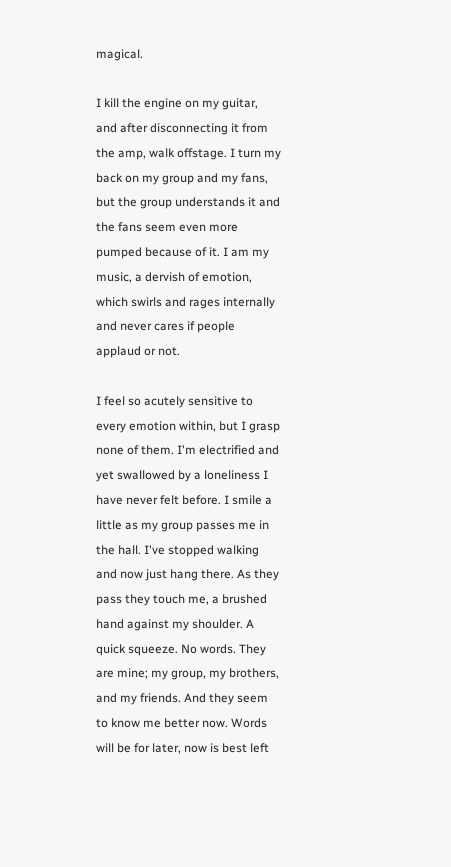magical.

I kill the engine on my guitar, and after disconnecting it from the amp, walk offstage. I turn my back on my group and my fans, but the group understands it and the fans seem even more pumped because of it. I am my music, a dervish of emotion, which swirls and rages internally and never cares if people applaud or not.

I feel so acutely sensitive to every emotion within, but I grasp none of them. I'm electrified and yet swallowed by a loneliness I have never felt before. I smile a little as my group passes me in the hall. I've stopped walking and now just hang there. As they pass they touch me, a brushed hand against my shoulder. A quick squeeze. No words. They are mine; my group, my brothers, and my friends. And they seem to know me better now. Words will be for later, now is best left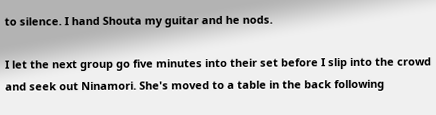to silence. I hand Shouta my guitar and he nods.

I let the next group go five minutes into their set before I slip into the crowd and seek out Ninamori. She's moved to a table in the back following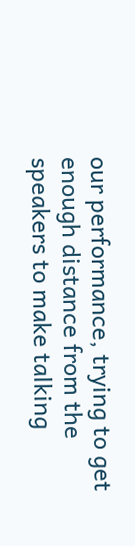our performance, trying to get enough distance from the speakers to make talking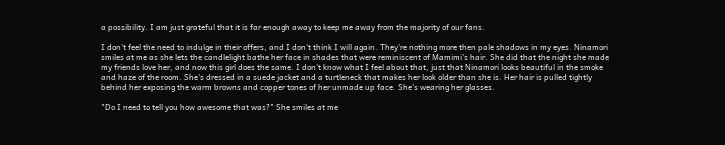a possibility. I am just grateful that it is far enough away to keep me away from the majority of our fans.

I don't feel the need to indulge in their offers, and I don't think I will again. They're nothing more then pale shadows in my eyes. Ninamori smiles at me as she lets the candlelight bathe her face in shades that were reminiscent of Mamimi's hair. She did that the night she made my friends love her, and now this girl does the same. I don't know what I feel about that, just that Ninamori looks beautiful in the smoke and haze of the room. She's dressed in a suede jacket and a turtleneck that makes her look older than she is. Her hair is pulled tightly behind her exposing the warm browns and copper tones of her unmade up face. She's wearing her glasses.

"Do I need to tell you how awesome that was?" She smiles at me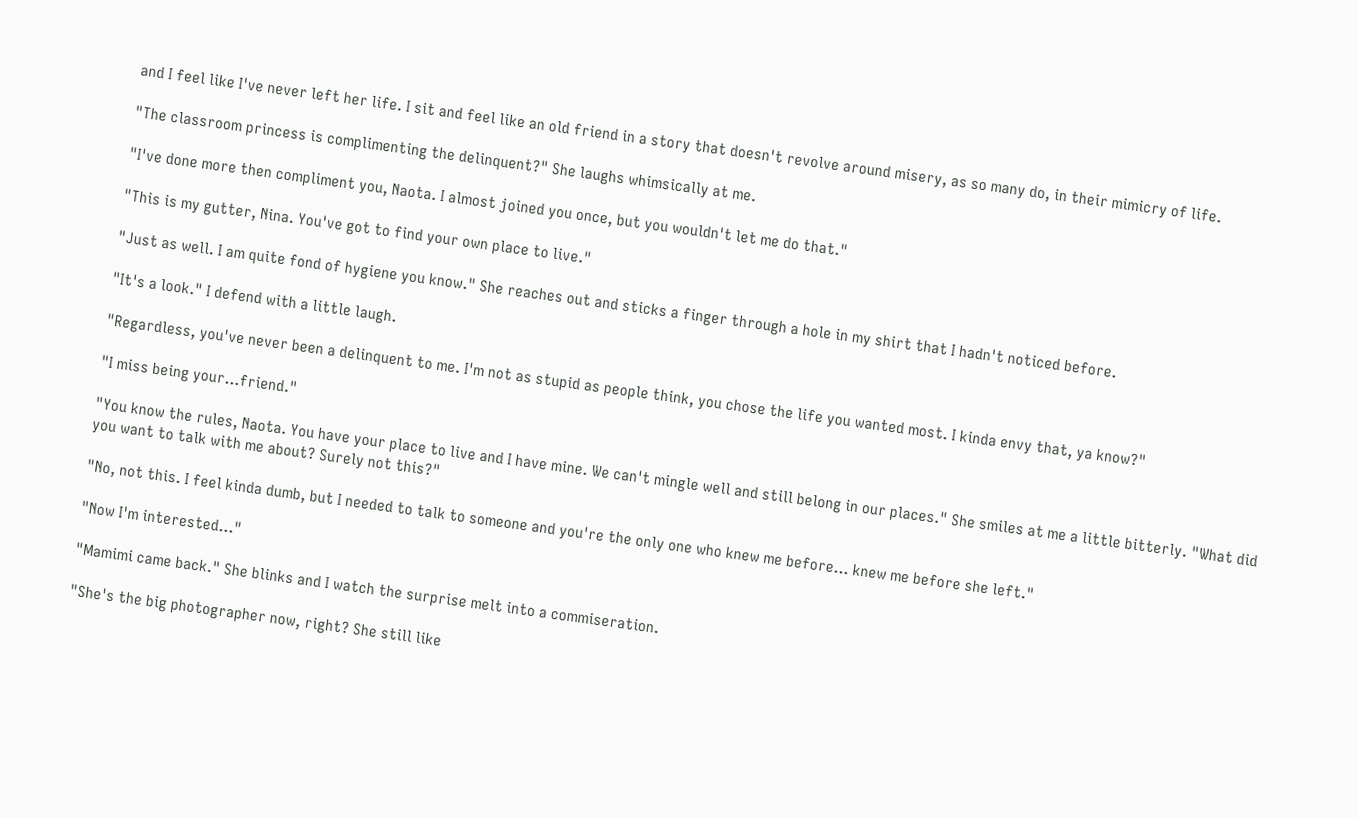and I feel like I've never left her life. I sit and feel like an old friend in a story that doesn't revolve around misery, as so many do, in their mimicry of life.

"The classroom princess is complimenting the delinquent?" She laughs whimsically at me.

"I've done more then compliment you, Naota. I almost joined you once, but you wouldn't let me do that."

"This is my gutter, Nina. You've got to find your own place to live."

"Just as well. I am quite fond of hygiene you know." She reaches out and sticks a finger through a hole in my shirt that I hadn't noticed before.

"It's a look." I defend with a little laugh.

"Regardless, you've never been a delinquent to me. I'm not as stupid as people think, you chose the life you wanted most. I kinda envy that, ya know?"

"I miss being your...friend."

"You know the rules, Naota. You have your place to live and I have mine. We can't mingle well and still belong in our places." She smiles at me a little bitterly. "What did you want to talk with me about? Surely not this?"

"No, not this. I feel kinda dumb, but I needed to talk to someone and you're the only one who knew me before... knew me before she left."

"Now I'm interested..."

"Mamimi came back." She blinks and I watch the surprise melt into a commiseration.

"She's the big photographer now, right? She still like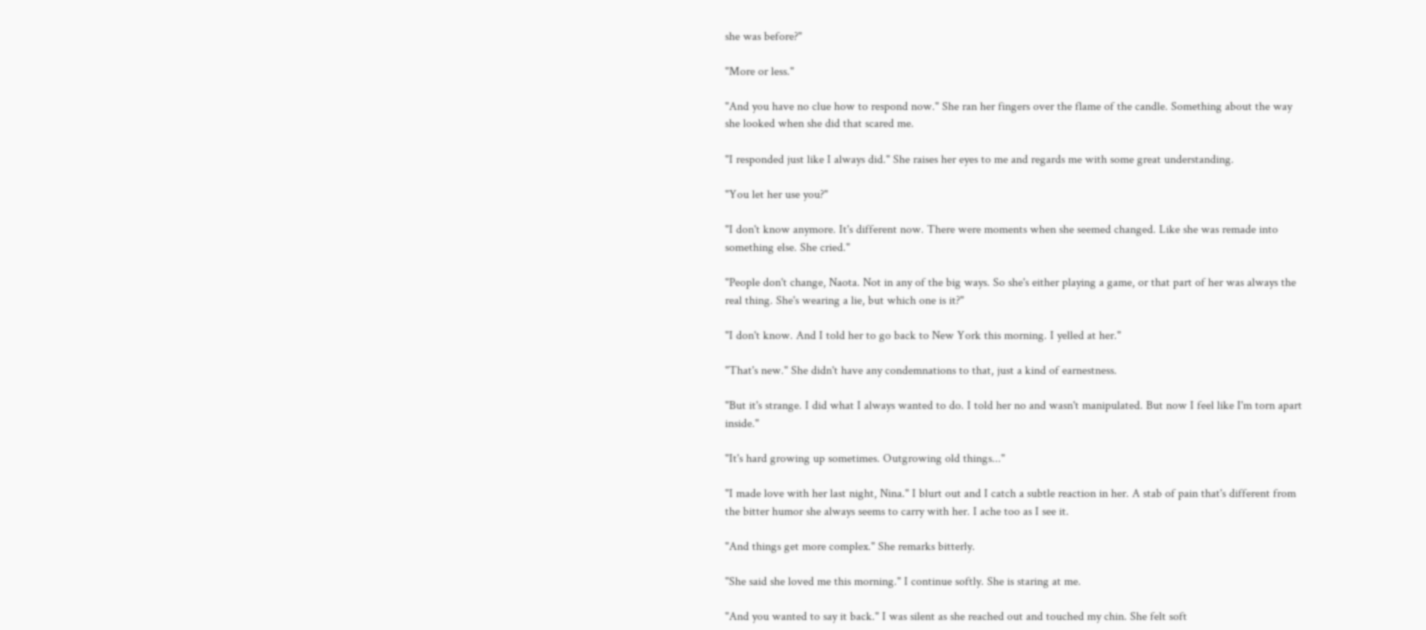she was before?"

"More or less."

"And you have no clue how to respond now." She ran her fingers over the flame of the candle. Something about the way she looked when she did that scared me.

"I responded just like I always did." She raises her eyes to me and regards me with some great understanding.

"You let her use you?"

"I don't know anymore. It's different now. There were moments when she seemed changed. Like she was remade into something else. She cried."

"People don't change, Naota. Not in any of the big ways. So she's either playing a game, or that part of her was always the real thing. She's wearing a lie, but which one is it?"

"I don't know. And I told her to go back to New York this morning. I yelled at her."

"That's new." She didn't have any condemnations to that, just a kind of earnestness.

"But it's strange. I did what I always wanted to do. I told her no and wasn't manipulated. But now I feel like I'm torn apart inside."

"It's hard growing up sometimes. Outgrowing old things..."

"I made love with her last night, Nina." I blurt out and I catch a subtle reaction in her. A stab of pain that's different from the bitter humor she always seems to carry with her. I ache too as I see it.

"And things get more complex." She remarks bitterly.

"She said she loved me this morning." I continue softly. She is staring at me.

"And you wanted to say it back." I was silent as she reached out and touched my chin. She felt soft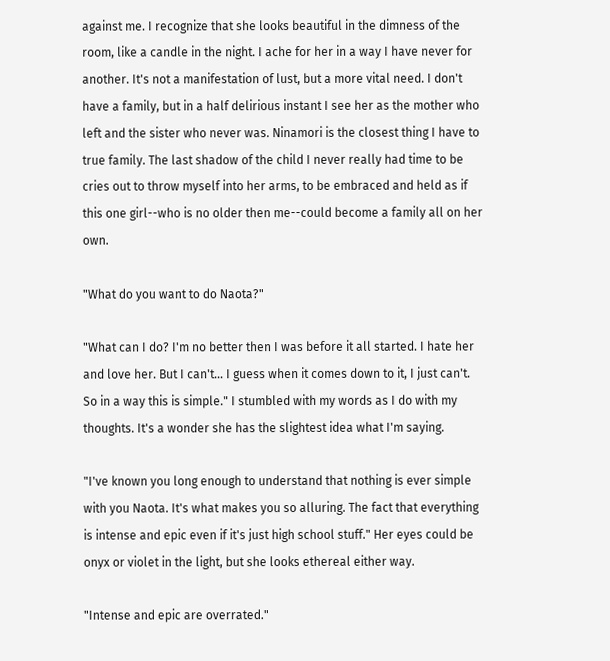against me. I recognize that she looks beautiful in the dimness of the room, like a candle in the night. I ache for her in a way I have never for another. It's not a manifestation of lust, but a more vital need. I don't have a family, but in a half delirious instant I see her as the mother who left and the sister who never was. Ninamori is the closest thing I have to true family. The last shadow of the child I never really had time to be cries out to throw myself into her arms, to be embraced and held as if this one girl--who is no older then me--could become a family all on her own.

"What do you want to do Naota?"

"What can I do? I'm no better then I was before it all started. I hate her and love her. But I can't… I guess when it comes down to it, I just can't. So in a way this is simple." I stumbled with my words as I do with my thoughts. It's a wonder she has the slightest idea what I'm saying.

"I've known you long enough to understand that nothing is ever simple with you Naota. It's what makes you so alluring. The fact that everything is intense and epic even if it's just high school stuff." Her eyes could be onyx or violet in the light, but she looks ethereal either way.

"Intense and epic are overrated."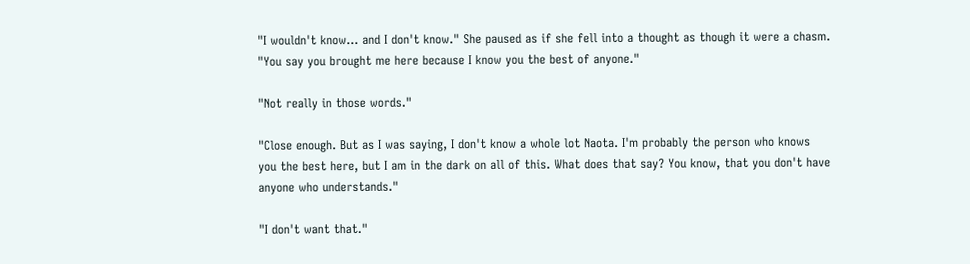"I wouldn't know... and I don't know." She paused as if she fell into a thought as though it were a chasm. "You say you brought me here because I know you the best of anyone."

"Not really in those words."

"Close enough. But as I was saying, I don't know a whole lot Naota. I'm probably the person who knows you the best here, but I am in the dark on all of this. What does that say? You know, that you don't have anyone who understands."

"I don't want that."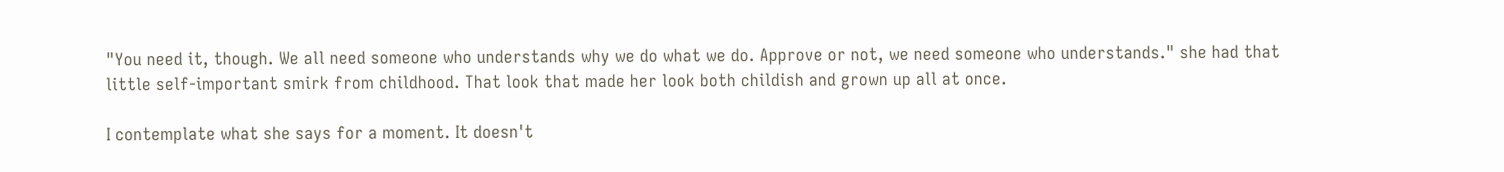"You need it, though. We all need someone who understands why we do what we do. Approve or not, we need someone who understands." she had that little self-important smirk from childhood. That look that made her look both childish and grown up all at once.

I contemplate what she says for a moment. It doesn't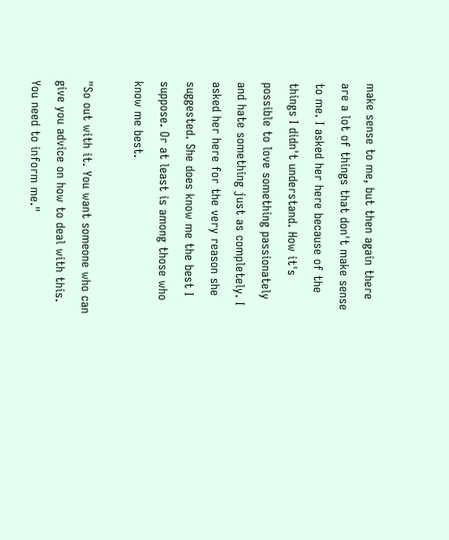make sense to me, but then again there are a lot of things that don't make sense to me. I asked her here because of the things I didn't understand. How it's possible to love something passionately and hate something just as completely. I asked her here for the very reason she suggested. She does know me the best I suppose. Or at least is among those who know me best.

"So out with it. You want someone who can give you advice on how to deal with this. You need to inform me."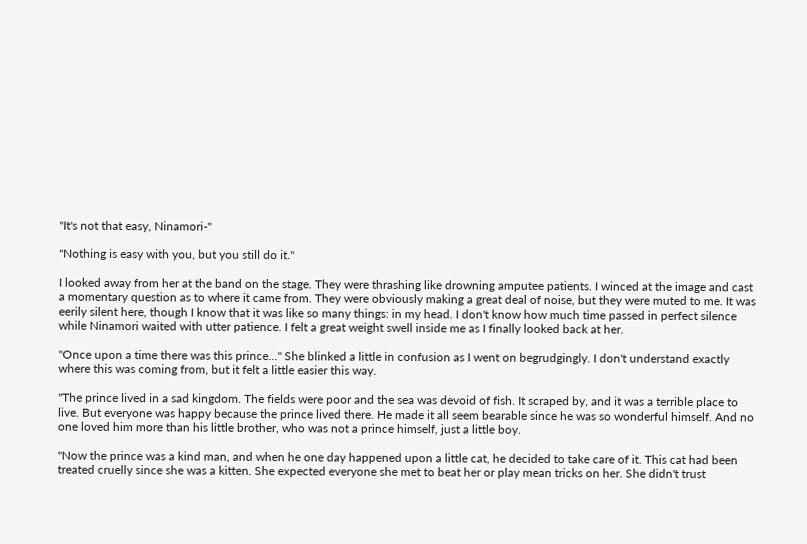"It's not that easy, Ninamori-"

"Nothing is easy with you, but you still do it."

I looked away from her at the band on the stage. They were thrashing like drowning amputee patients. I winced at the image and cast a momentary question as to where it came from. They were obviously making a great deal of noise, but they were muted to me. It was eerily silent here, though I know that it was like so many things: in my head. I don't know how much time passed in perfect silence while Ninamori waited with utter patience. I felt a great weight swell inside me as I finally looked back at her.

"Once upon a time there was this prince..." She blinked a little in confusion as I went on begrudgingly. I don't understand exactly where this was coming from, but it felt a little easier this way.

"The prince lived in a sad kingdom. The fields were poor and the sea was devoid of fish. It scraped by, and it was a terrible place to live. But everyone was happy because the prince lived there. He made it all seem bearable since he was so wonderful himself. And no one loved him more than his little brother, who was not a prince himself, just a little boy.

"Now the prince was a kind man, and when he one day happened upon a little cat, he decided to take care of it. This cat had been treated cruelly since she was a kitten. She expected everyone she met to beat her or play mean tricks on her. She didn't trust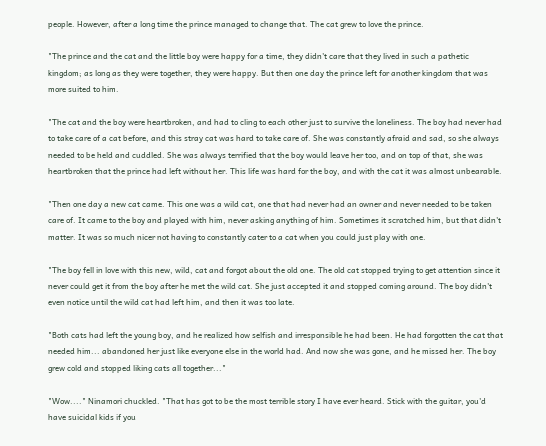people. However, after a long time the prince managed to change that. The cat grew to love the prince.

"The prince and the cat and the little boy were happy for a time, they didn't care that they lived in such a pathetic kingdom; as long as they were together, they were happy. But then one day the prince left for another kingdom that was more suited to him.

"The cat and the boy were heartbroken, and had to cling to each other just to survive the loneliness. The boy had never had to take care of a cat before, and this stray cat was hard to take care of. She was constantly afraid and sad, so she always needed to be held and cuddled. She was always terrified that the boy would leave her too, and on top of that, she was heartbroken that the prince had left without her. This life was hard for the boy, and with the cat it was almost unbearable.

"Then one day a new cat came. This one was a wild cat, one that had never had an owner and never needed to be taken care of. It came to the boy and played with him, never asking anything of him. Sometimes it scratched him, but that didn't matter. It was so much nicer not having to constantly cater to a cat when you could just play with one.

"The boy fell in love with this new, wild, cat and forgot about the old one. The old cat stopped trying to get attention since it never could get it from the boy after he met the wild cat. She just accepted it and stopped coming around. The boy didn't even notice until the wild cat had left him, and then it was too late.

"Both cats had left the young boy, and he realized how selfish and irresponsible he had been. He had forgotten the cat that needed him... abandoned her just like everyone else in the world had. And now she was gone, and he missed her. The boy grew cold and stopped liking cats all together..."

"Wow...." Ninamori chuckled. "That has got to be the most terrible story I have ever heard. Stick with the guitar, you'd have suicidal kids if you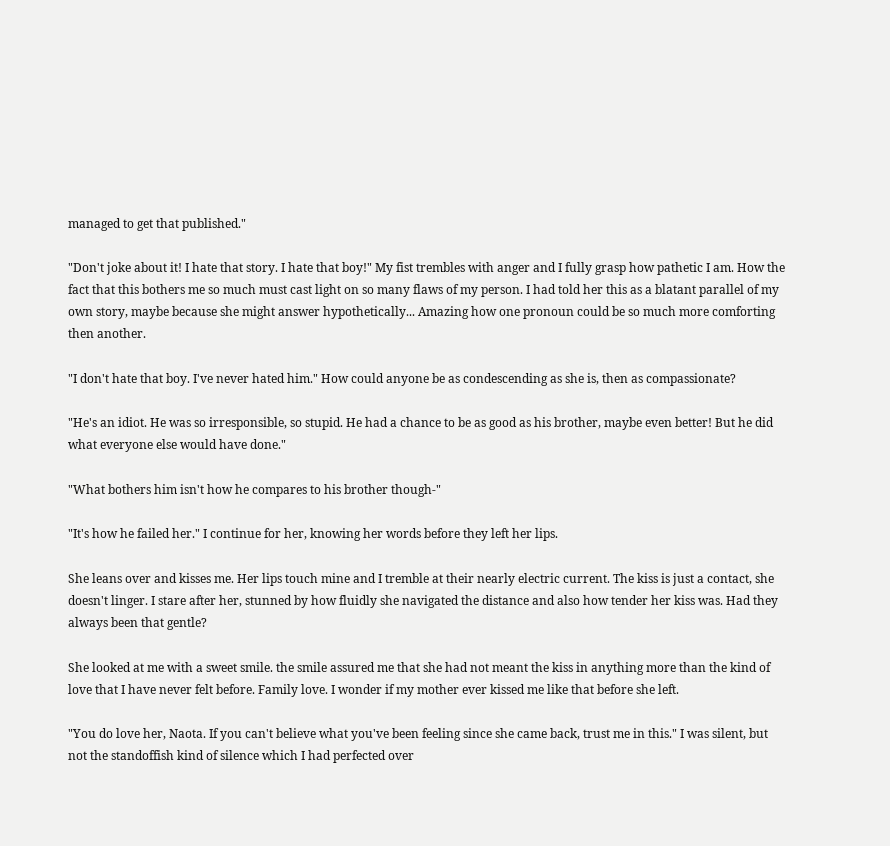managed to get that published."

"Don't joke about it! I hate that story. I hate that boy!" My fist trembles with anger and I fully grasp how pathetic I am. How the fact that this bothers me so much must cast light on so many flaws of my person. I had told her this as a blatant parallel of my own story, maybe because she might answer hypothetically... Amazing how one pronoun could be so much more comforting then another.

"I don't hate that boy. I've never hated him." How could anyone be as condescending as she is, then as compassionate?

"He's an idiot. He was so irresponsible, so stupid. He had a chance to be as good as his brother, maybe even better! But he did what everyone else would have done."

"What bothers him isn't how he compares to his brother though-"

"It's how he failed her." I continue for her, knowing her words before they left her lips.

She leans over and kisses me. Her lips touch mine and I tremble at their nearly electric current. The kiss is just a contact, she doesn't linger. I stare after her, stunned by how fluidly she navigated the distance and also how tender her kiss was. Had they always been that gentle?

She looked at me with a sweet smile. the smile assured me that she had not meant the kiss in anything more than the kind of love that I have never felt before. Family love. I wonder if my mother ever kissed me like that before she left.

"You do love her, Naota. If you can't believe what you've been feeling since she came back, trust me in this." I was silent, but not the standoffish kind of silence which I had perfected over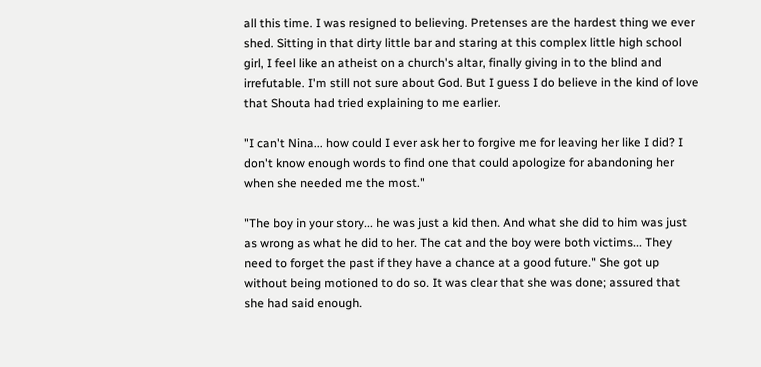all this time. I was resigned to believing. Pretenses are the hardest thing we ever shed. Sitting in that dirty little bar and staring at this complex little high school girl, I feel like an atheist on a church's altar, finally giving in to the blind and irrefutable. I'm still not sure about God. But I guess I do believe in the kind of love that Shouta had tried explaining to me earlier.

"I can't Nina... how could I ever ask her to forgive me for leaving her like I did? I don't know enough words to find one that could apologize for abandoning her when she needed me the most."

"The boy in your story... he was just a kid then. And what she did to him was just as wrong as what he did to her. The cat and the boy were both victims... They need to forget the past if they have a chance at a good future." She got up without being motioned to do so. It was clear that she was done; assured that she had said enough.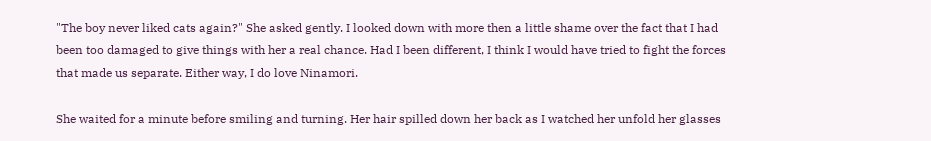"The boy never liked cats again?" She asked gently. I looked down with more then a little shame over the fact that I had been too damaged to give things with her a real chance. Had I been different, I think I would have tried to fight the forces that made us separate. Either way, I do love Ninamori.

She waited for a minute before smiling and turning. Her hair spilled down her back as I watched her unfold her glasses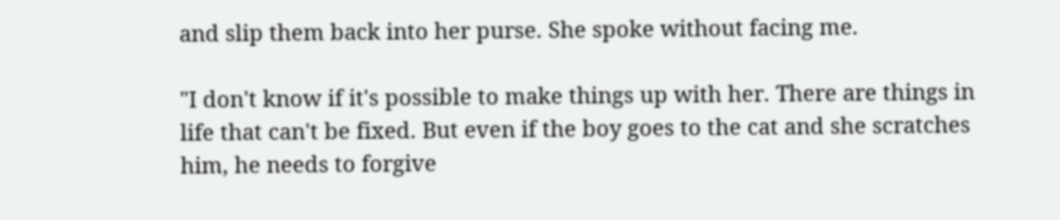and slip them back into her purse. She spoke without facing me.

"I don't know if it's possible to make things up with her. There are things in life that can't be fixed. But even if the boy goes to the cat and she scratches him, he needs to forgive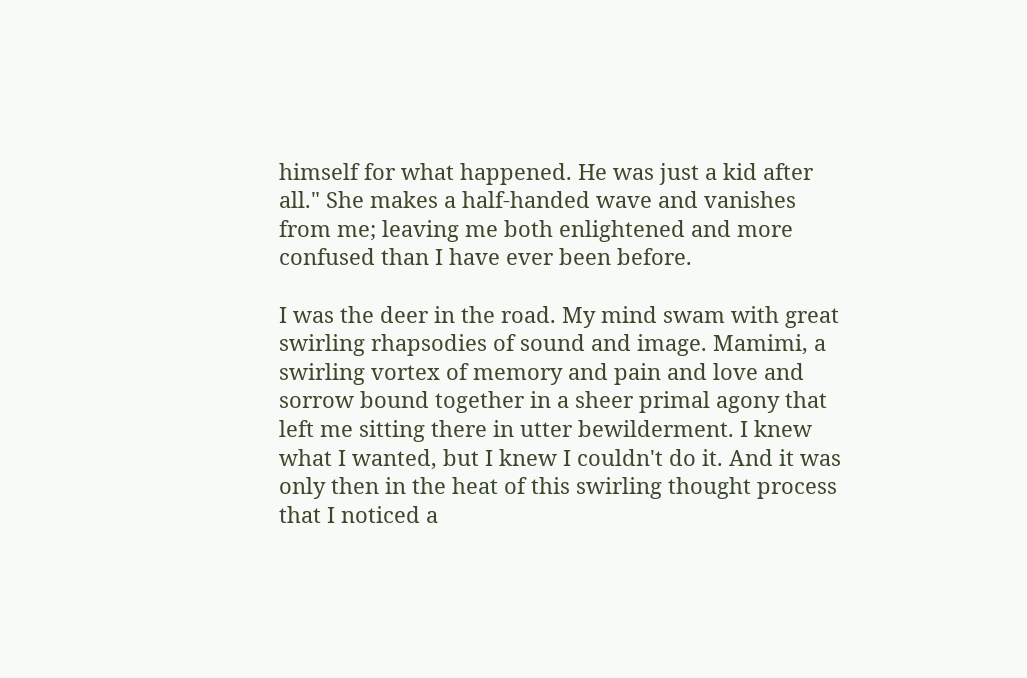himself for what happened. He was just a kid after all." She makes a half-handed wave and vanishes from me; leaving me both enlightened and more confused than I have ever been before.

I was the deer in the road. My mind swam with great swirling rhapsodies of sound and image. Mamimi, a swirling vortex of memory and pain and love and sorrow bound together in a sheer primal agony that left me sitting there in utter bewilderment. I knew what I wanted, but I knew I couldn't do it. And it was only then in the heat of this swirling thought process that I noticed a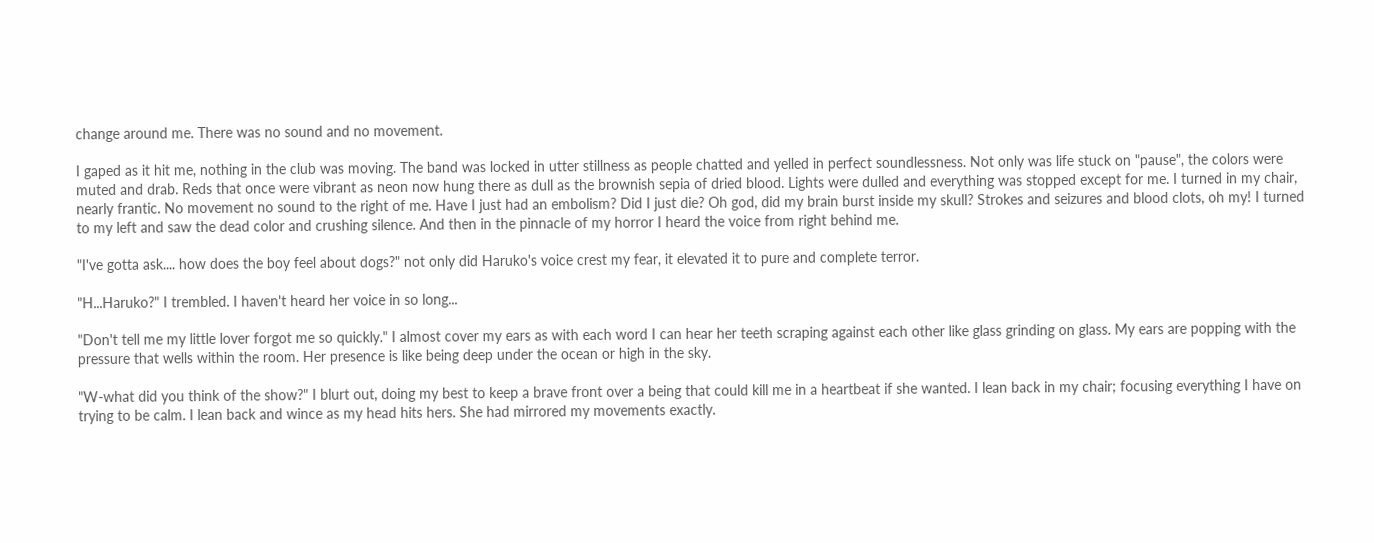change around me. There was no sound and no movement.

I gaped as it hit me, nothing in the club was moving. The band was locked in utter stillness as people chatted and yelled in perfect soundlessness. Not only was life stuck on "pause", the colors were muted and drab. Reds that once were vibrant as neon now hung there as dull as the brownish sepia of dried blood. Lights were dulled and everything was stopped except for me. I turned in my chair, nearly frantic. No movement no sound to the right of me. Have I just had an embolism? Did I just die? Oh god, did my brain burst inside my skull? Strokes and seizures and blood clots, oh my! I turned to my left and saw the dead color and crushing silence. And then in the pinnacle of my horror I heard the voice from right behind me.

"I've gotta ask.... how does the boy feel about dogs?" not only did Haruko's voice crest my fear, it elevated it to pure and complete terror.

"H...Haruko?" I trembled. I haven't heard her voice in so long...

"Don't tell me my little lover forgot me so quickly." I almost cover my ears as with each word I can hear her teeth scraping against each other like glass grinding on glass. My ears are popping with the pressure that wells within the room. Her presence is like being deep under the ocean or high in the sky.

"W-what did you think of the show?" I blurt out, doing my best to keep a brave front over a being that could kill me in a heartbeat if she wanted. I lean back in my chair; focusing everything I have on trying to be calm. I lean back and wince as my head hits hers. She had mirrored my movements exactly.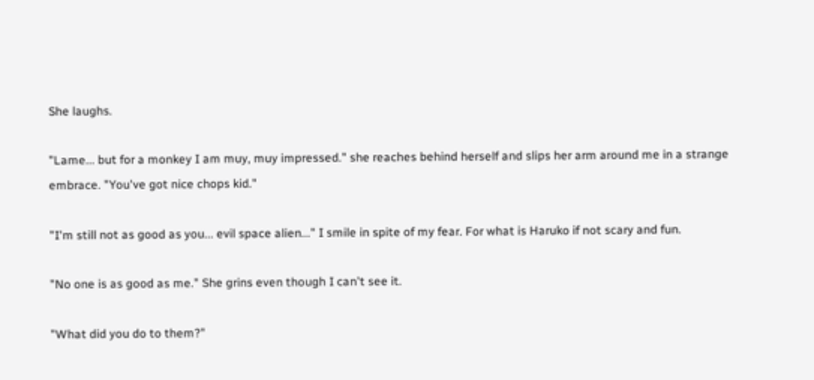She laughs.

"Lame... but for a monkey I am muy, muy impressed." she reaches behind herself and slips her arm around me in a strange embrace. "You've got nice chops kid."

"I'm still not as good as you... evil space alien..." I smile in spite of my fear. For what is Haruko if not scary and fun.

"No one is as good as me." She grins even though I can't see it.

"What did you do to them?"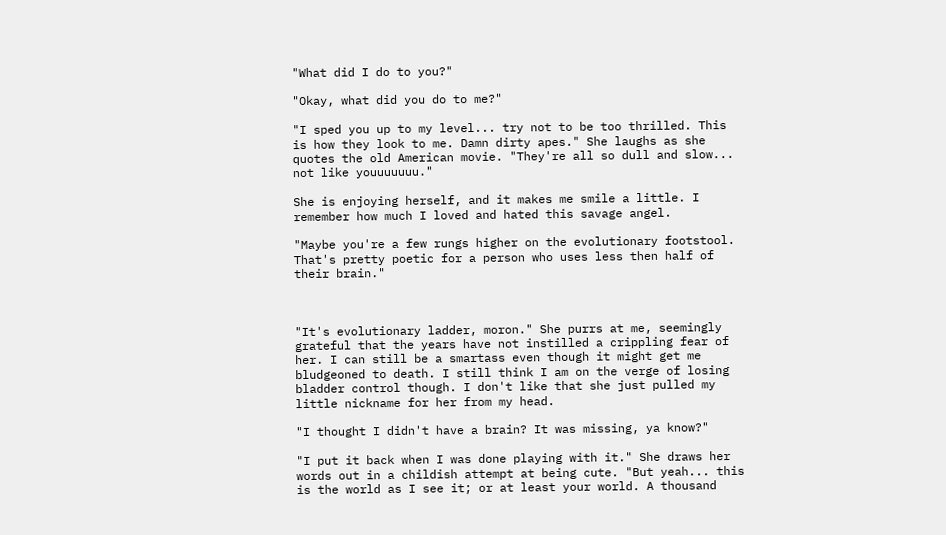"What did I do to you?"

"Okay, what did you do to me?"

"I sped you up to my level... try not to be too thrilled. This is how they look to me. Damn dirty apes." She laughs as she quotes the old American movie. "They're all so dull and slow... not like youuuuuuu."

She is enjoying herself, and it makes me smile a little. I remember how much I loved and hated this savage angel.

"Maybe you're a few rungs higher on the evolutionary footstool. That's pretty poetic for a person who uses less then half of their brain."



"It's evolutionary ladder, moron." She purrs at me, seemingly grateful that the years have not instilled a crippling fear of her. I can still be a smartass even though it might get me bludgeoned to death. I still think I am on the verge of losing bladder control though. I don't like that she just pulled my little nickname for her from my head.

"I thought I didn't have a brain? It was missing, ya know?"

"I put it back when I was done playing with it." She draws her words out in a childish attempt at being cute. "But yeah... this is the world as I see it; or at least your world. A thousand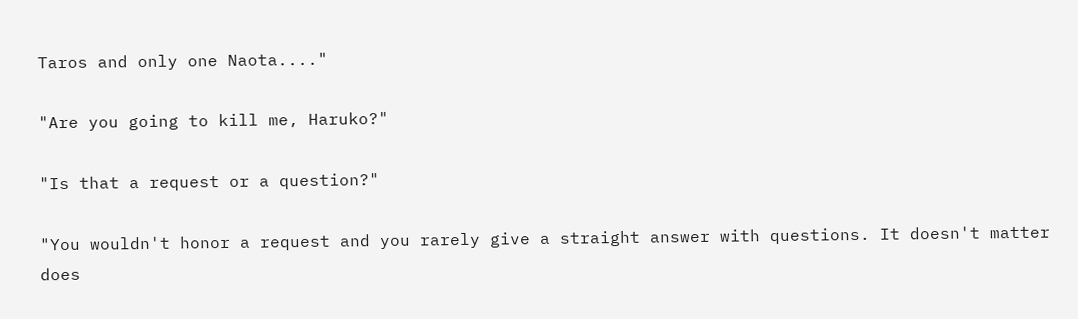Taros and only one Naota...."

"Are you going to kill me, Haruko?"

"Is that a request or a question?"

"You wouldn't honor a request and you rarely give a straight answer with questions. It doesn't matter does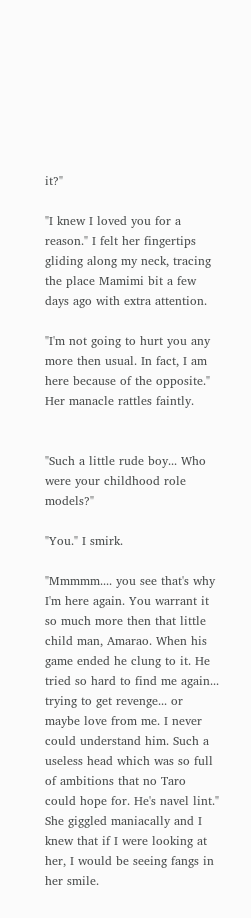it?"

"I knew I loved you for a reason." I felt her fingertips gliding along my neck, tracing the place Mamimi bit a few days ago with extra attention.

"I'm not going to hurt you any more then usual. In fact, I am here because of the opposite." Her manacle rattles faintly.


"Such a little rude boy... Who were your childhood role models?"

"You." I smirk.

"Mmmmm.... you see that's why I'm here again. You warrant it so much more then that little child man, Amarao. When his game ended he clung to it. He tried so hard to find me again... trying to get revenge... or maybe love from me. I never could understand him. Such a useless head which was so full of ambitions that no Taro could hope for. He's navel lint." She giggled maniacally and I knew that if I were looking at her, I would be seeing fangs in her smile.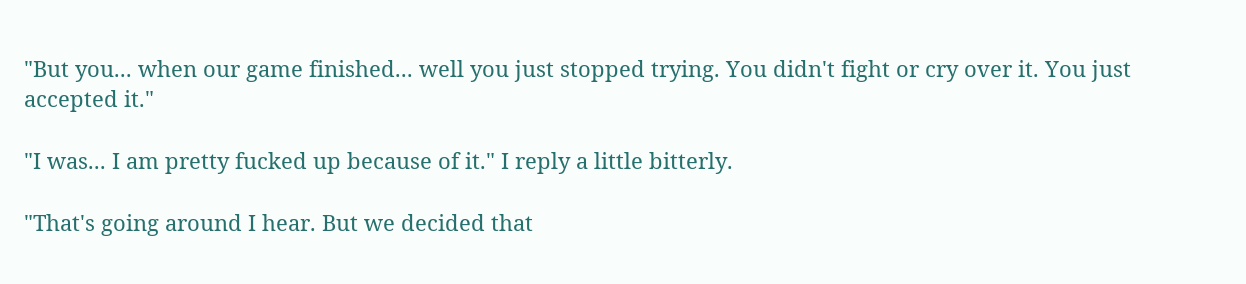"But you... when our game finished... well you just stopped trying. You didn't fight or cry over it. You just accepted it."

"I was... I am pretty fucked up because of it." I reply a little bitterly.

"That's going around I hear. But we decided that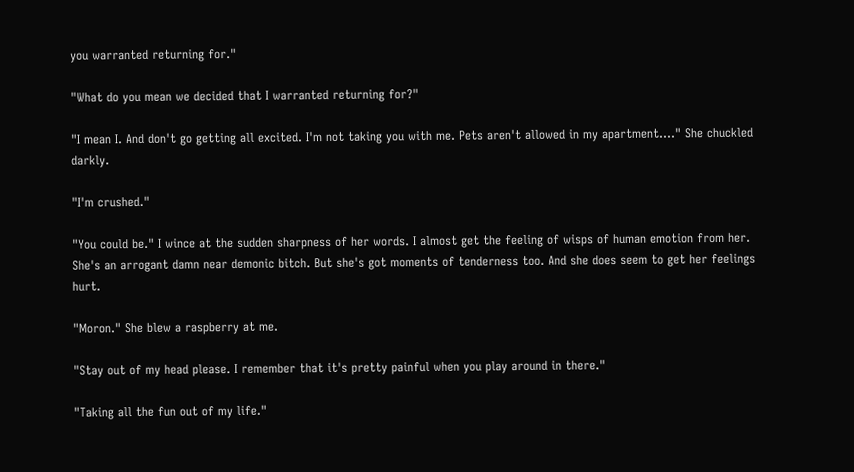you warranted returning for."

"What do you mean we decided that I warranted returning for?"

"I mean I. And don't go getting all excited. I'm not taking you with me. Pets aren't allowed in my apartment...." She chuckled darkly.

"I'm crushed."

"You could be." I wince at the sudden sharpness of her words. I almost get the feeling of wisps of human emotion from her. She's an arrogant damn near demonic bitch. But she's got moments of tenderness too. And she does seem to get her feelings hurt.

"Moron." She blew a raspberry at me.

"Stay out of my head please. I remember that it's pretty painful when you play around in there."

"Taking all the fun out of my life."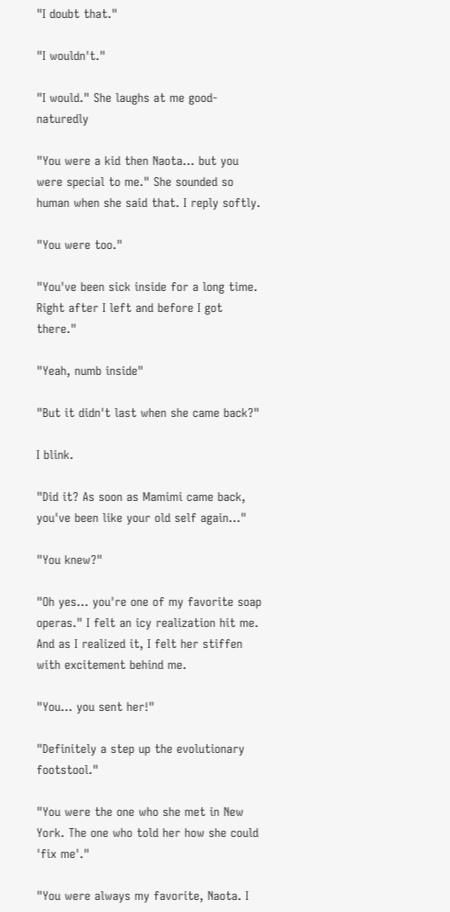"I doubt that."

"I wouldn't."

"I would." She laughs at me good-naturedly

"You were a kid then Naota... but you were special to me." She sounded so human when she said that. I reply softly.

"You were too."

"You've been sick inside for a long time. Right after I left and before I got there."

"Yeah, numb inside"

"But it didn't last when she came back?"

I blink.

"Did it? As soon as Mamimi came back, you've been like your old self again..."

"You knew?"

"Oh yes... you're one of my favorite soap operas." I felt an icy realization hit me. And as I realized it, I felt her stiffen with excitement behind me.

"You... you sent her!"

"Definitely a step up the evolutionary footstool."

"You were the one who she met in New York. The one who told her how she could 'fix me'."

"You were always my favorite, Naota. I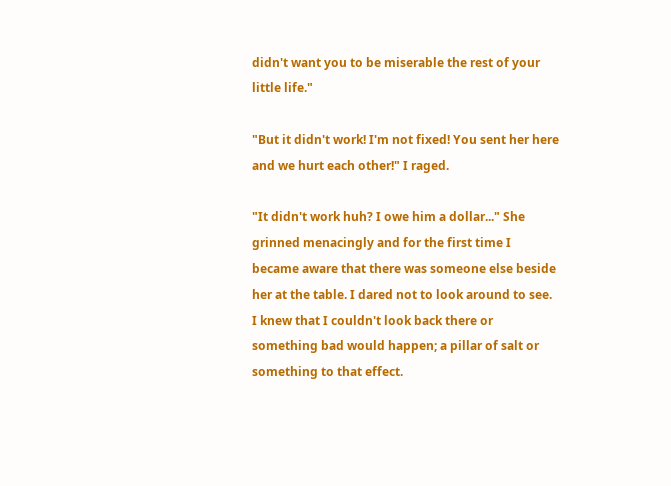didn't want you to be miserable the rest of your little life."

"But it didn't work! I'm not fixed! You sent her here and we hurt each other!" I raged.

"It didn't work huh? I owe him a dollar..." She grinned menacingly and for the first time I became aware that there was someone else beside her at the table. I dared not to look around to see. I knew that I couldn't look back there or something bad would happen; a pillar of salt or something to that effect.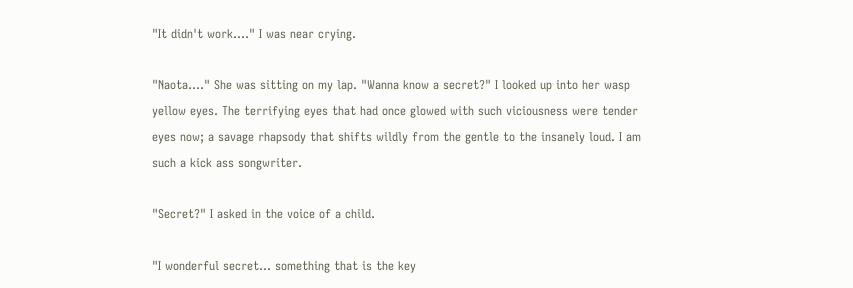"It didn't work...." I was near crying.

"Naota...." She was sitting on my lap. "Wanna know a secret?" I looked up into her wasp yellow eyes. The terrifying eyes that had once glowed with such viciousness were tender eyes now; a savage rhapsody that shifts wildly from the gentle to the insanely loud. I am such a kick ass songwriter.

"Secret?" I asked in the voice of a child.

"I wonderful secret... something that is the key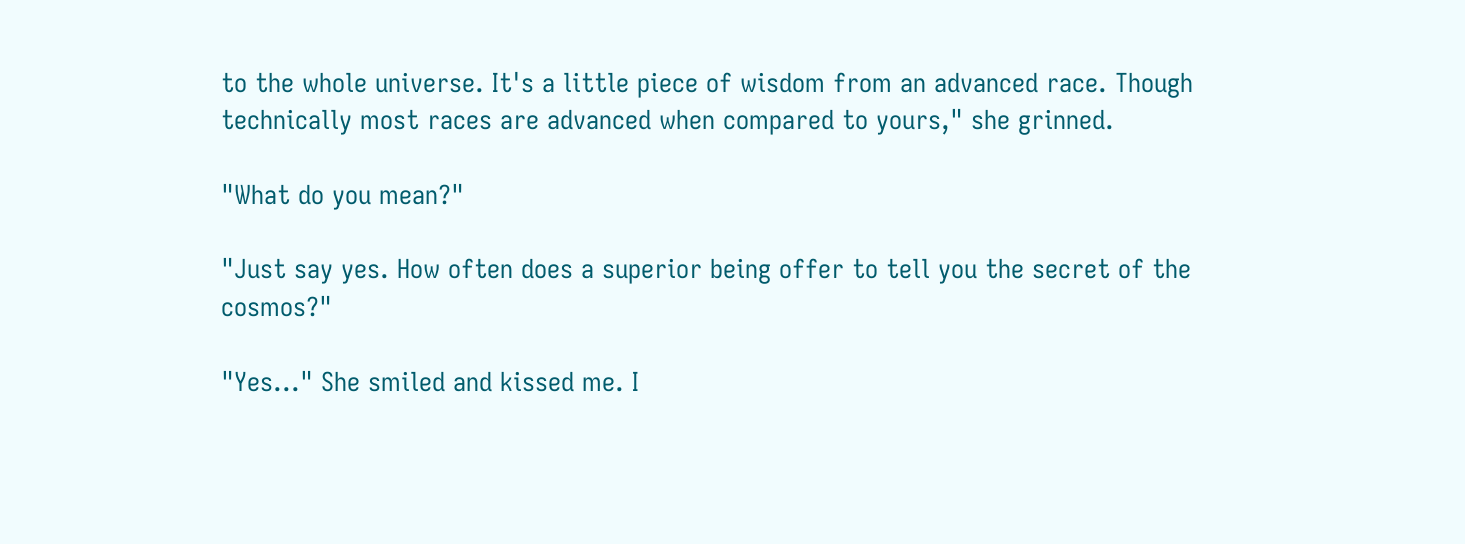to the whole universe. It's a little piece of wisdom from an advanced race. Though technically most races are advanced when compared to yours," she grinned.

"What do you mean?"

"Just say yes. How often does a superior being offer to tell you the secret of the cosmos?"

"Yes..." She smiled and kissed me. I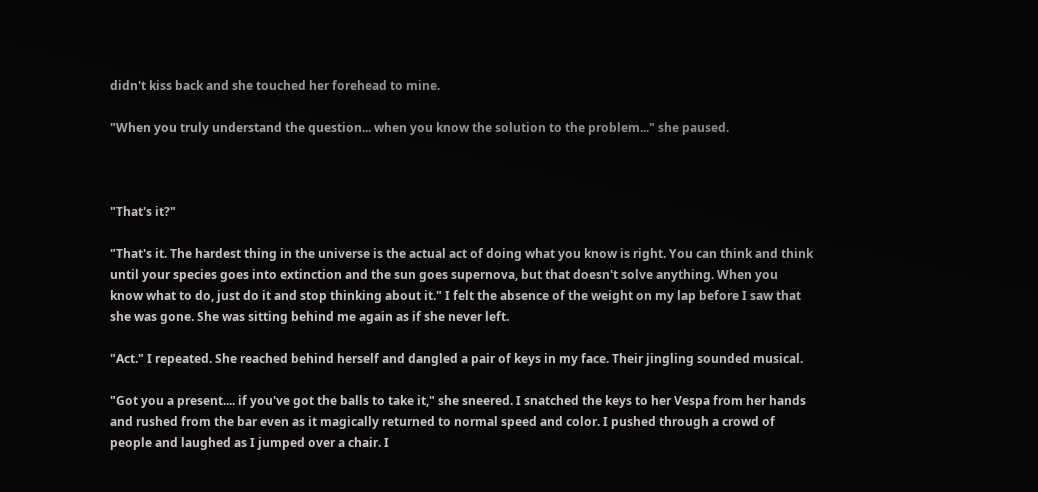didn't kiss back and she touched her forehead to mine.

"When you truly understand the question... when you know the solution to the problem..." she paused.



"That's it?"

"That's it. The hardest thing in the universe is the actual act of doing what you know is right. You can think and think until your species goes into extinction and the sun goes supernova, but that doesn't solve anything. When you know what to do, just do it and stop thinking about it." I felt the absence of the weight on my lap before I saw that she was gone. She was sitting behind me again as if she never left.

"Act." I repeated. She reached behind herself and dangled a pair of keys in my face. Their jingling sounded musical.

"Got you a present.... if you've got the balls to take it," she sneered. I snatched the keys to her Vespa from her hands and rushed from the bar even as it magically returned to normal speed and color. I pushed through a crowd of people and laughed as I jumped over a chair. I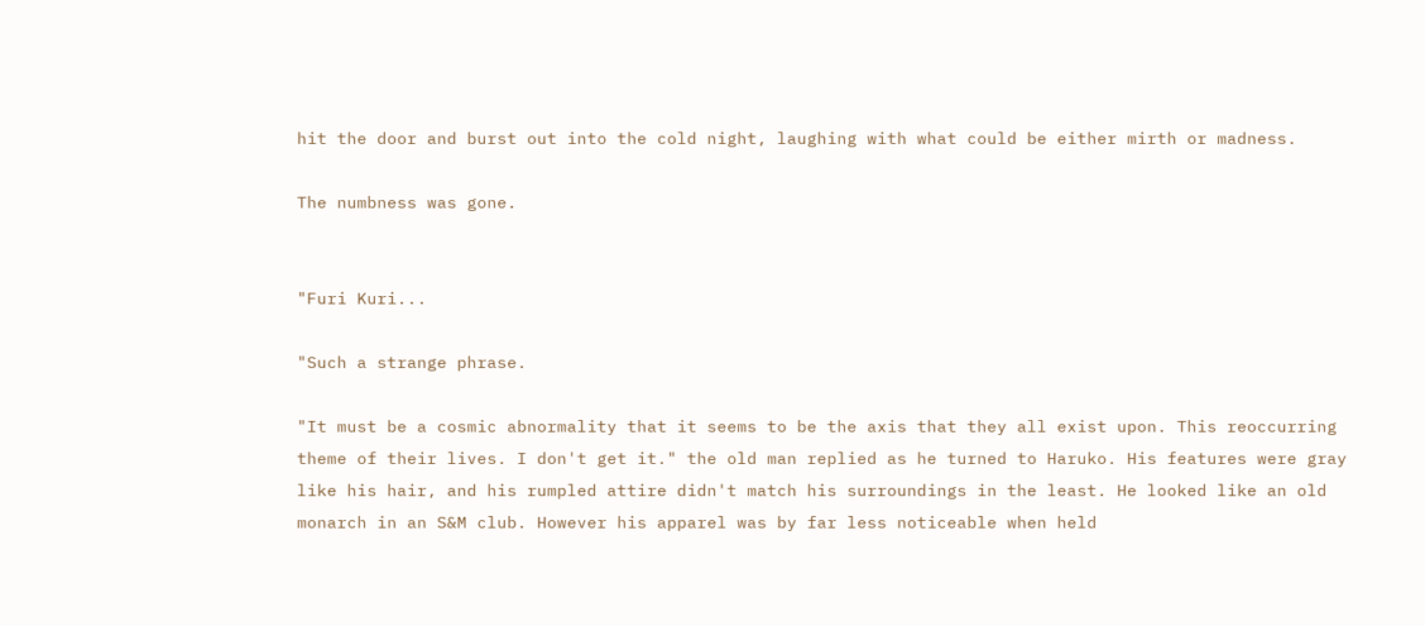hit the door and burst out into the cold night, laughing with what could be either mirth or madness.

The numbness was gone.


"Furi Kuri...

"Such a strange phrase.

"It must be a cosmic abnormality that it seems to be the axis that they all exist upon. This reoccurring theme of their lives. I don't get it." the old man replied as he turned to Haruko. His features were gray like his hair, and his rumpled attire didn't match his surroundings in the least. He looked like an old monarch in an S&M club. However his apparel was by far less noticeable when held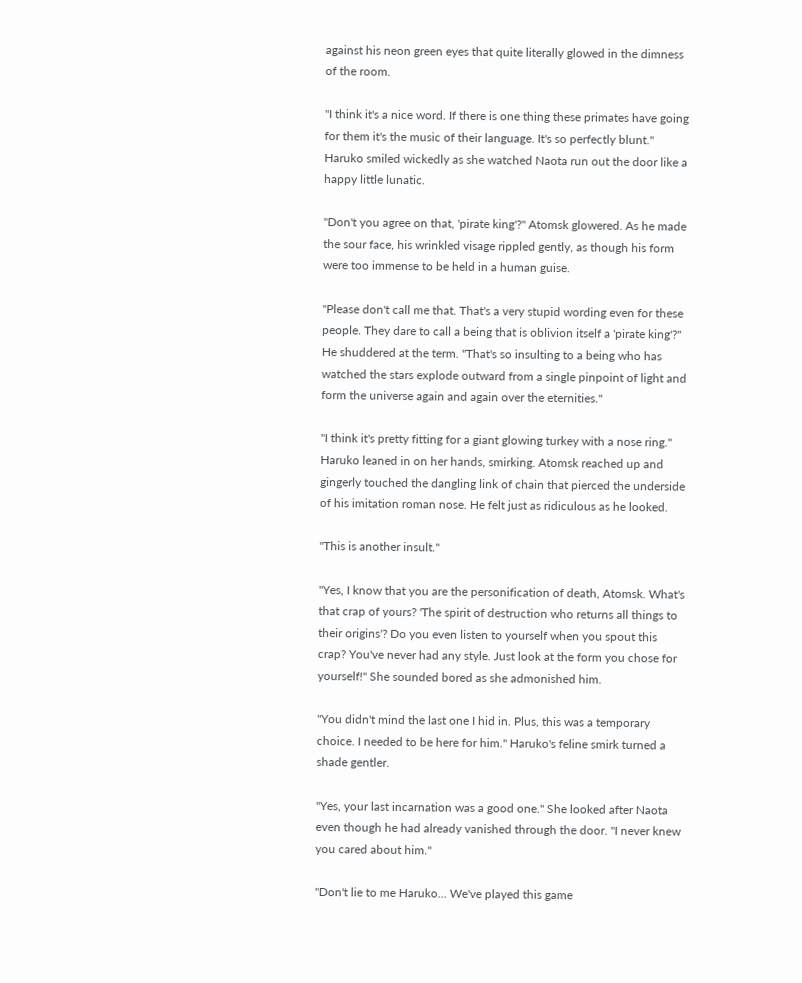against his neon green eyes that quite literally glowed in the dimness of the room.

"I think it's a nice word. If there is one thing these primates have going for them it's the music of their language. It's so perfectly blunt." Haruko smiled wickedly as she watched Naota run out the door like a happy little lunatic.

"Don't you agree on that, 'pirate king'?" Atomsk glowered. As he made the sour face, his wrinkled visage rippled gently, as though his form were too immense to be held in a human guise.

"Please don't call me that. That's a very stupid wording even for these people. They dare to call a being that is oblivion itself a 'pirate king'?" He shuddered at the term. "That's so insulting to a being who has watched the stars explode outward from a single pinpoint of light and form the universe again and again over the eternities."

"I think it's pretty fitting for a giant glowing turkey with a nose ring." Haruko leaned in on her hands, smirking. Atomsk reached up and gingerly touched the dangling link of chain that pierced the underside of his imitation roman nose. He felt just as ridiculous as he looked.

"This is another insult."

"Yes, I know that you are the personification of death, Atomsk. What's that crap of yours? 'The spirit of destruction who returns all things to their origins'? Do you even listen to yourself when you spout this crap? You've never had any style. Just look at the form you chose for yourself!" She sounded bored as she admonished him.

"You didn't mind the last one I hid in. Plus, this was a temporary choice. I needed to be here for him." Haruko's feline smirk turned a shade gentler.

"Yes, your last incarnation was a good one." She looked after Naota even though he had already vanished through the door. "I never knew you cared about him."

"Don't lie to me Haruko... We've played this game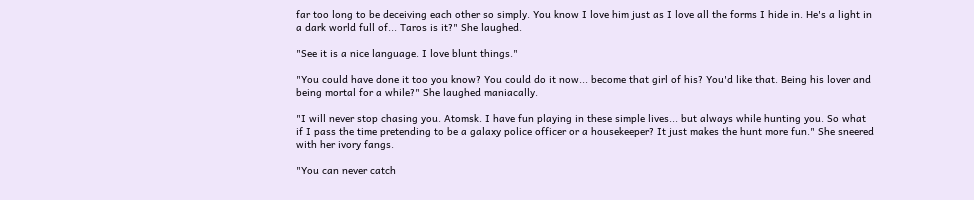far too long to be deceiving each other so simply. You know I love him just as I love all the forms I hide in. He's a light in a dark world full of... Taros is it?" She laughed.

"See it is a nice language. I love blunt things."

"You could have done it too you know? You could do it now... become that girl of his? You'd like that. Being his lover and being mortal for a while?" She laughed maniacally.

"I will never stop chasing you. Atomsk. I have fun playing in these simple lives... but always while hunting you. So what if I pass the time pretending to be a galaxy police officer or a housekeeper? It just makes the hunt more fun." She sneered with her ivory fangs.

"You can never catch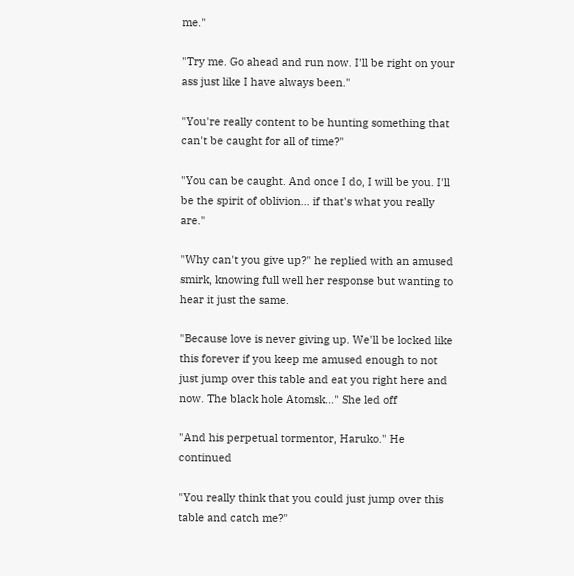me."

"Try me. Go ahead and run now. I'll be right on your ass just like I have always been."

"You're really content to be hunting something that can't be caught for all of time?"

"You can be caught. And once I do, I will be you. I'll be the spirit of oblivion... if that's what you really are."

"Why can't you give up?" he replied with an amused smirk, knowing full well her response but wanting to hear it just the same.

"Because love is never giving up. We'll be locked like this forever if you keep me amused enough to not just jump over this table and eat you right here and now. The black hole Atomsk..." She led off

"And his perpetual tormentor, Haruko." He continued

"You really think that you could just jump over this table and catch me?"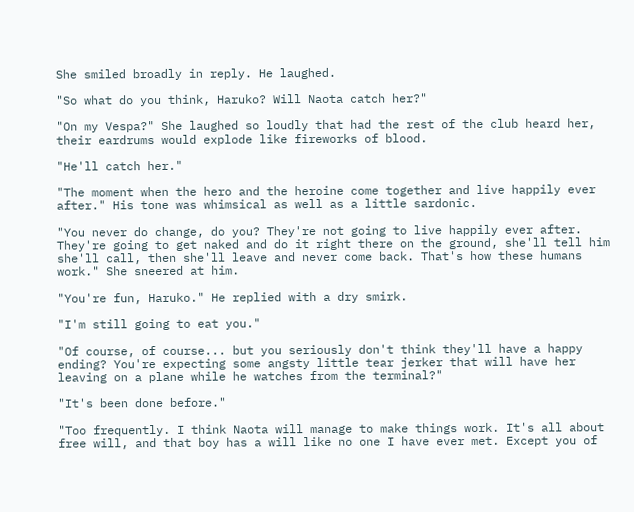She smiled broadly in reply. He laughed.

"So what do you think, Haruko? Will Naota catch her?"

"On my Vespa?" She laughed so loudly that had the rest of the club heard her, their eardrums would explode like fireworks of blood.

"He'll catch her."

"The moment when the hero and the heroine come together and live happily ever after." His tone was whimsical as well as a little sardonic.

"You never do change, do you? They're not going to live happily ever after. They're going to get naked and do it right there on the ground, she'll tell him she'll call, then she'll leave and never come back. That's how these humans work." She sneered at him.

"You're fun, Haruko." He replied with a dry smirk.

"I'm still going to eat you."

"Of course, of course... but you seriously don't think they'll have a happy ending? You're expecting some angsty little tear jerker that will have her leaving on a plane while he watches from the terminal?"

"It's been done before."

"Too frequently. I think Naota will manage to make things work. It's all about free will, and that boy has a will like no one I have ever met. Except you of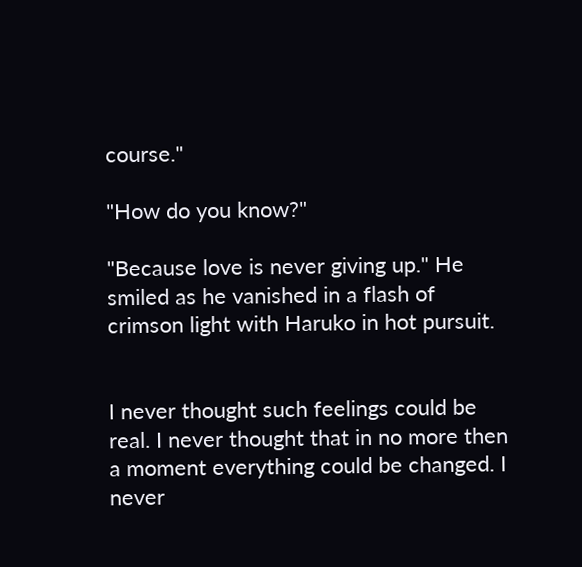course."

"How do you know?"

"Because love is never giving up." He smiled as he vanished in a flash of crimson light with Haruko in hot pursuit.


I never thought such feelings could be real. I never thought that in no more then a moment everything could be changed. I never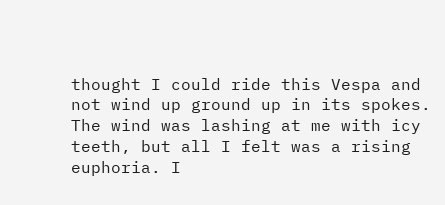thought I could ride this Vespa and not wind up ground up in its spokes. The wind was lashing at me with icy teeth, but all I felt was a rising euphoria. I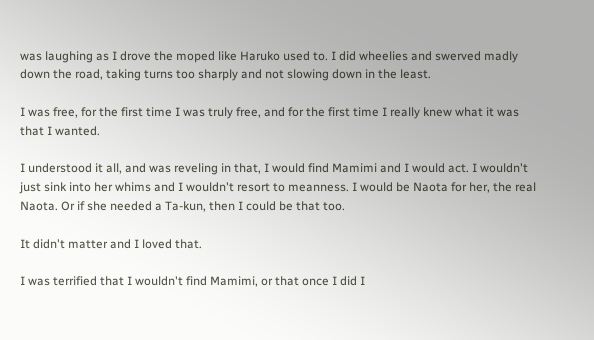was laughing as I drove the moped like Haruko used to. I did wheelies and swerved madly down the road, taking turns too sharply and not slowing down in the least.

I was free, for the first time I was truly free, and for the first time I really knew what it was that I wanted.

I understood it all, and was reveling in that, I would find Mamimi and I would act. I wouldn't just sink into her whims and I wouldn't resort to meanness. I would be Naota for her, the real Naota. Or if she needed a Ta-kun, then I could be that too.

It didn't matter and I loved that.

I was terrified that I wouldn't find Mamimi, or that once I did I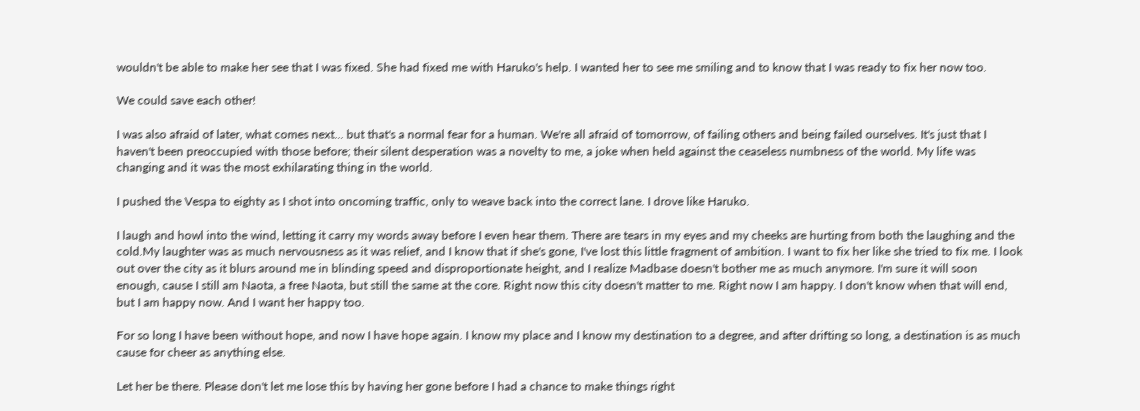wouldn't be able to make her see that I was fixed. She had fixed me with Haruko's help. I wanted her to see me smiling and to know that I was ready to fix her now too.

We could save each other!

I was also afraid of later, what comes next... but that's a normal fear for a human. We're all afraid of tomorrow, of failing others and being failed ourselves. It's just that I haven't been preoccupied with those before; their silent desperation was a novelty to me, a joke when held against the ceaseless numbness of the world. My life was changing and it was the most exhilarating thing in the world.

I pushed the Vespa to eighty as I shot into oncoming traffic, only to weave back into the correct lane. I drove like Haruko.

I laugh and howl into the wind, letting it carry my words away before I even hear them. There are tears in my eyes and my cheeks are hurting from both the laughing and the cold.My laughter was as much nervousness as it was relief, and I know that if she's gone, I've lost this little fragment of ambition. I want to fix her like she tried to fix me. I look out over the city as it blurs around me in blinding speed and disproportionate height, and I realize Madbase doesn't bother me as much anymore. I'm sure it will soon enough, cause I still am Naota, a free Naota, but still the same at the core. Right now this city doesn't matter to me. Right now I am happy. I don't know when that will end, but I am happy now. And I want her happy too.

For so long I have been without hope, and now I have hope again. I know my place and I know my destination to a degree, and after drifting so long, a destination is as much cause for cheer as anything else.

Let her be there. Please don't let me lose this by having her gone before I had a chance to make things right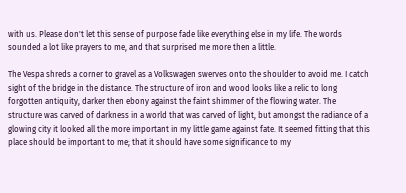with us. Please don't let this sense of purpose fade like everything else in my life. The words sounded a lot like prayers to me, and that surprised me more then a little.

The Vespa shreds a corner to gravel as a Volkswagen swerves onto the shoulder to avoid me. I catch sight of the bridge in the distance. The structure of iron and wood looks like a relic to long forgotten antiquity, darker then ebony against the faint shimmer of the flowing water. The structure was carved of darkness in a world that was carved of light, but amongst the radiance of a glowing city it looked all the more important in my little game against fate. It seemed fitting that this place should be important to me; that it should have some significance to my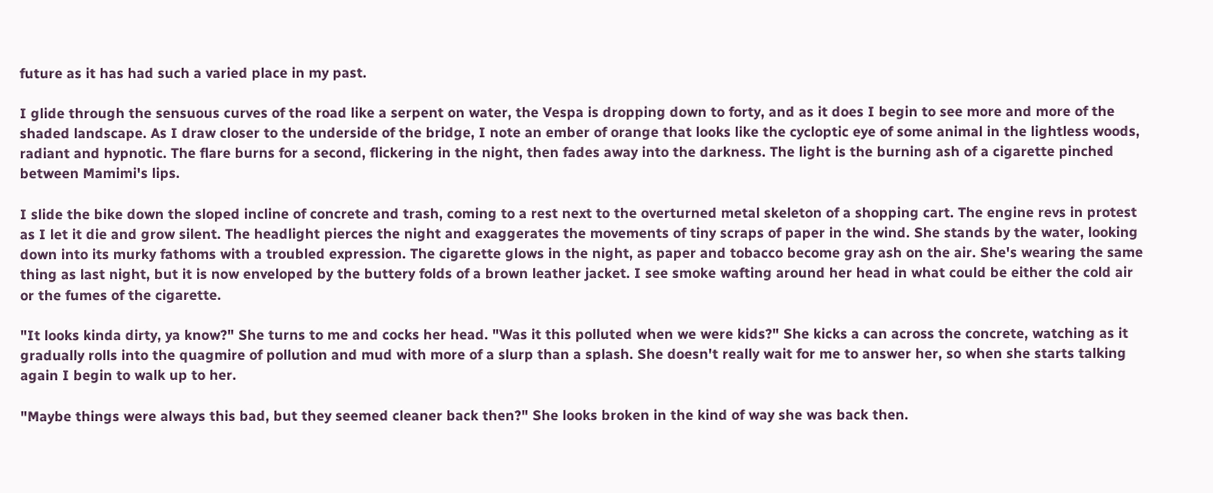future as it has had such a varied place in my past.

I glide through the sensuous curves of the road like a serpent on water, the Vespa is dropping down to forty, and as it does I begin to see more and more of the shaded landscape. As I draw closer to the underside of the bridge, I note an ember of orange that looks like the cycloptic eye of some animal in the lightless woods, radiant and hypnotic. The flare burns for a second, flickering in the night, then fades away into the darkness. The light is the burning ash of a cigarette pinched between Mamimi's lips.

I slide the bike down the sloped incline of concrete and trash, coming to a rest next to the overturned metal skeleton of a shopping cart. The engine revs in protest as I let it die and grow silent. The headlight pierces the night and exaggerates the movements of tiny scraps of paper in the wind. She stands by the water, looking down into its murky fathoms with a troubled expression. The cigarette glows in the night, as paper and tobacco become gray ash on the air. She's wearing the same thing as last night, but it is now enveloped by the buttery folds of a brown leather jacket. I see smoke wafting around her head in what could be either the cold air or the fumes of the cigarette.

"It looks kinda dirty, ya know?" She turns to me and cocks her head. "Was it this polluted when we were kids?" She kicks a can across the concrete, watching as it gradually rolls into the quagmire of pollution and mud with more of a slurp than a splash. She doesn't really wait for me to answer her, so when she starts talking again I begin to walk up to her.

"Maybe things were always this bad, but they seemed cleaner back then?" She looks broken in the kind of way she was back then.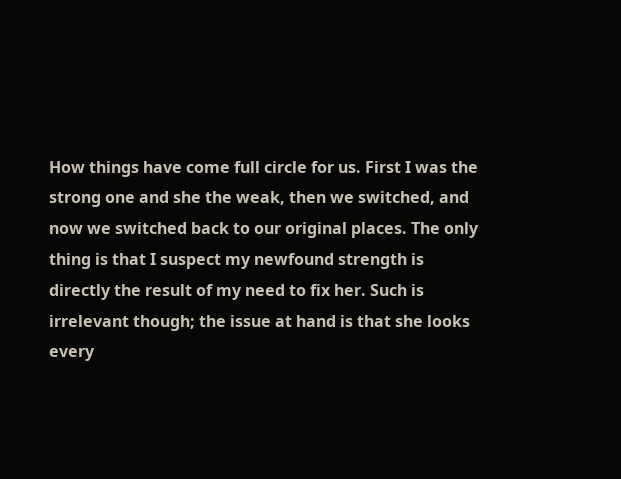How things have come full circle for us. First I was the strong one and she the weak, then we switched, and now we switched back to our original places. The only thing is that I suspect my newfound strength is directly the result of my need to fix her. Such is irrelevant though; the issue at hand is that she looks every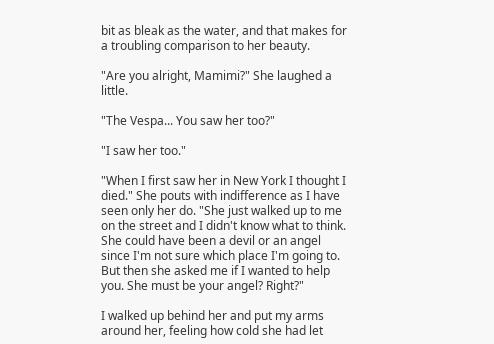bit as bleak as the water, and that makes for a troubling comparison to her beauty.

"Are you alright, Mamimi?" She laughed a little.

"The Vespa... You saw her too?"

"I saw her too."

"When I first saw her in New York I thought I died." She pouts with indifference as I have seen only her do. "She just walked up to me on the street and I didn't know what to think. She could have been a devil or an angel since I'm not sure which place I'm going to. But then she asked me if I wanted to help you. She must be your angel? Right?"

I walked up behind her and put my arms around her, feeling how cold she had let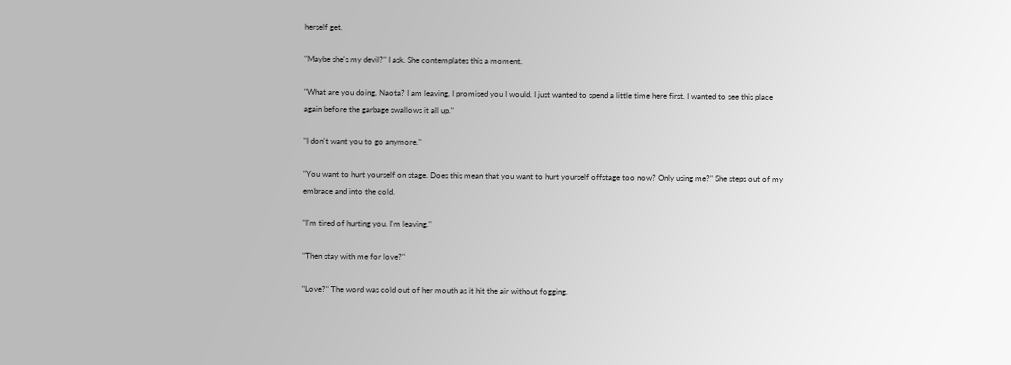herself get.

"Maybe she's my devil?" I ask. She contemplates this a moment.

"What are you doing, Naota? I am leaving, I promised you I would. I just wanted to spend a little time here first. I wanted to see this place again before the garbage swallows it all up."

"I don't want you to go anymore."

"You want to hurt yourself on stage. Does this mean that you want to hurt yourself offstage too now? Only using me?" She steps out of my embrace and into the cold.

"I'm tired of hurting you. I'm leaving."

"Then stay with me for love?"

"Love?" The word was cold out of her mouth as it hit the air without fogging.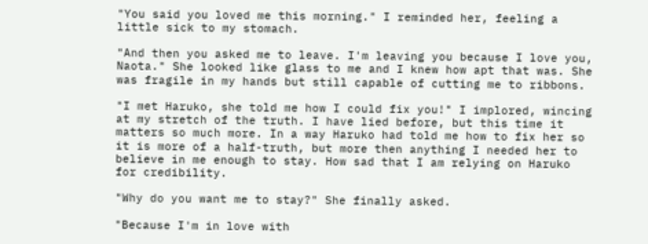"You said you loved me this morning." I reminded her, feeling a little sick to my stomach.

"And then you asked me to leave. I'm leaving you because I love you, Naota." She looked like glass to me and I knew how apt that was. She was fragile in my hands but still capable of cutting me to ribbons.

"I met Haruko, she told me how I could fix you!" I implored, wincing at my stretch of the truth. I have lied before, but this time it matters so much more. In a way Haruko had told me how to fix her so it is more of a half-truth, but more then anything I needed her to believe in me enough to stay. How sad that I am relying on Haruko for credibility.

"Why do you want me to stay?" She finally asked.

"Because I'm in love with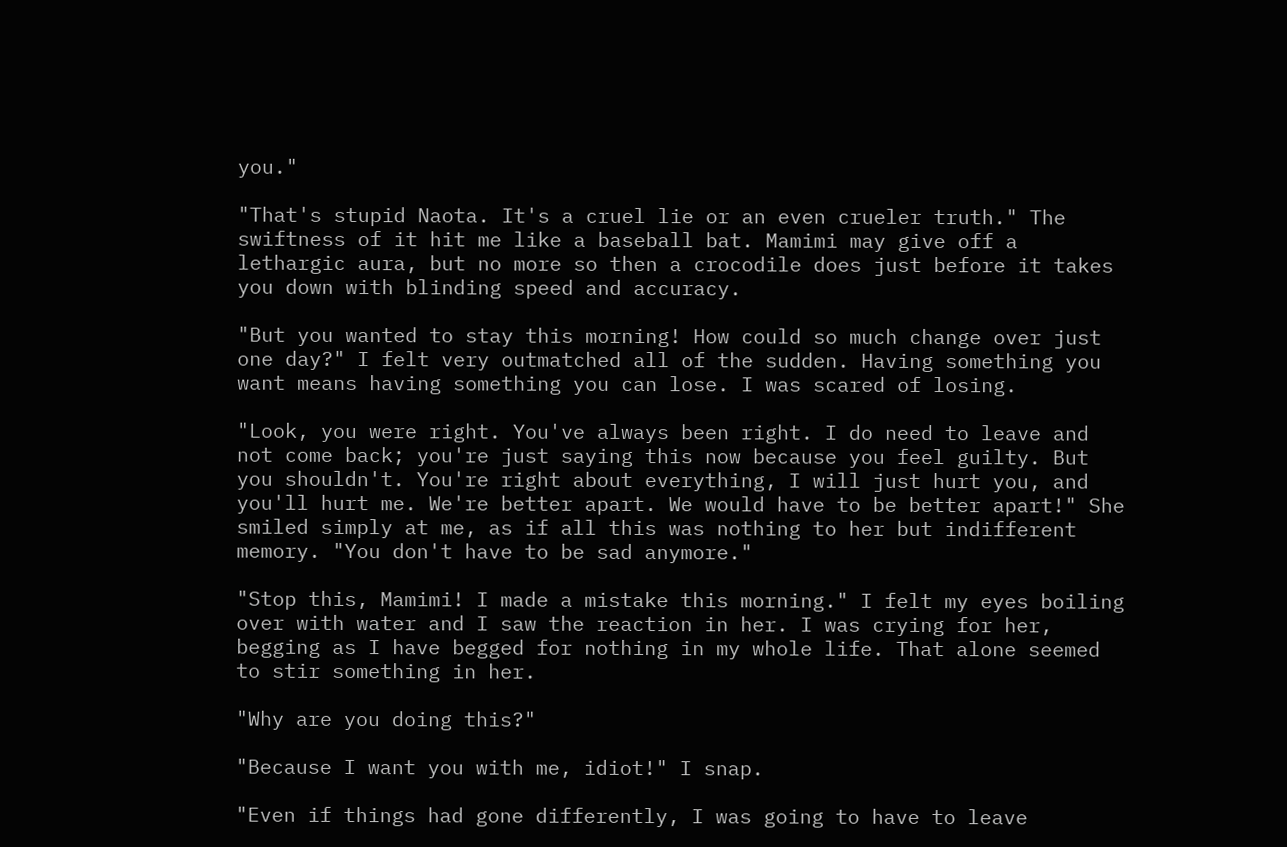you."

"That's stupid Naota. It's a cruel lie or an even crueler truth." The swiftness of it hit me like a baseball bat. Mamimi may give off a lethargic aura, but no more so then a crocodile does just before it takes you down with blinding speed and accuracy.

"But you wanted to stay this morning! How could so much change over just one day?" I felt very outmatched all of the sudden. Having something you want means having something you can lose. I was scared of losing.

"Look, you were right. You've always been right. I do need to leave and not come back; you're just saying this now because you feel guilty. But you shouldn't. You're right about everything, I will just hurt you, and you'll hurt me. We're better apart. We would have to be better apart!" She smiled simply at me, as if all this was nothing to her but indifferent memory. "You don't have to be sad anymore."

"Stop this, Mamimi! I made a mistake this morning." I felt my eyes boiling over with water and I saw the reaction in her. I was crying for her, begging as I have begged for nothing in my whole life. That alone seemed to stir something in her.

"Why are you doing this?"

"Because I want you with me, idiot!" I snap.

"Even if things had gone differently, I was going to have to leave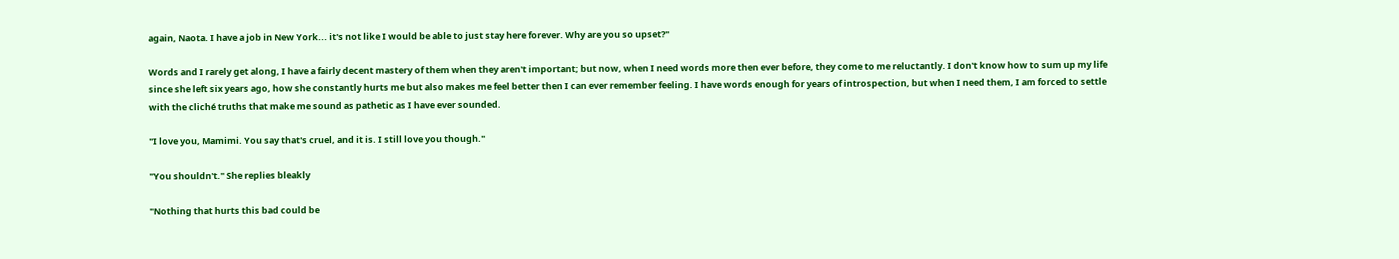again, Naota. I have a job in New York... it's not like I would be able to just stay here forever. Why are you so upset?"

Words and I rarely get along, I have a fairly decent mastery of them when they aren't important; but now, when I need words more then ever before, they come to me reluctantly. I don't know how to sum up my life since she left six years ago, how she constantly hurts me but also makes me feel better then I can ever remember feeling. I have words enough for years of introspection, but when I need them, I am forced to settle with the cliché truths that make me sound as pathetic as I have ever sounded.

"I love you, Mamimi. You say that's cruel, and it is. I still love you though."

"You shouldn't." She replies bleakly

"Nothing that hurts this bad could be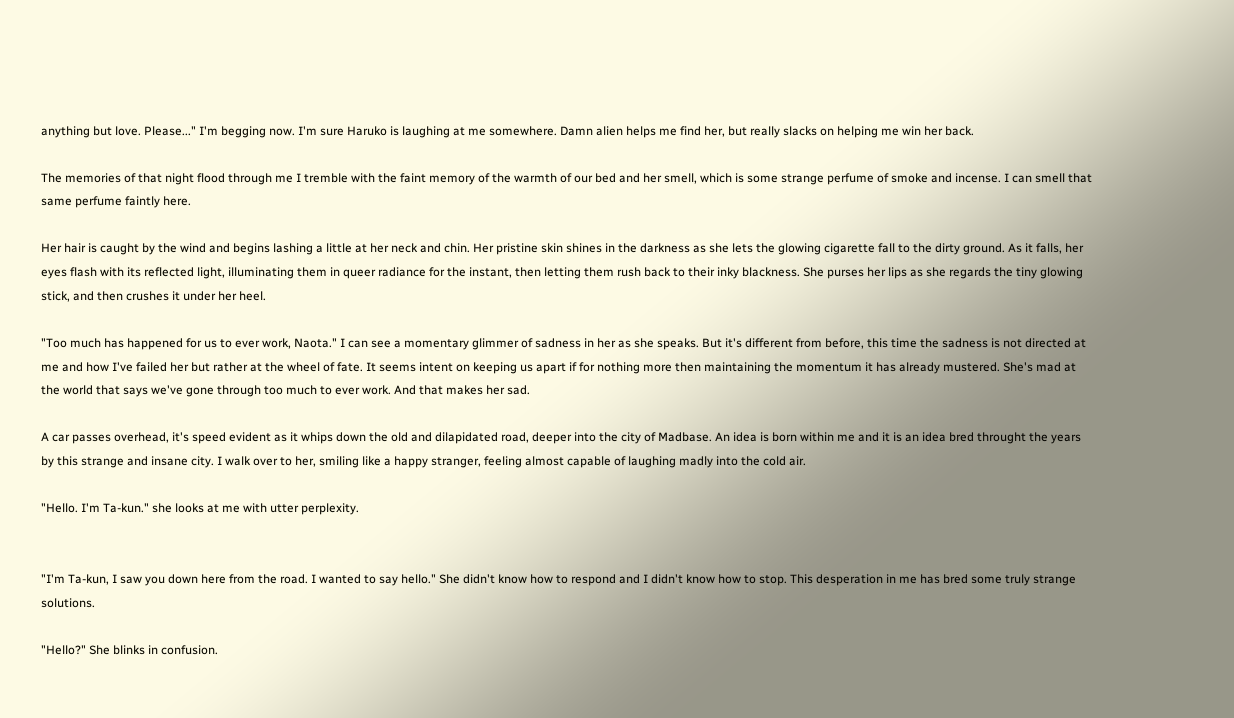anything but love. Please..." I'm begging now. I'm sure Haruko is laughing at me somewhere. Damn alien helps me find her, but really slacks on helping me win her back.

The memories of that night flood through me I tremble with the faint memory of the warmth of our bed and her smell, which is some strange perfume of smoke and incense. I can smell that same perfume faintly here.

Her hair is caught by the wind and begins lashing a little at her neck and chin. Her pristine skin shines in the darkness as she lets the glowing cigarette fall to the dirty ground. As it falls, her eyes flash with its reflected light, illuminating them in queer radiance for the instant, then letting them rush back to their inky blackness. She purses her lips as she regards the tiny glowing stick, and then crushes it under her heel.

"Too much has happened for us to ever work, Naota." I can see a momentary glimmer of sadness in her as she speaks. But it's different from before, this time the sadness is not directed at me and how I've failed her but rather at the wheel of fate. It seems intent on keeping us apart if for nothing more then maintaining the momentum it has already mustered. She's mad at the world that says we've gone through too much to ever work. And that makes her sad.

A car passes overhead, it's speed evident as it whips down the old and dilapidated road, deeper into the city of Madbase. An idea is born within me and it is an idea bred throught the years by this strange and insane city. I walk over to her, smiling like a happy stranger, feeling almost capable of laughing madly into the cold air.

"Hello. I'm Ta-kun." she looks at me with utter perplexity.


"I'm Ta-kun, I saw you down here from the road. I wanted to say hello." She didn't know how to respond and I didn't know how to stop. This desperation in me has bred some truly strange solutions.

"Hello?" She blinks in confusion.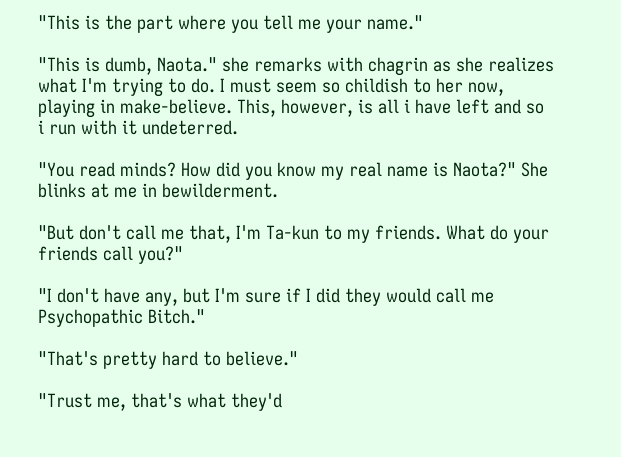"This is the part where you tell me your name."

"This is dumb, Naota." she remarks with chagrin as she realizes what I'm trying to do. I must seem so childish to her now, playing in make-believe. This, however, is all i have left and so i run with it undeterred.

"You read minds? How did you know my real name is Naota?" She blinks at me in bewilderment.

"But don't call me that, I'm Ta-kun to my friends. What do your friends call you?"

"I don't have any, but I'm sure if I did they would call me Psychopathic Bitch."

"That's pretty hard to believe."

"Trust me, that's what they'd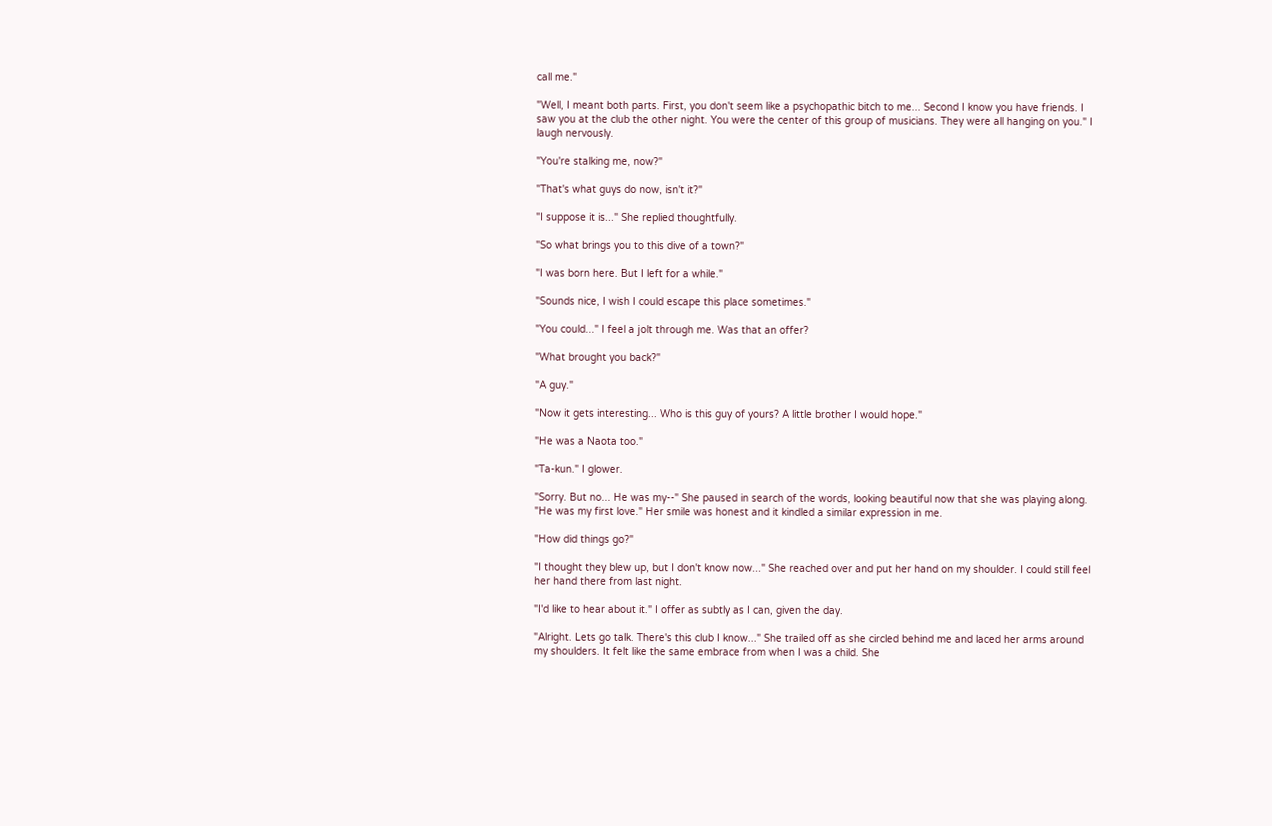call me."

"Well, I meant both parts. First, you don't seem like a psychopathic bitch to me... Second I know you have friends. I saw you at the club the other night. You were the center of this group of musicians. They were all hanging on you." I laugh nervously.

"You're stalking me, now?"

"That's what guys do now, isn't it?"

"I suppose it is..." She replied thoughtfully.

"So what brings you to this dive of a town?"

"I was born here. But I left for a while."

"Sounds nice, I wish I could escape this place sometimes."

"You could..." I feel a jolt through me. Was that an offer?

"What brought you back?"

"A guy."

"Now it gets interesting... Who is this guy of yours? A little brother I would hope."

"He was a Naota too."

"Ta-kun." I glower.

"Sorry. But no... He was my--" She paused in search of the words, looking beautiful now that she was playing along. "He was my first love." Her smile was honest and it kindled a similar expression in me.

"How did things go?"

"I thought they blew up, but I don't know now..." She reached over and put her hand on my shoulder. I could still feel her hand there from last night.

"I'd like to hear about it." I offer as subtly as I can, given the day.

"Alright. Lets go talk. There's this club I know..." She trailed off as she circled behind me and laced her arms around my shoulders. It felt like the same embrace from when I was a child. She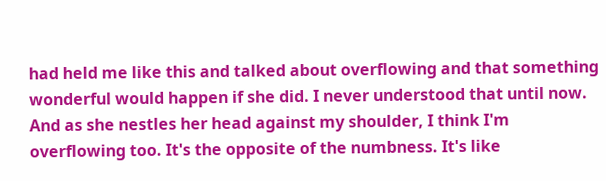had held me like this and talked about overflowing and that something wonderful would happen if she did. I never understood that until now. And as she nestles her head against my shoulder, I think I'm overflowing too. It's the opposite of the numbness. It's like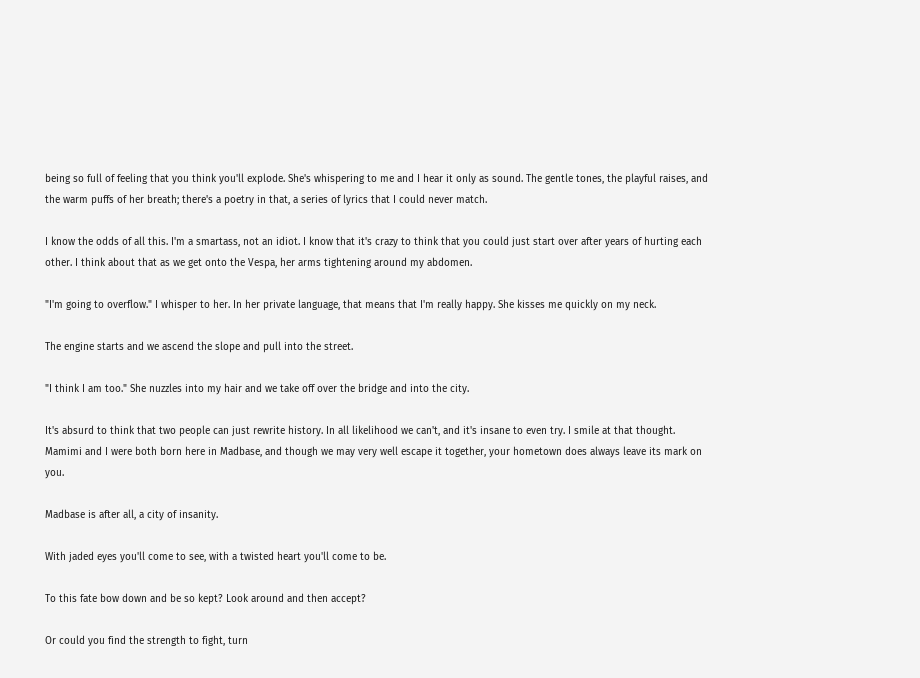being so full of feeling that you think you'll explode. She's whispering to me and I hear it only as sound. The gentle tones, the playful raises, and the warm puffs of her breath; there's a poetry in that, a series of lyrics that I could never match.

I know the odds of all this. I'm a smartass, not an idiot. I know that it's crazy to think that you could just start over after years of hurting each other. I think about that as we get onto the Vespa, her arms tightening around my abdomen.

"I'm going to overflow." I whisper to her. In her private language, that means that I'm really happy. She kisses me quickly on my neck.

The engine starts and we ascend the slope and pull into the street.

"I think I am too." She nuzzles into my hair and we take off over the bridge and into the city.

It's absurd to think that two people can just rewrite history. In all likelihood we can't, and it's insane to even try. I smile at that thought. Mamimi and I were both born here in Madbase, and though we may very well escape it together, your hometown does always leave its mark on you.

Madbase is after all, a city of insanity.

With jaded eyes you'll come to see, with a twisted heart you'll come to be.

To this fate bow down and be so kept? Look around and then accept?

Or could you find the strength to fight, turn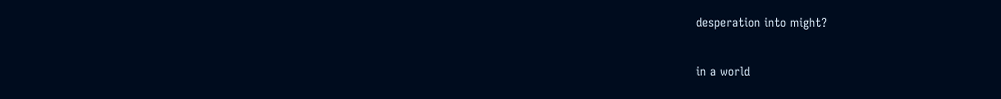desperation into might?

in a world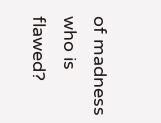of madness who is flawed?